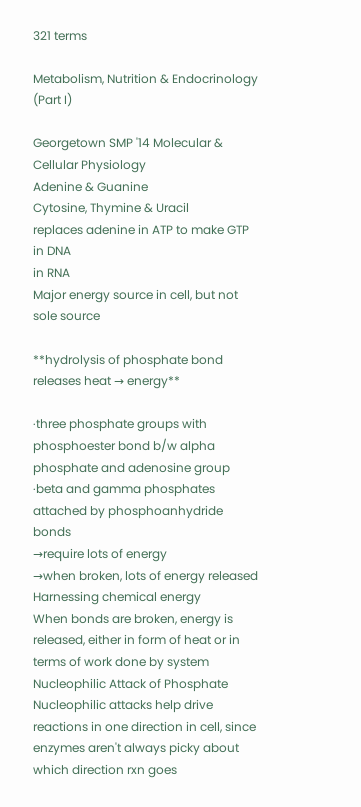321 terms

Metabolism, Nutrition & Endocrinology (Part I)

Georgetown SMP '14 Molecular & Cellular Physiology
Adenine & Guanine
Cytosine, Thymine & Uracil
replaces adenine in ATP to make GTP
in DNA
in RNA
Major energy source in cell, but not sole source

**hydrolysis of phosphate bond releases heat → energy**

∙three phosphate groups with phosphoester bond b/w alpha phosphate and adenosine group
∙beta and gamma phosphates attached by phosphoanhydride bonds
→require lots of energy
→when broken, lots of energy released
Harnessing chemical energy
When bonds are broken, energy is released, either in form of heat or in terms of work done by system
Nucleophilic Attack of Phosphate
Nucleophilic attacks help drive reactions in one direction in cell, since enzymes aren't always picky about which direction rxn goes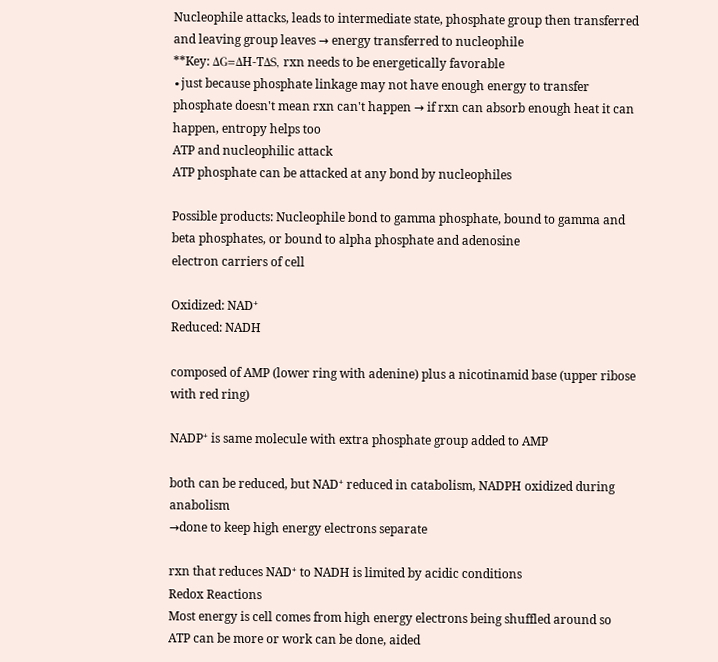Nucleophile attacks, leads to intermediate state, phosphate group then transferred and leaving group leaves → energy transferred to nucleophile
**Key: ΔG=ΔH-TΔS, rxn needs to be energetically favorable
∙just because phosphate linkage may not have enough energy to transfer phosphate doesn't mean rxn can't happen → if rxn can absorb enough heat it can happen, entropy helps too
ATP and nucleophilic attack
ATP phosphate can be attacked at any bond by nucleophiles

Possible products: Nucleophile bond to gamma phosphate, bound to gamma and beta phosphates, or bound to alpha phosphate and adenosine
electron carriers of cell

Oxidized: NAD⁺
Reduced: NADH

composed of AMP (lower ring with adenine) plus a nicotinamid base (upper ribose with red ring)

NADP⁺ is same molecule with extra phosphate group added to AMP

both can be reduced, but NAD⁺ reduced in catabolism, NADPH oxidized during anabolism
→done to keep high energy electrons separate

rxn that reduces NAD⁺ to NADH is limited by acidic conditions
Redox Reactions
Most energy is cell comes from high energy electrons being shuffled around so ATP can be more or work can be done, aided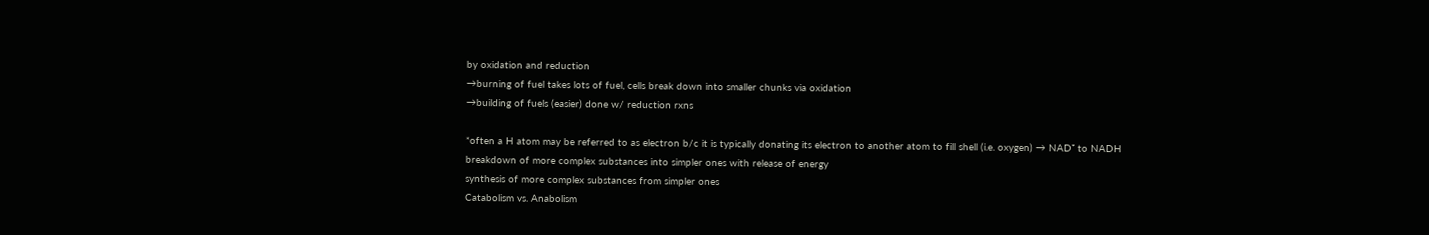by oxidation and reduction
→burning of fuel takes lots of fuel, cells break down into smaller chunks via oxidation
→building of fuels (easier) done w/ reduction rxns

*often a H atom may be referred to as electron b/c it is typically donating its electron to another atom to fill shell (i.e. oxygen) → NAD⁺ to NADH
breakdown of more complex substances into simpler ones with release of energy
synthesis of more complex substances from simpler ones
Catabolism vs. Anabolism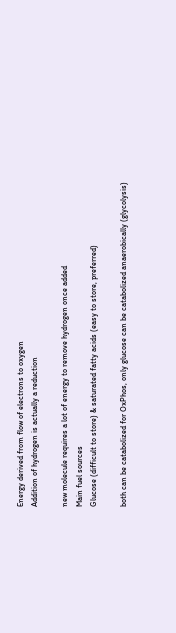Energy derived from flow of electrons to oxygen
Addition of hydrogen is actually a reduction

new molecule requires a lot of energy to remove hydrogen once added
Main fuel sources
Glucose (difficult to store) & saturated fatty acids (easy to store, preferred)

both can be catabolized for OxPhos, only glucose can be catabolized anaerobically (glycolysis)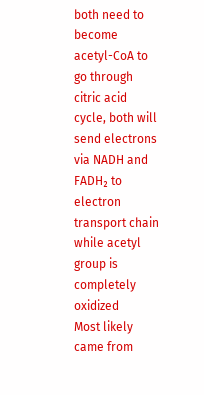both need to become acetyl-CoA to go through citric acid cycle, both will send electrons via NADH and FADH₂ to electron transport chain while acetyl group is completely oxidized
Most likely came from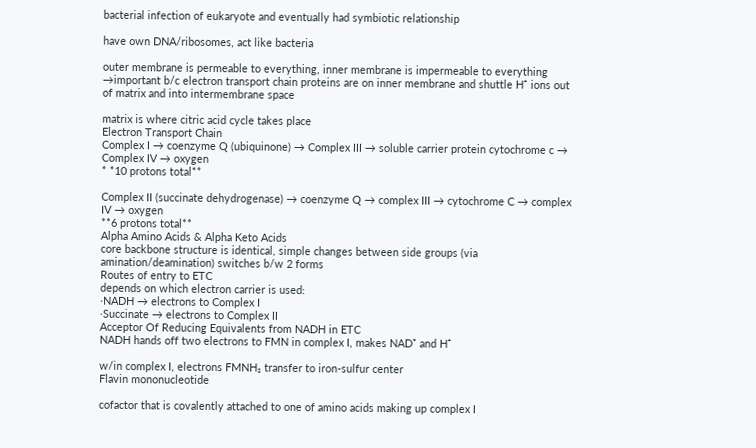bacterial infection of eukaryote and eventually had symbiotic relationship

have own DNA/ribosomes, act like bacteria

outer membrane is permeable to everything, inner membrane is impermeable to everything
→important b/c electron transport chain proteins are on inner membrane and shuttle H⁺ ions out of matrix and into intermembrane space

matrix is where citric acid cycle takes place
Electron Transport Chain
Complex I → coenzyme Q (ubiquinone) → Complex III → soluble carrier protein cytochrome c → Complex IV → oxygen
* *10 protons total**

Complex II (succinate dehydrogenase) → coenzyme Q → complex III → cytochrome C → complex IV → oxygen
**6 protons total**
Alpha Amino Acids & Alpha Keto Acids
core backbone structure is identical, simple changes between side groups (via amination/deamination) switches b/w 2 forms
Routes of entry to ETC
depends on which electron carrier is used:
∙NADH → electrons to Complex I
∙Succinate → electrons to Complex II
Acceptor Of Reducing Equivalents from NADH in ETC
NADH hands off two electrons to FMN in complex I, makes NAD⁺ and H⁺

w/in complex I, electrons FMNH₂ transfer to iron-sulfur center
Flavin mononucleotide

cofactor that is covalently attached to one of amino acids making up complex I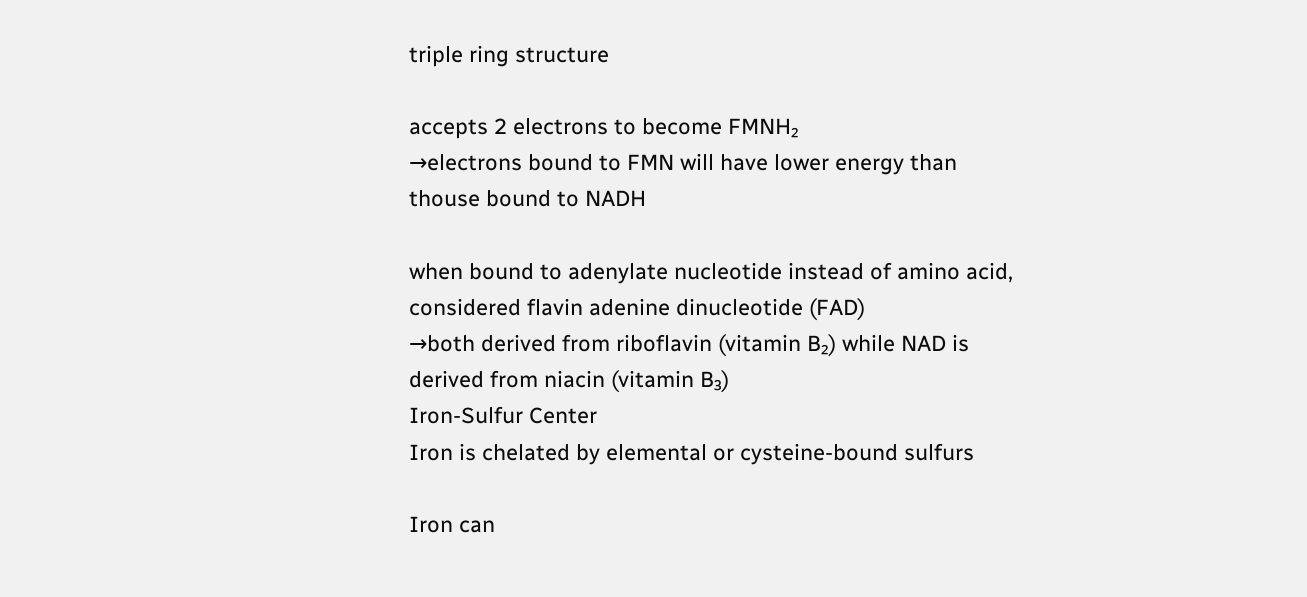triple ring structure

accepts 2 electrons to become FMNH₂
→electrons bound to FMN will have lower energy than thouse bound to NADH

when bound to adenylate nucleotide instead of amino acid, considered flavin adenine dinucleotide (FAD)
→both derived from riboflavin (vitamin B₂) while NAD is derived from niacin (vitamin B₃)
Iron-Sulfur Center
Iron is chelated by elemental or cysteine-bound sulfurs

Iron can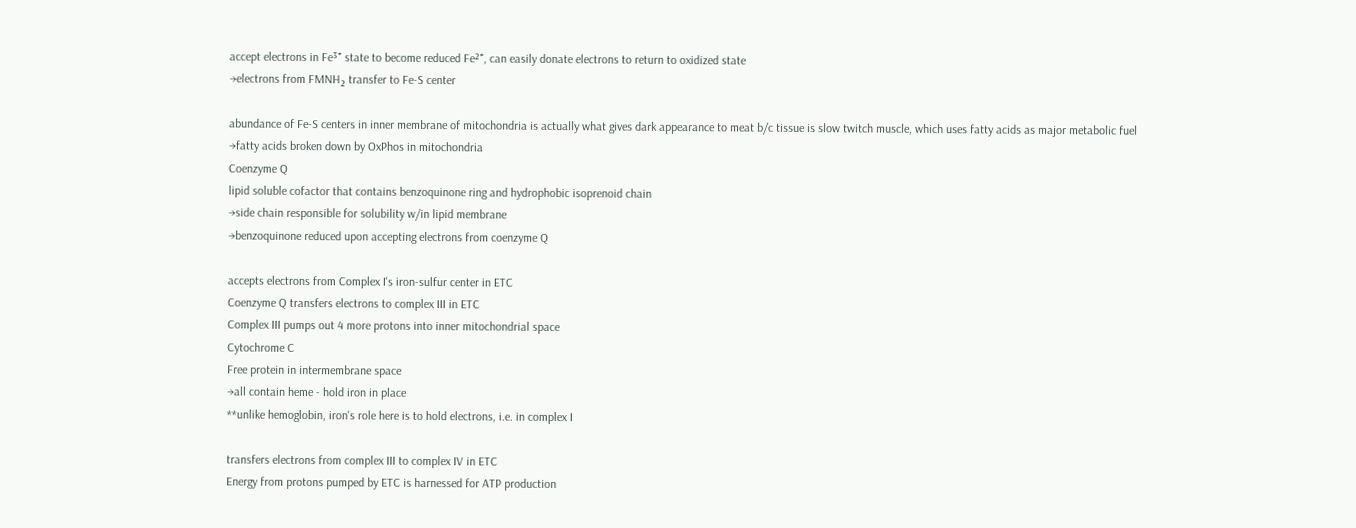accept electrons in Fe³⁺ state to become reduced Fe²⁺, can easily donate electrons to return to oxidized state
→electrons from FMNH₂ transfer to Fe-S center

abundance of Fe-S centers in inner membrane of mitochondria is actually what gives dark appearance to meat b/c tissue is slow twitch muscle, which uses fatty acids as major metabolic fuel
→fatty acids broken down by OxPhos in mitochondria
Coenzyme Q
lipid soluble cofactor that contains benzoquinone ring and hydrophobic isoprenoid chain
→side chain responsible for solubility w/in lipid membrane
→benzoquinone reduced upon accepting electrons from coenzyme Q

accepts electrons from Complex I's iron-sulfur center in ETC
Coenzyme Q transfers electrons to complex III in ETC
Complex III pumps out 4 more protons into inner mitochondrial space
Cytochrome C
Free protein in intermembrane space
→all contain heme - hold iron in place
**unlike hemoglobin, iron's role here is to hold electrons, i.e. in complex I

transfers electrons from complex III to complex IV in ETC
Energy from protons pumped by ETC is harnessed for ATP production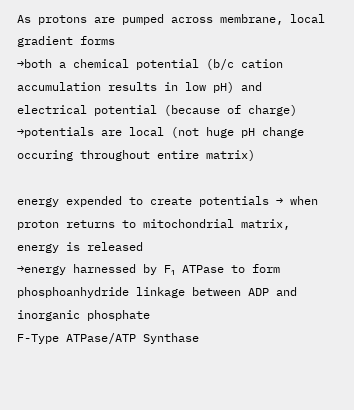As protons are pumped across membrane, local gradient forms
→both a chemical potential (b/c cation accumulation results in low pH) and electrical potential (because of charge)
→potentials are local (not huge pH change occuring throughout entire matrix)

energy expended to create potentials → when proton returns to mitochondrial matrix, energy is released
→energy harnessed by F₁ ATPase to form phosphoanhydride linkage between ADP and inorganic phosphate
F-Type ATPase/ATP Synthase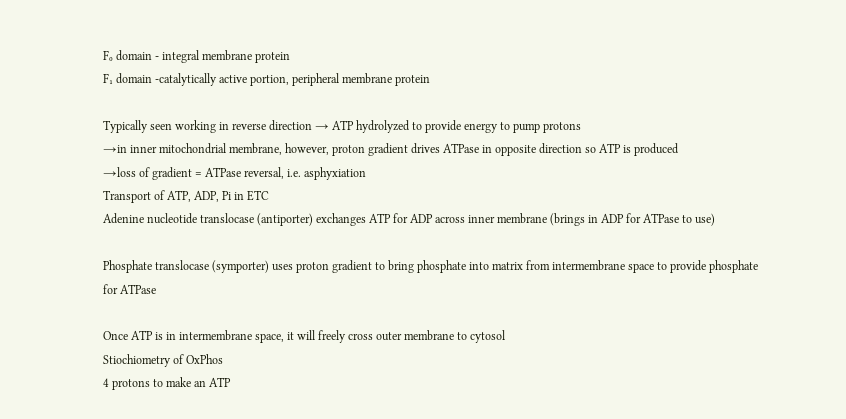F₀ domain - integral membrane protein
F₁ domain -catalytically active portion, peripheral membrane protein

Typically seen working in reverse direction → ATP hydrolyzed to provide energy to pump protons
→in inner mitochondrial membrane, however, proton gradient drives ATPase in opposite direction so ATP is produced
→loss of gradient = ATPase reversal, i.e. asphyxiation
Transport of ATP, ADP, Pi in ETC
Adenine nucleotide translocase (antiporter) exchanges ATP for ADP across inner membrane (brings in ADP for ATPase to use)

Phosphate translocase (symporter) uses proton gradient to bring phosphate into matrix from intermembrane space to provide phosphate for ATPase

Once ATP is in intermembrane space, it will freely cross outer membrane to cytosol
Stiochiometry of OxPhos
4 protons to make an ATP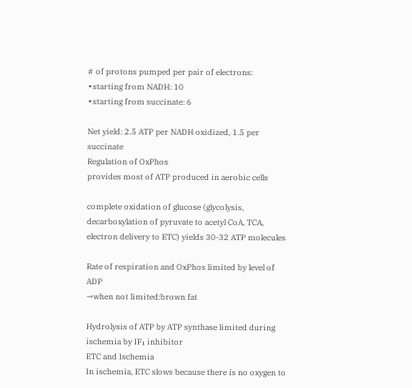# of protons pumped per pair of electrons:
∙starting from NADH: 10
∙starting from succinate: 6

Net yield: 2.5 ATP per NADH oxidized, 1.5 per succinate
Regulation of OxPhos
provides most of ATP produced in aerobic cells

complete oxidation of glucose (glycolysis, decarboxylation of pyruvate to acetyl CoA, TCA, electron delivery to ETC) yields 30-32 ATP molecules

Rate of respiration and OxPhos limited by level of ADP
→when not limited:brown fat

Hydrolysis of ATP by ATP synthase limited during ischemia by IF₁ inhibitor
ETC and Ischemia
In ischemia, ETC slows because there is no oxygen to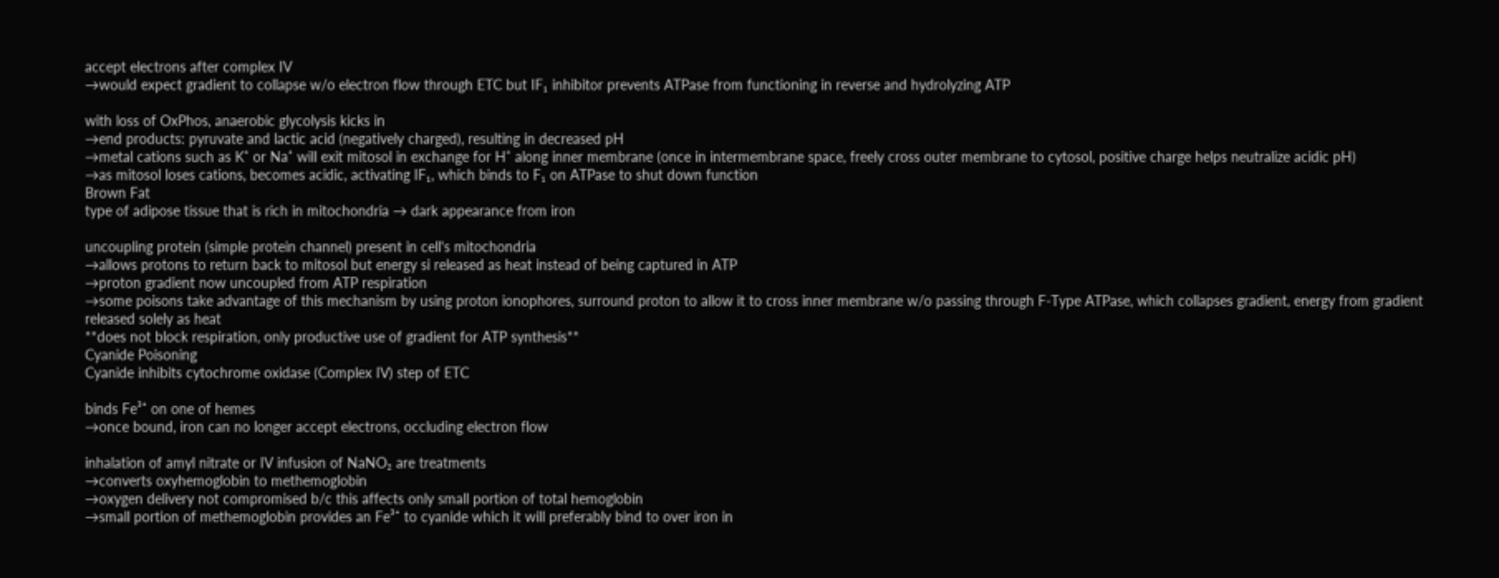accept electrons after complex IV
→would expect gradient to collapse w/o electron flow through ETC but IF₁ inhibitor prevents ATPase from functioning in reverse and hydrolyzing ATP

with loss of OxPhos, anaerobic glycolysis kicks in
→end products: pyruvate and lactic acid (negatively charged), resulting in decreased pH
→metal cations such as K⁺ or Na⁺ will exit mitosol in exchange for H⁺ along inner membrane (once in intermembrane space, freely cross outer membrane to cytosol, positive charge helps neutralize acidic pH)
→as mitosol loses cations, becomes acidic, activating IF₁, which binds to F₁ on ATPase to shut down function
Brown Fat
type of adipose tissue that is rich in mitochondria → dark appearance from iron

uncoupling protein (simple protein channel) present in cell's mitochondria
→allows protons to return back to mitosol but energy si released as heat instead of being captured in ATP
→proton gradient now uncoupled from ATP respiration
→some poisons take advantage of this mechanism by using proton ionophores, surround proton to allow it to cross inner membrane w/o passing through F-Type ATPase, which collapses gradient, energy from gradient released solely as heat
**does not block respiration, only productive use of gradient for ATP synthesis**
Cyanide Poisoning
Cyanide inhibits cytochrome oxidase (Complex IV) step of ETC

binds Fe³⁺ on one of hemes
→once bound, iron can no longer accept electrons, occluding electron flow

inhalation of amyl nitrate or IV infusion of NaNO₂ are treatments
→converts oxyhemoglobin to methemoglobin
→oxygen delivery not compromised b/c this affects only small portion of total hemoglobin
→small portion of methemoglobin provides an Fe³⁺ to cyanide which it will preferably bind to over iron in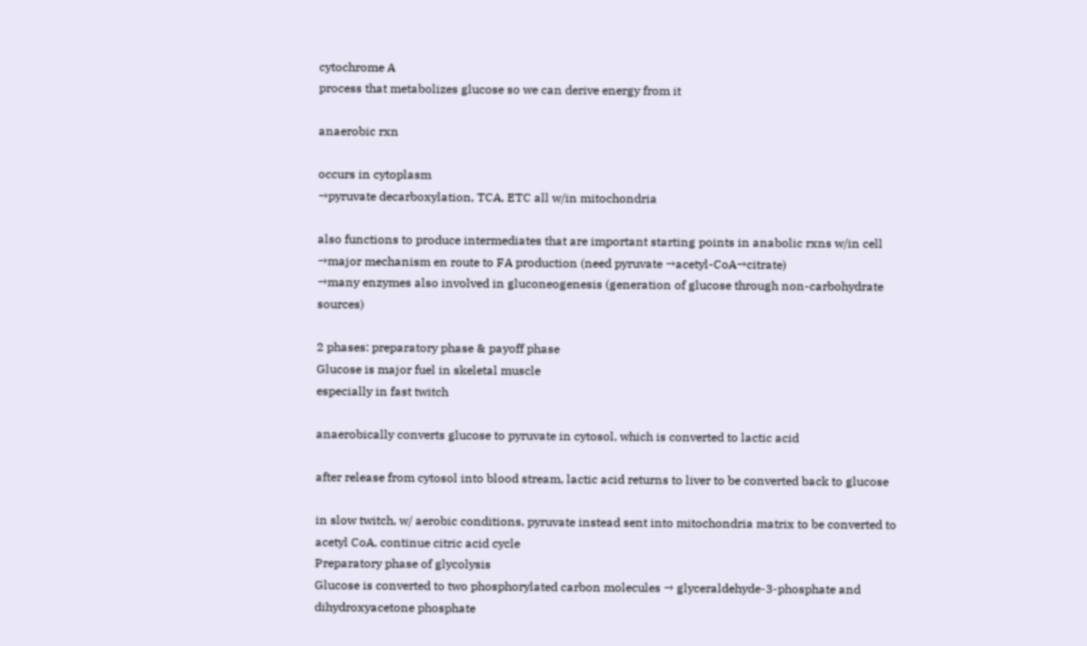cytochrome A
process that metabolizes glucose so we can derive energy from it

anaerobic rxn

occurs in cytoplasm
→pyruvate decarboxylation, TCA, ETC all w/in mitochondria

also functions to produce intermediates that are important starting points in anabolic rxns w/in cell
→major mechanism en route to FA production (need pyruvate →acetyl-CoA→citrate)
→many enzymes also involved in gluconeogenesis (generation of glucose through non-carbohydrate sources)

2 phases: preparatory phase & payoff phase
Glucose is major fuel in skeletal muscle
especially in fast twitch

anaerobically converts glucose to pyruvate in cytosol, which is converted to lactic acid

after release from cytosol into blood stream, lactic acid returns to liver to be converted back to glucose

in slow twitch, w/ aerobic conditions, pyruvate instead sent into mitochondria matrix to be converted to acetyl CoA, continue citric acid cycle
Preparatory phase of glycolysis
Glucose is converted to two phosphorylated carbon molecules → glyceraldehyde-3-phosphate and dihydroxyacetone phosphate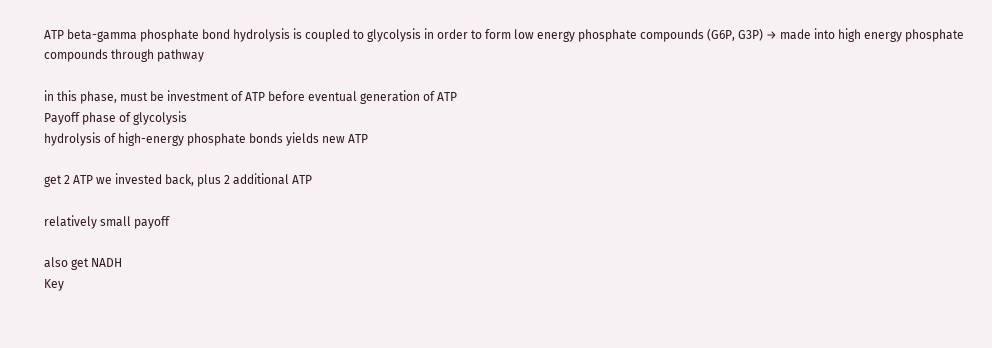ATP beta-gamma phosphate bond hydrolysis is coupled to glycolysis in order to form low energy phosphate compounds (G6P, G3P) → made into high energy phosphate compounds through pathway

in this phase, must be investment of ATP before eventual generation of ATP
Payoff phase of glycolysis
hydrolysis of high-energy phosphate bonds yields new ATP

get 2 ATP we invested back, plus 2 additional ATP

relatively small payoff

also get NADH
Key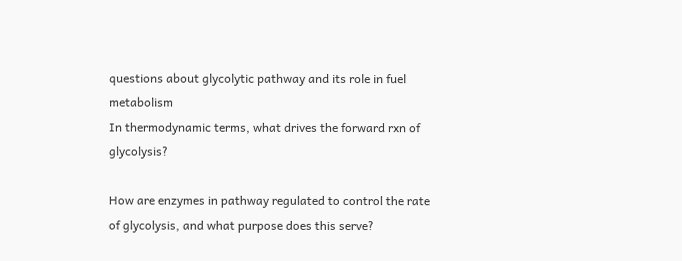questions about glycolytic pathway and its role in fuel metabolism
In thermodynamic terms, what drives the forward rxn of glycolysis?

How are enzymes in pathway regulated to control the rate of glycolysis, and what purpose does this serve?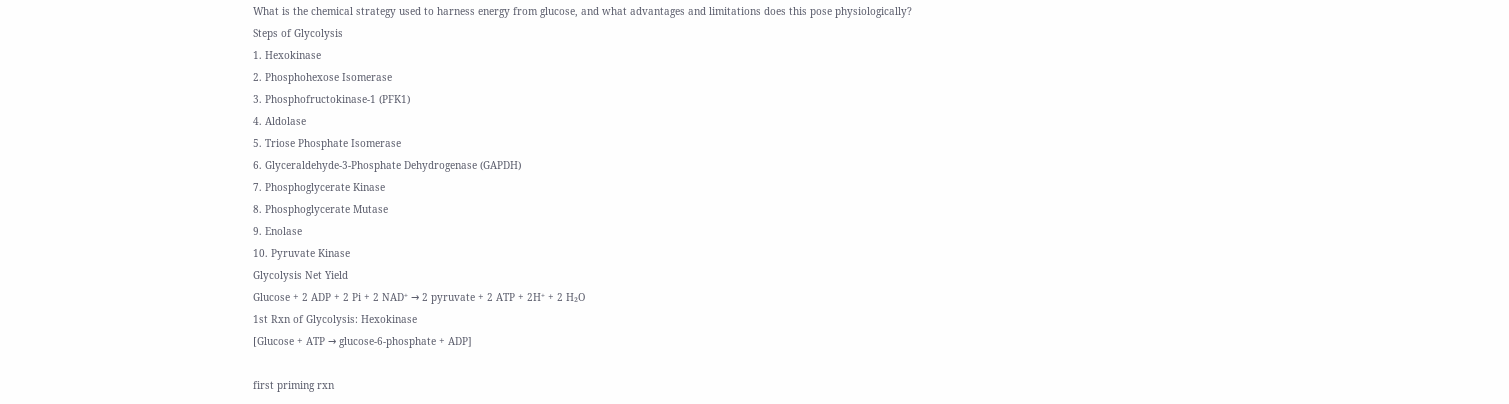What is the chemical strategy used to harness energy from glucose, and what advantages and limitations does this pose physiologically?
Steps of Glycolysis
1. Hexokinase
2. Phosphohexose Isomerase
3. Phosphofructokinase-1 (PFK1)
4. Aldolase
5. Triose Phosphate Isomerase
6. Glyceraldehyde-3-Phosphate Dehydrogenase (GAPDH)
7. Phosphoglycerate Kinase
8. Phosphoglycerate Mutase
9. Enolase
10. Pyruvate Kinase
Glycolysis Net Yield
Glucose + 2 ADP + 2 Pi + 2 NAD⁺ → 2 pyruvate + 2 ATP + 2H⁺ + 2 H₂O
1st Rxn of Glycolysis: Hexokinase
[Glucose + ATP → glucose-6-phosphate + ADP]

first priming rxn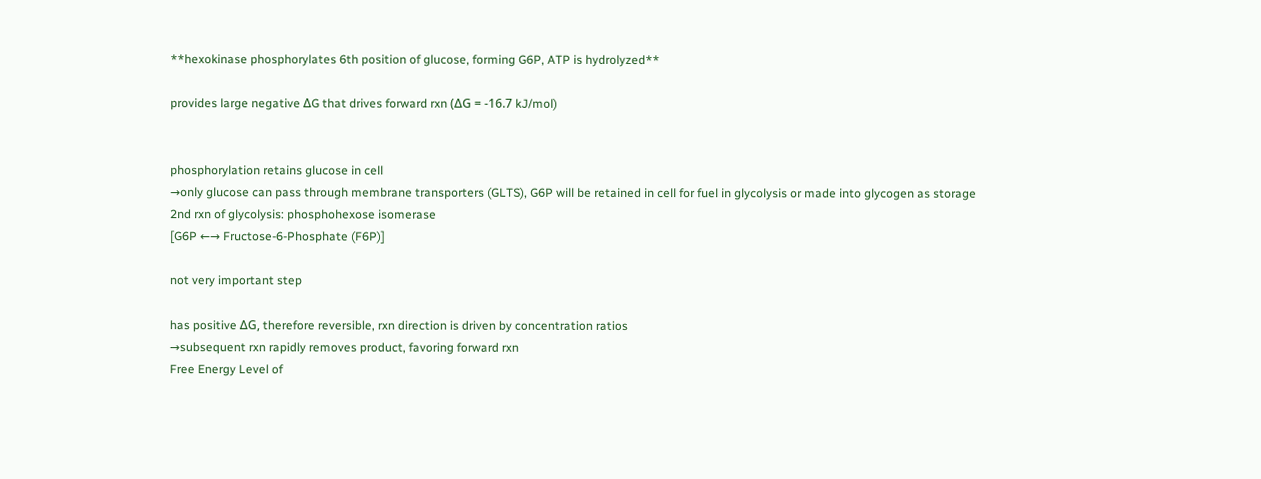**hexokinase phosphorylates 6th position of glucose, forming G6P, ATP is hydrolyzed**

provides large negative ΔG that drives forward rxn (ΔG = -16.7 kJ/mol)


phosphorylation retains glucose in cell
→only glucose can pass through membrane transporters (GLTS), G6P will be retained in cell for fuel in glycolysis or made into glycogen as storage
2nd rxn of glycolysis: phosphohexose isomerase
[G6P ←→ Fructose-6-Phosphate (F6P)]

not very important step

has positive ΔG, therefore reversible, rxn direction is driven by concentration ratios
→subsequent rxn rapidly removes product, favoring forward rxn
Free Energy Level of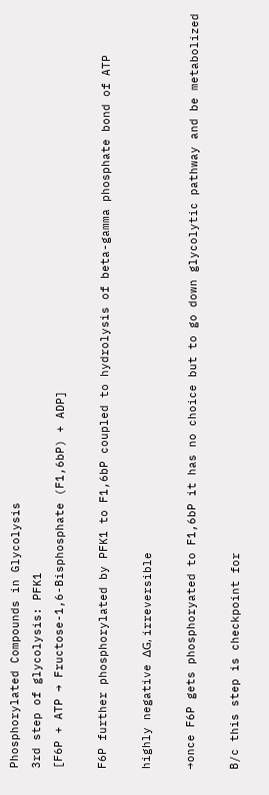Phosphorylated Compounds in Glycolysis
3rd step of glycolysis: PFK1
[F6P + ATP → Fructose-1,6-Bisphosphate (F1,6bP) + ADP]

F6P further phosphorylated by PFK1 to F1,6bP coupled to hydrolysis of beta-gamma phosphate bond of ATP

highly negative ΔG, irreversible

→once F6P gets phosphoryated to F1,6bP it has no choice but to go down glycolytic pathway and be metabolized

B/c this step is checkpoint for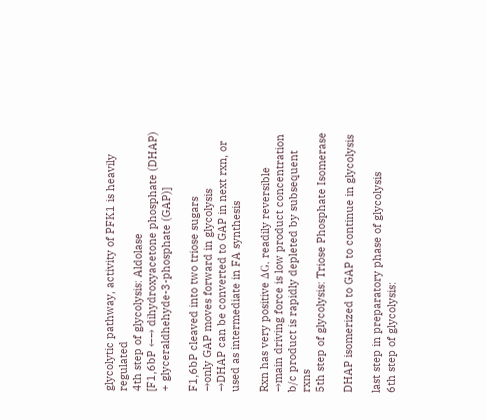glycolytic pathway, activity of PFK1 is heavily regulated
4th step of glycolysis: Aldolase
[F1,6bP ←→ dihydroxyacetone phosphate (DHAP) + glyceraldhehyde-3-phosphate (GAP)]

F1,6bP cleaved into two triose sugars
→only GAP moves forward in glycolysis
→DHAP can be converted to GAP in next rxn, or used as intermediate in FA synthesis

Rxn has very positive ΔG, readily reversible
→main driving force is low product concentration b/c product is rapidly depleted by subsequent rxns
5th step of glycolysis: Triose Phosphate Isomerase

DHAP isomerized to GAP to continue in glycolysis

last step in preparatory phase of glycolysis
6th step of glycolysis: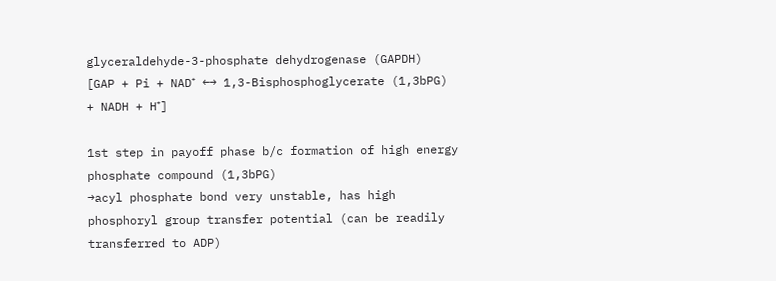glyceraldehyde-3-phosphate dehydrogenase (GAPDH)
[GAP + Pi + NAD⁺ ←→ 1,3-Bisphosphoglycerate (1,3bPG) + NADH + H⁺]

1st step in payoff phase b/c formation of high energy phosphate compound (1,3bPG)
→acyl phosphate bond very unstable, has high phosphoryl group transfer potential (can be readily transferred to ADP)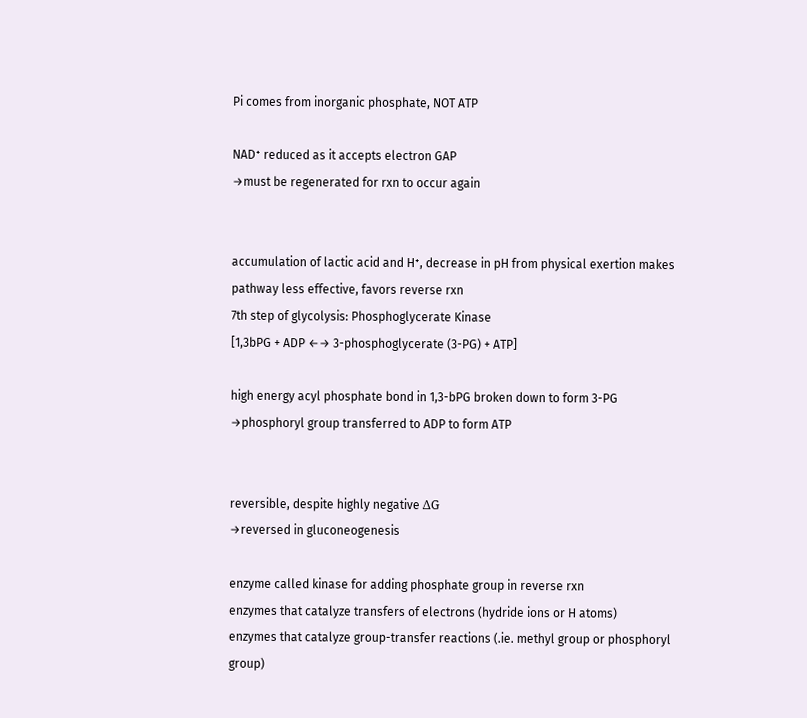Pi comes from inorganic phosphate, NOT ATP

NAD⁺ reduced as it accepts electron GAP
→must be regenerated for rxn to occur again


accumulation of lactic acid and H⁺, decrease in pH from physical exertion makes pathway less effective, favors reverse rxn
7th step of glycolysis: Phosphoglycerate Kinase
[1,3bPG + ADP ←→ 3-phosphoglycerate (3-PG) + ATP]

high energy acyl phosphate bond in 1,3-bPG broken down to form 3-PG
→phosphoryl group transferred to ADP to form ATP


reversible, despite highly negative ΔG
→reversed in gluconeogenesis

enzyme called kinase for adding phosphate group in reverse rxn
enzymes that catalyze transfers of electrons (hydride ions or H atoms)
enzymes that catalyze group-transfer reactions (.ie. methyl group or phosphoryl group)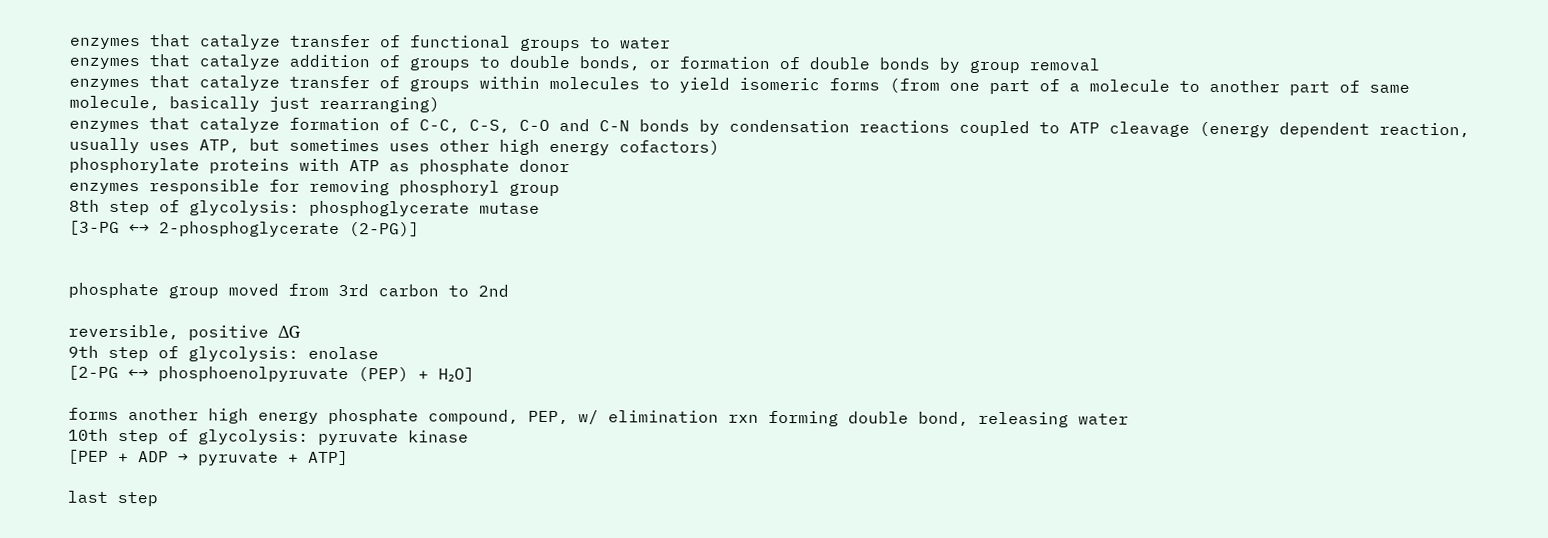enzymes that catalyze transfer of functional groups to water
enzymes that catalyze addition of groups to double bonds, or formation of double bonds by group removal
enzymes that catalyze transfer of groups within molecules to yield isomeric forms (from one part of a molecule to another part of same molecule, basically just rearranging)
enzymes that catalyze formation of C-C, C-S, C-O and C-N bonds by condensation reactions coupled to ATP cleavage (energy dependent reaction, usually uses ATP, but sometimes uses other high energy cofactors)
phosphorylate proteins with ATP as phosphate donor
enzymes responsible for removing phosphoryl group
8th step of glycolysis: phosphoglycerate mutase
[3-PG ←→ 2-phosphoglycerate (2-PG)]


phosphate group moved from 3rd carbon to 2nd

reversible, positive ΔG
9th step of glycolysis: enolase
[2-PG ←→ phosphoenolpyruvate (PEP) + H₂O]

forms another high energy phosphate compound, PEP, w/ elimination rxn forming double bond, releasing water
10th step of glycolysis: pyruvate kinase
[PEP + ADP → pyruvate + ATP]

last step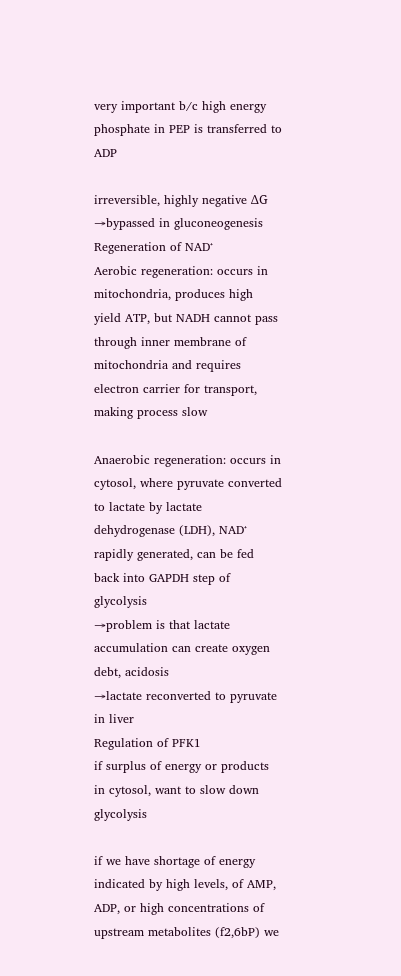very important b/c high energy phosphate in PEP is transferred to ADP

irreversible, highly negative ΔG
→bypassed in gluconeogenesis
Regeneration of NAD⁺
Aerobic regeneration: occurs in mitochondria, produces high yield ATP, but NADH cannot pass through inner membrane of mitochondria and requires electron carrier for transport, making process slow

Anaerobic regeneration: occurs in cytosol, where pyruvate converted to lactate by lactate dehydrogenase (LDH), NAD⁺ rapidly generated, can be fed back into GAPDH step of glycolysis
→problem is that lactate accumulation can create oxygen debt, acidosis
→lactate reconverted to pyruvate in liver
Regulation of PFK1
if surplus of energy or products in cytosol, want to slow down glycolysis

if we have shortage of energy indicated by high levels, of AMP, ADP, or high concentrations of upstream metabolites (f2,6bP) we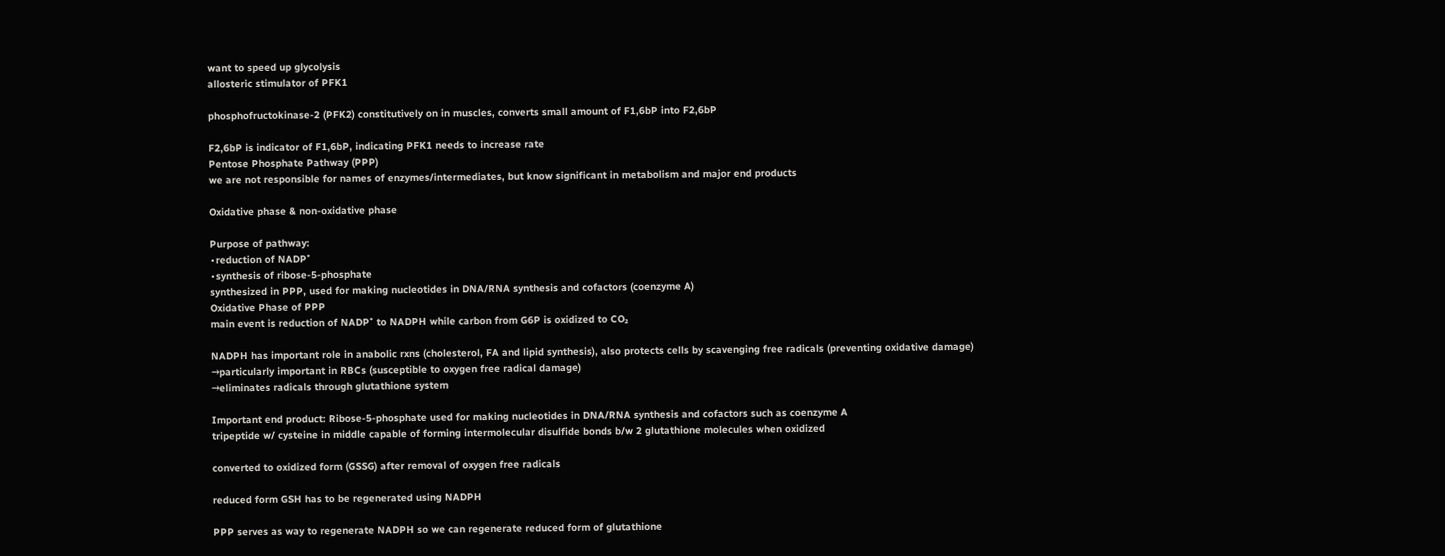want to speed up glycolysis
allosteric stimulator of PFK1

phosphofructokinase-2 (PFK2) constitutively on in muscles, converts small amount of F1,6bP into F2,6bP

F2,6bP is indicator of F1,6bP, indicating PFK1 needs to increase rate
Pentose Phosphate Pathway (PPP)
we are not responsible for names of enzymes/intermediates, but know significant in metabolism and major end products

Oxidative phase & non-oxidative phase

Purpose of pathway:
∙reduction of NADP⁺
∙synthesis of ribose-5-phosphate
synthesized in PPP, used for making nucleotides in DNA/RNA synthesis and cofactors (coenzyme A)
Oxidative Phase of PPP
main event is reduction of NADP⁺ to NADPH while carbon from G6P is oxidized to CO₂

NADPH has important role in anabolic rxns (cholesterol, FA and lipid synthesis), also protects cells by scavenging free radicals (preventing oxidative damage)
→particularly important in RBCs (susceptible to oxygen free radical damage)
→eliminates radicals through glutathione system

Important end product: Ribose-5-phosphate used for making nucleotides in DNA/RNA synthesis and cofactors such as coenzyme A
tripeptide w/ cysteine in middle capable of forming intermolecular disulfide bonds b/w 2 glutathione molecules when oxidized

converted to oxidized form (GSSG) after removal of oxygen free radicals

reduced form GSH has to be regenerated using NADPH

PPP serves as way to regenerate NADPH so we can regenerate reduced form of glutathione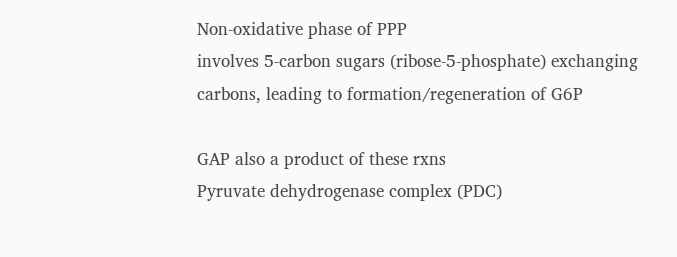Non-oxidative phase of PPP
involves 5-carbon sugars (ribose-5-phosphate) exchanging carbons, leading to formation/regeneration of G6P

GAP also a product of these rxns
Pyruvate dehydrogenase complex (PDC)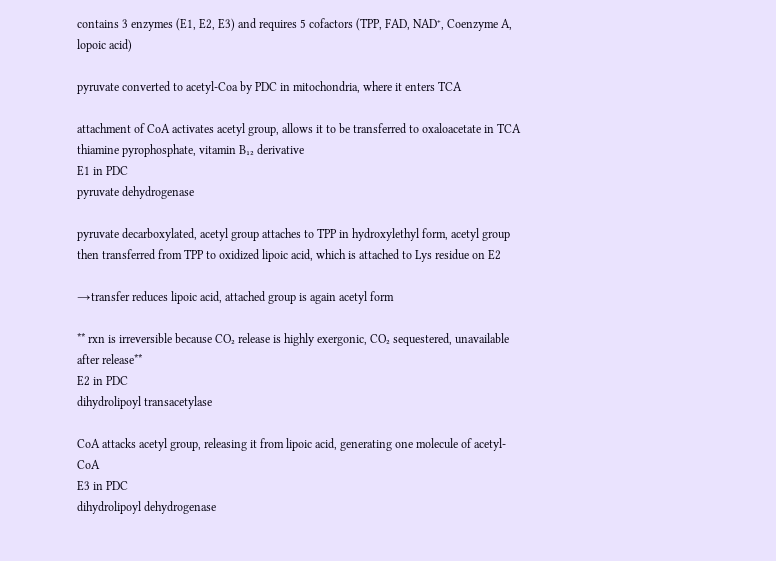contains 3 enzymes (E1, E2, E3) and requires 5 cofactors (TPP, FAD, NAD⁺, Coenzyme A, lopoic acid)

pyruvate converted to acetyl-Coa by PDC in mitochondria, where it enters TCA

attachment of CoA activates acetyl group, allows it to be transferred to oxaloacetate in TCA
thiamine pyrophosphate, vitamin B₁₂ derivative
E1 in PDC
pyruvate dehydrogenase

pyruvate decarboxylated, acetyl group attaches to TPP in hydroxylethyl form, acetyl group then transferred from TPP to oxidized lipoic acid, which is attached to Lys residue on E2

→transfer reduces lipoic acid, attached group is again acetyl form

** rxn is irreversible because CO₂ release is highly exergonic, CO₂ sequestered, unavailable after release**
E2 in PDC
dihydrolipoyl transacetylase

CoA attacks acetyl group, releasing it from lipoic acid, generating one molecule of acetyl-CoA
E3 in PDC
dihydrolipoyl dehydrogenase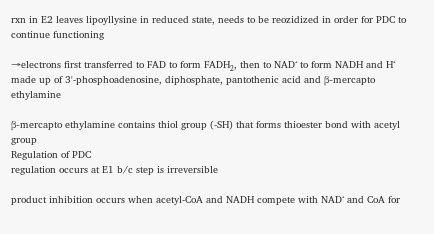rxn in E2 leaves lipoyllysine in reduced state, needs to be reozidized in order for PDC to continue functioning

→electrons first transferred to FAD to form FADH₂, then to NAD⁺ to form NADH and H⁺
made up of 3'-phosphoadenosine, diphosphate, pantothenic acid and β-mercapto ethylamine

β-mercapto ethylamine contains thiol group (-SH) that forms thioester bond with acetyl group
Regulation of PDC
regulation occurs at E1 b/c step is irreversible

product inhibition occurs when acetyl-CoA and NADH compete with NAD⁺ and CoA for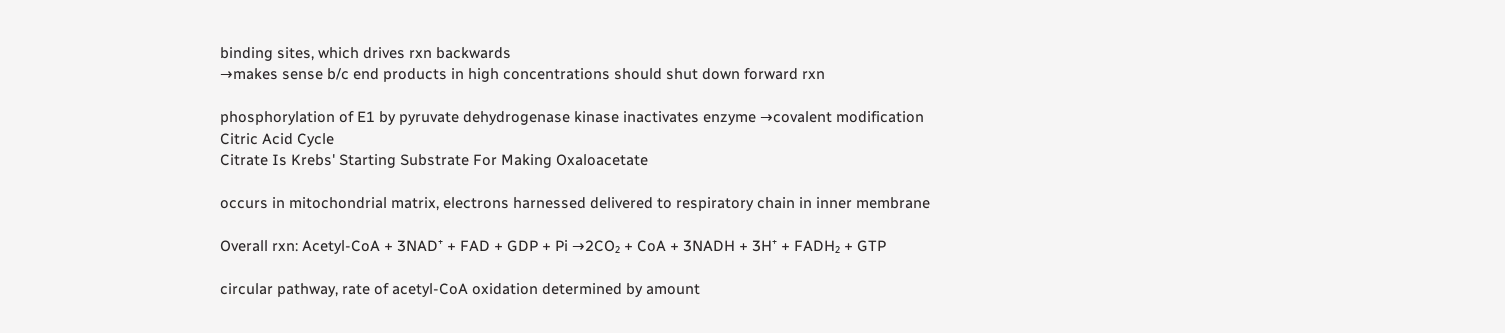binding sites, which drives rxn backwards
→makes sense b/c end products in high concentrations should shut down forward rxn

phosphorylation of E1 by pyruvate dehydrogenase kinase inactivates enzyme →covalent modification
Citric Acid Cycle
Citrate Is Krebs' Starting Substrate For Making Oxaloacetate

occurs in mitochondrial matrix, electrons harnessed delivered to respiratory chain in inner membrane

Overall rxn: Acetyl-CoA + 3NAD⁺ + FAD + GDP + Pi →2CO₂ + CoA + 3NADH + 3H⁺ + FADH₂ + GTP

circular pathway, rate of acetyl-CoA oxidation determined by amount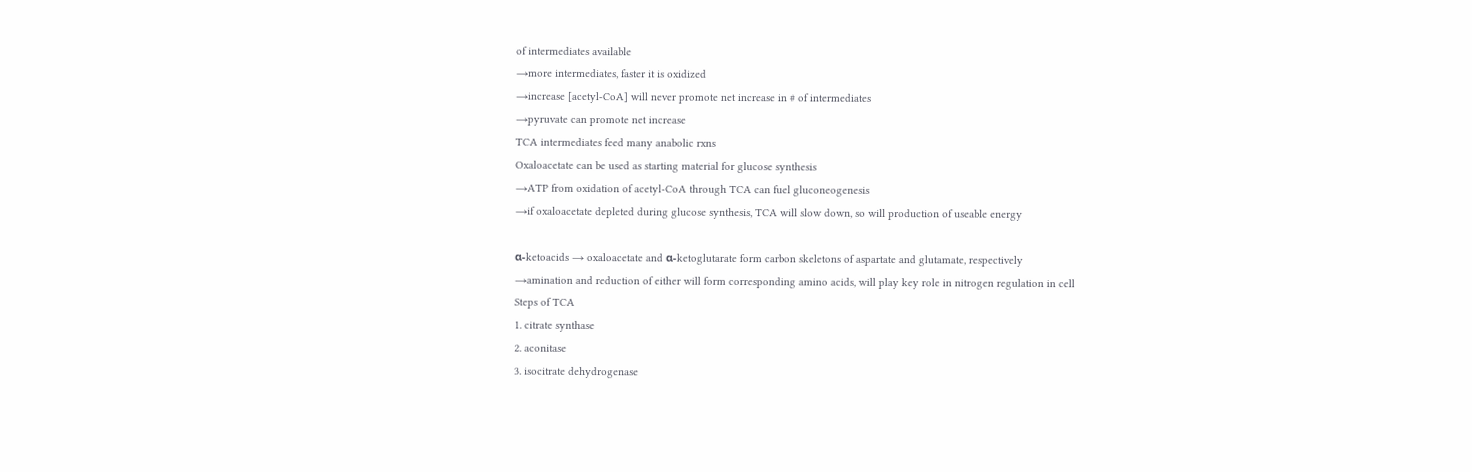of intermediates available
→more intermediates, faster it is oxidized
→increase [acetyl-CoA] will never promote net increase in # of intermediates
→pyruvate can promote net increase
TCA intermediates feed many anabolic rxns
Oxaloacetate can be used as starting material for glucose synthesis
→ATP from oxidation of acetyl-CoA through TCA can fuel gluconeogenesis
→if oxaloacetate depleted during glucose synthesis, TCA will slow down, so will production of useable energy

α-ketoacids → oxaloacetate and α-ketoglutarate form carbon skeletons of aspartate and glutamate, respectively
→amination and reduction of either will form corresponding amino acids, will play key role in nitrogen regulation in cell
Steps of TCA
1. citrate synthase
2. aconitase
3. isocitrate dehydrogenase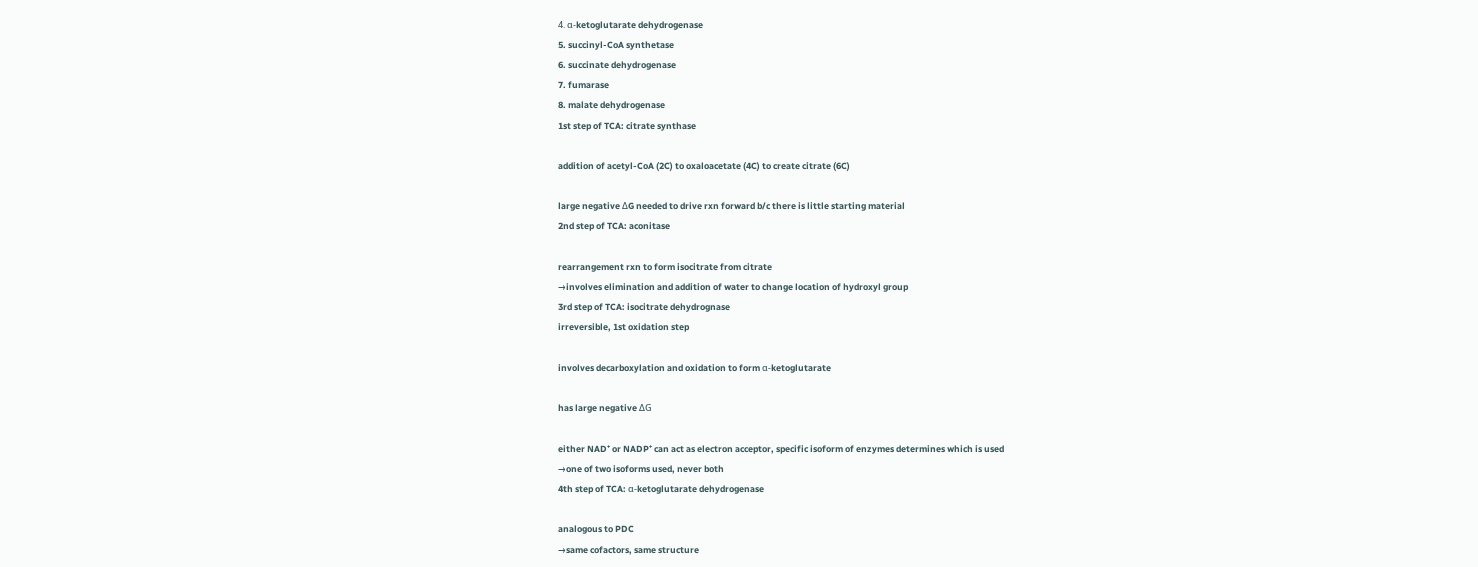4. α-ketoglutarate dehydrogenase
5. succinyl-CoA synthetase
6. succinate dehydrogenase
7. fumarase
8. malate dehydrogenase
1st step of TCA: citrate synthase

addition of acetyl-CoA (2C) to oxaloacetate (4C) to create citrate (6C)

large negative ΔG needed to drive rxn forward b/c there is little starting material
2nd step of TCA: aconitase

rearrangement rxn to form isocitrate from citrate
→involves elimination and addition of water to change location of hydroxyl group
3rd step of TCA: isocitrate dehydrognase
irreversible, 1st oxidation step

involves decarboxylation and oxidation to form α-ketoglutarate

has large negative ΔG

either NAD⁺ or NADP⁺ can act as electron acceptor, specific isoform of enzymes determines which is used
→one of two isoforms used, never both
4th step of TCA: α-ketoglutarate dehydrogenase

analogous to PDC
→same cofactors, same structure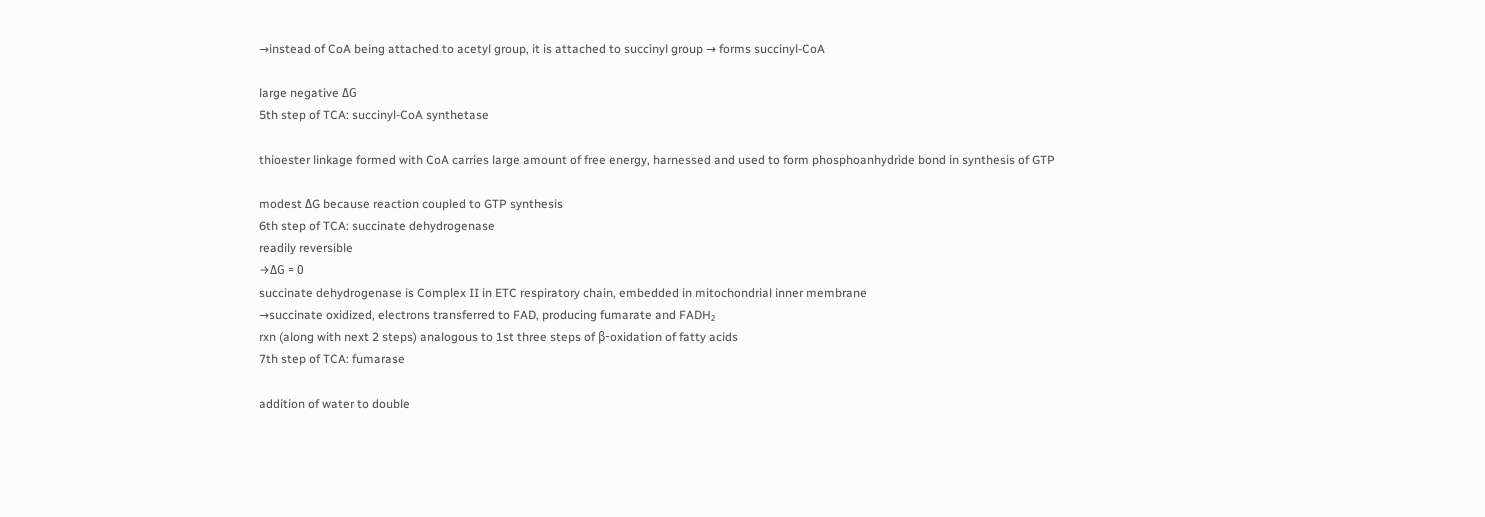→instead of CoA being attached to acetyl group, it is attached to succinyl group → forms succinyl-CoA

large negative ΔG
5th step of TCA: succinyl-CoA synthetase

thioester linkage formed with CoA carries large amount of free energy, harnessed and used to form phosphoanhydride bond in synthesis of GTP

modest ΔG because reaction coupled to GTP synthesis
6th step of TCA: succinate dehydrogenase
readily reversible
→ΔG = 0
succinate dehydrogenase is Complex II in ETC respiratory chain, embedded in mitochondrial inner membrane
→succinate oxidized, electrons transferred to FAD, producing fumarate and FADH₂
rxn (along with next 2 steps) analogous to 1st three steps of β-oxidation of fatty acids
7th step of TCA: fumarase

addition of water to double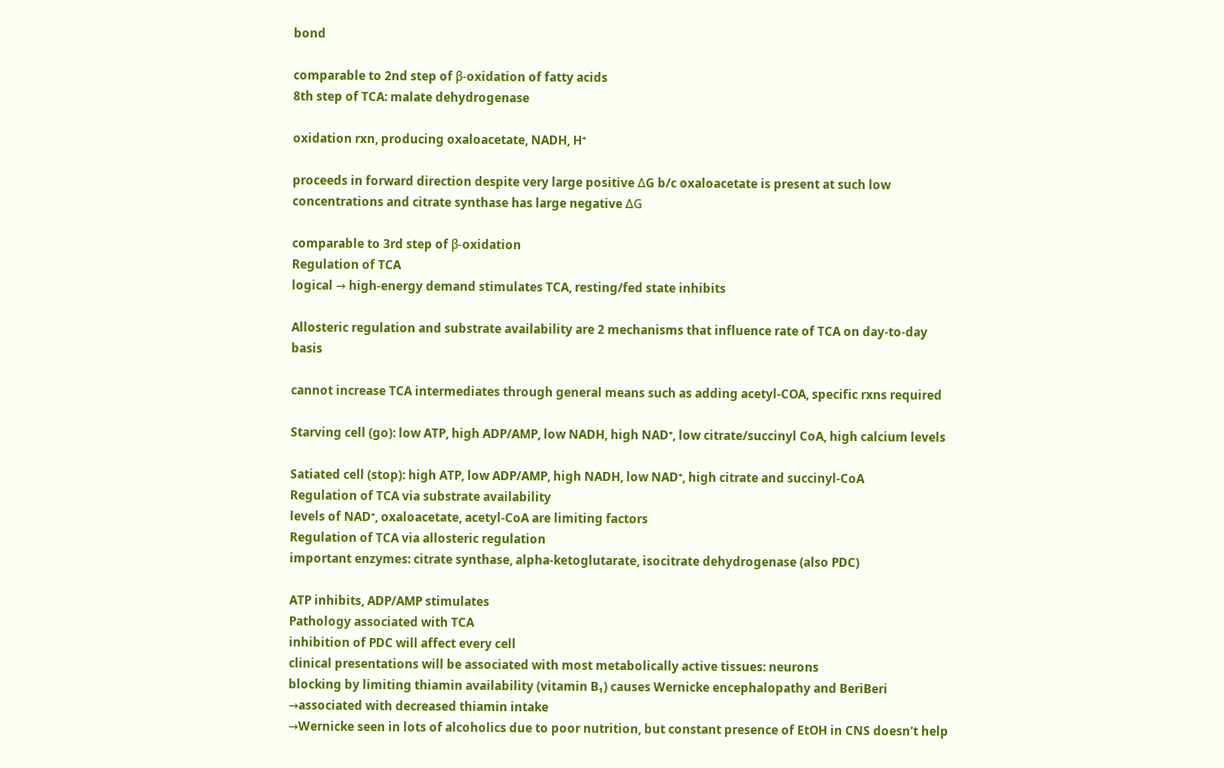bond

comparable to 2nd step of β-oxidation of fatty acids
8th step of TCA: malate dehydrogenase

oxidation rxn, producing oxaloacetate, NADH, H⁺

proceeds in forward direction despite very large positive ΔG b/c oxaloacetate is present at such low concentrations and citrate synthase has large negative ΔG

comparable to 3rd step of β-oxidation
Regulation of TCA
logical → high-energy demand stimulates TCA, resting/fed state inhibits

Allosteric regulation and substrate availability are 2 mechanisms that influence rate of TCA on day-to-day basis

cannot increase TCA intermediates through general means such as adding acetyl-COA, specific rxns required

Starving cell (go): low ATP, high ADP/AMP, low NADH, high NAD⁺, low citrate/succinyl CoA, high calcium levels

Satiated cell (stop): high ATP, low ADP/AMP, high NADH, low NAD⁺, high citrate and succinyl-CoA
Regulation of TCA via substrate availability
levels of NAD⁺, oxaloacetate, acetyl-CoA are limiting factors
Regulation of TCA via allosteric regulation
important enzymes: citrate synthase, alpha-ketoglutarate, isocitrate dehydrogenase (also PDC)

ATP inhibits, ADP/AMP stimulates
Pathology associated with TCA
inhibition of PDC will affect every cell
clinical presentations will be associated with most metabolically active tissues: neurons
blocking by limiting thiamin availability (vitamin B₁) causes Wernicke encephalopathy and BeriBeri
→associated with decreased thiamin intake
→Wernicke seen in lots of alcoholics due to poor nutrition, but constant presence of EtOH in CNS doesn't help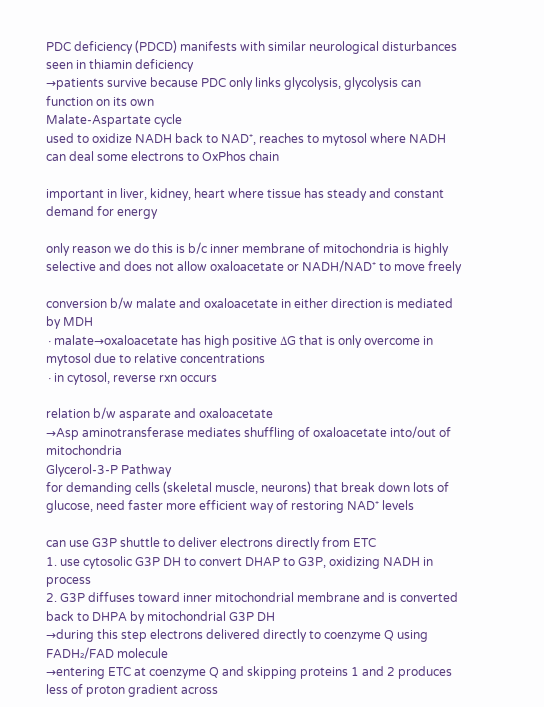PDC deficiency (PDCD) manifests with similar neurological disturbances seen in thiamin deficiency
→patients survive because PDC only links glycolysis, glycolysis can function on its own
Malate-Aspartate cycle
used to oxidize NADH back to NAD⁺, reaches to mytosol where NADH can deal some electrons to OxPhos chain

important in liver, kidney, heart where tissue has steady and constant demand for energy

only reason we do this is b/c inner membrane of mitochondria is highly selective and does not allow oxaloacetate or NADH/NAD⁺ to move freely

conversion b/w malate and oxaloacetate in either direction is mediated by MDH
∙malate→oxaloacetate has high positive ΔG that is only overcome in mytosol due to relative concentrations
∙in cytosol, reverse rxn occurs

relation b/w asparate and oxaloacetate
→Asp aminotransferase mediates shuffling of oxaloacetate into/out of mitochondria
Glycerol-3-P Pathway
for demanding cells (skeletal muscle, neurons) that break down lots of glucose, need faster more efficient way of restoring NAD⁺ levels

can use G3P shuttle to deliver electrons directly from ETC
1. use cytosolic G3P DH to convert DHAP to G3P, oxidizing NADH in process
2. G3P diffuses toward inner mitochondrial membrane and is converted back to DHPA by mitochondrial G3P DH
→during this step electrons delivered directly to coenzyme Q using FADH₂/FAD molecule
→entering ETC at coenzyme Q and skipping proteins 1 and 2 produces less of proton gradient across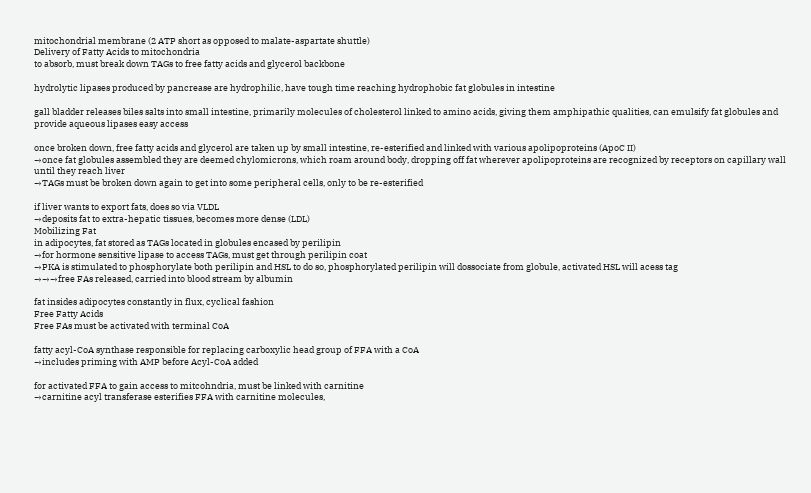mitochondrial membrane (2 ATP short as opposed to malate-aspartate shuttle)
Delivery of Fatty Acids to mitochondria
to absorb, must break down TAGs to free fatty acids and glycerol backbone

hydrolytic lipases produced by pancrease are hydrophilic, have tough time reaching hydrophobic fat globules in intestine

gall bladder releases biles salts into small intestine, primarily molecules of cholesterol linked to amino acids, giving them amphipathic qualities, can emulsify fat globules and provide aqueous lipases easy access

once broken down, free fatty acids and glycerol are taken up by small intestine, re-esterified and linked with various apolipoproteins (ApoC II)
→once fat globules assembled they are deemed chylomicrons, which roam around body, dropping off fat wherever apolipoproteins are recognized by receptors on capillary wall until they reach liver
→TAGs must be broken down again to get into some peripheral cells, only to be re-esterified

if liver wants to export fats, does so via VLDL
→deposits fat to extra-hepatic tissues, becomes more dense (LDL)
Mobilizing Fat
in adipocytes, fat stored as TAGs located in globules encased by perilipin
→for hormone sensitive lipase to access TAGs, must get through perilipin coat
→PKA is stimulated to phosphorylate both perilipin and HSL to do so, phosphorylated perilipin will dossociate from globule, activated HSL will acess tag
→→→free FAs released, carried into blood stream by albumin

fat insides adipocytes constantly in flux, cyclical fashion
Free Fatty Acids
Free FAs must be activated with terminal CoA

fatty acyl-CoA synthase responsible for replacing carboxylic head group of FFA with a CoA
→includes priming with AMP before Acyl-CoA added

for activated FFA to gain access to mitcohndria, must be linked with carnitine
→carnitine acyl transferase esterifies FFA with carnitine molecules,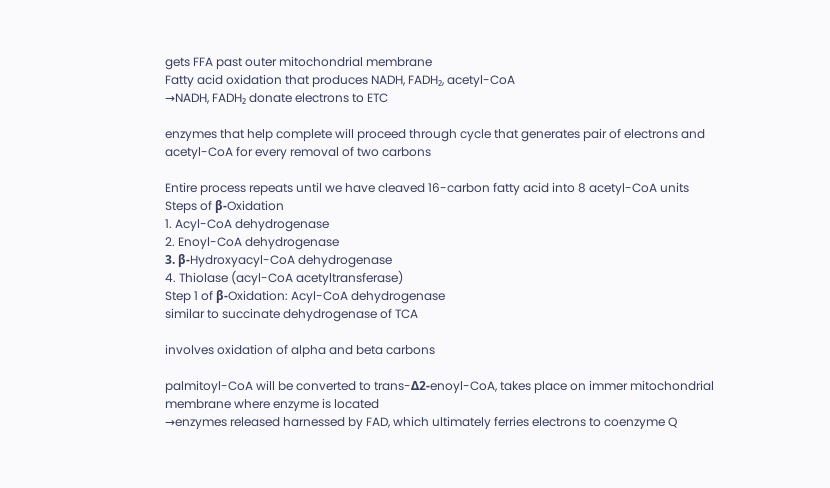gets FFA past outer mitochondrial membrane
Fatty acid oxidation that produces NADH, FADH₂, acetyl-CoA
→NADH, FADH₂ donate electrons to ETC

enzymes that help complete will proceed through cycle that generates pair of electrons and acetyl-CoA for every removal of two carbons

Entire process repeats until we have cleaved 16-carbon fatty acid into 8 acetyl-CoA units
Steps of β-Oxidation
1. Acyl-CoA dehydrogenase
2. Enoyl-CoA dehydrogenase
3. β-Hydroxyacyl-CoA dehydrogenase
4. Thiolase (acyl-CoA acetyltransferase)
Step 1 of β-Oxidation: Acyl-CoA dehydrogenase
similar to succinate dehydrogenase of TCA

involves oxidation of alpha and beta carbons

palmitoyl-CoA will be converted to trans-Δ2-enoyl-CoA, takes place on immer mitochondrial membrane where enzyme is located
→enzymes released harnessed by FAD, which ultimately ferries electrons to coenzyme Q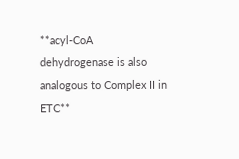**acyl-CoA dehydrogenase is also analogous to Complex II in ETC**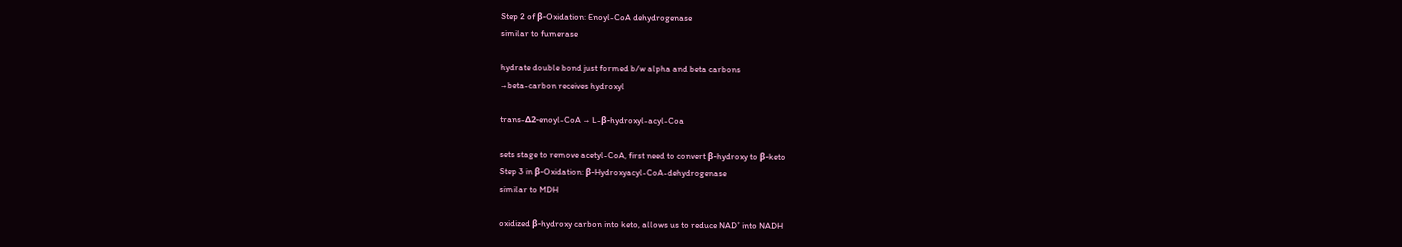Step 2 of β-Oxidation: Enoyl-CoA dehydrogenase
similar to fumerase

hydrate double bond just formed b/w alpha and beta carbons
→beta-carbon receives hydroxyl

trans-Δ2-enoyl-CoA → L-β-hydroxyl-acyl-Coa

sets stage to remove acetyl-CoA, first need to convert β-hydroxy to β-keto
Step 3 in β-Oxidation: β-Hydroxyacyl-CoA-dehydrogenase
similar to MDH

oxidized β-hydroxy carbon into keto, allows us to reduce NAD⁺ into NADH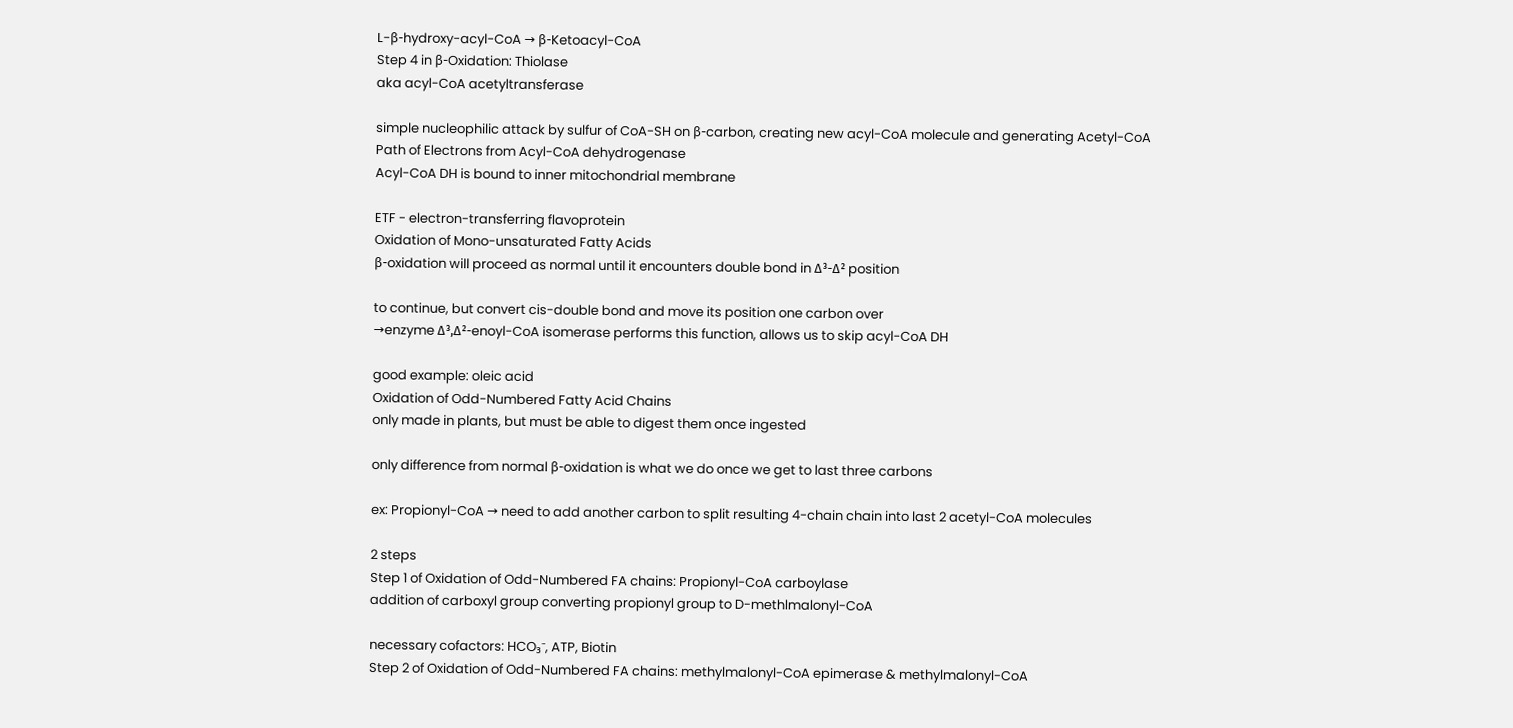L-β-hydroxy-acyl-CoA → β-Ketoacyl-CoA
Step 4 in β-Oxidation: Thiolase
aka acyl-CoA acetyltransferase

simple nucleophilic attack by sulfur of CoA-SH on β-carbon, creating new acyl-CoA molecule and generating Acetyl-CoA
Path of Electrons from Acyl-CoA dehydrogenase
Acyl-CoA DH is bound to inner mitochondrial membrane

ETF - electron-transferring flavoprotein
Oxidation of Mono-unsaturated Fatty Acids
β-oxidation will proceed as normal until it encounters double bond in Δ³-Δ² position

to continue, but convert cis-double bond and move its position one carbon over
→enzyme Δ³,Δ²-enoyl-CoA isomerase performs this function, allows us to skip acyl-CoA DH

good example: oleic acid
Oxidation of Odd-Numbered Fatty Acid Chains
only made in plants, but must be able to digest them once ingested

only difference from normal β-oxidation is what we do once we get to last three carbons

ex: Propionyl-CoA → need to add another carbon to split resulting 4-chain chain into last 2 acetyl-CoA molecules

2 steps
Step 1 of Oxidation of Odd-Numbered FA chains: Propionyl-CoA carboylase
addition of carboxyl group converting propionyl group to D-methlmalonyl-CoA

necessary cofactors: HCO₃⁻, ATP, Biotin
Step 2 of Oxidation of Odd-Numbered FA chains: methylmalonyl-CoA epimerase & methylmalonyl-CoA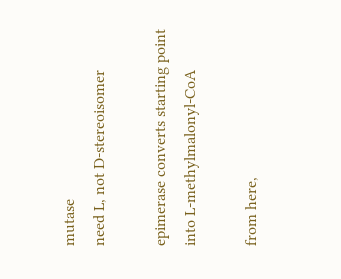mutase
need L, not D-stereoisomer

epimerase converts starting point into L-methylmalonyl-CoA

from here,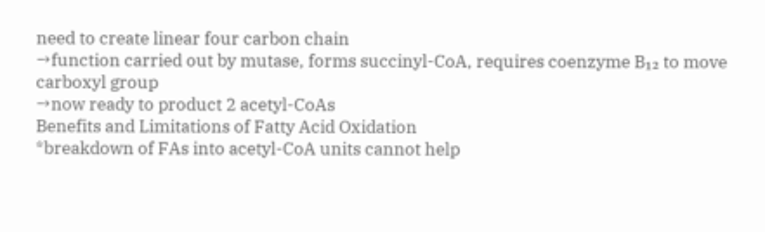need to create linear four carbon chain
→function carried out by mutase, forms succinyl-CoA, requires coenzyme B₁₂ to move carboxyl group
→now ready to product 2 acetyl-CoAs
Benefits and Limitations of Fatty Acid Oxidation
*breakdown of FAs into acetyl-CoA units cannot help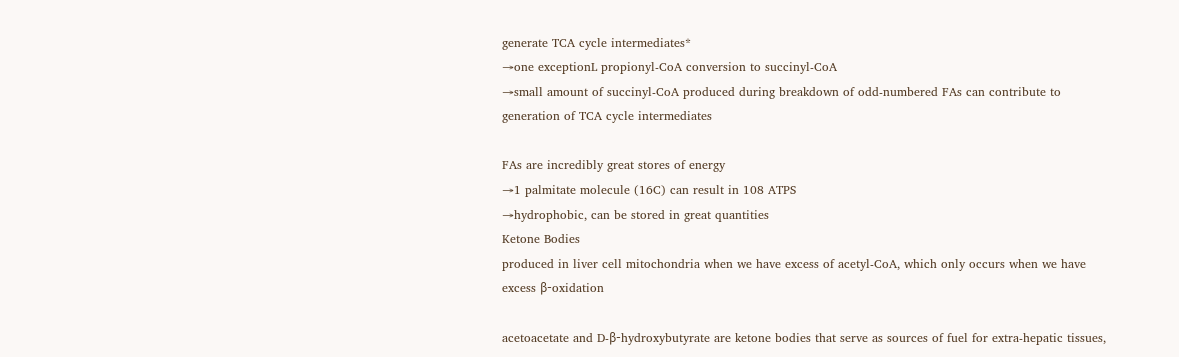generate TCA cycle intermediates*
→one exceptionL propionyl-CoA conversion to succinyl-CoA
→small amount of succinyl-CoA produced during breakdown of odd-numbered FAs can contribute to generation of TCA cycle intermediates

FAs are incredibly great stores of energy
→1 palmitate molecule (16C) can result in 108 ATPS
→hydrophobic, can be stored in great quantities
Ketone Bodies
produced in liver cell mitochondria when we have excess of acetyl-CoA, which only occurs when we have excess β-oxidation

acetoacetate and D-β-hydroxybutyrate are ketone bodies that serve as sources of fuel for extra-hepatic tissues,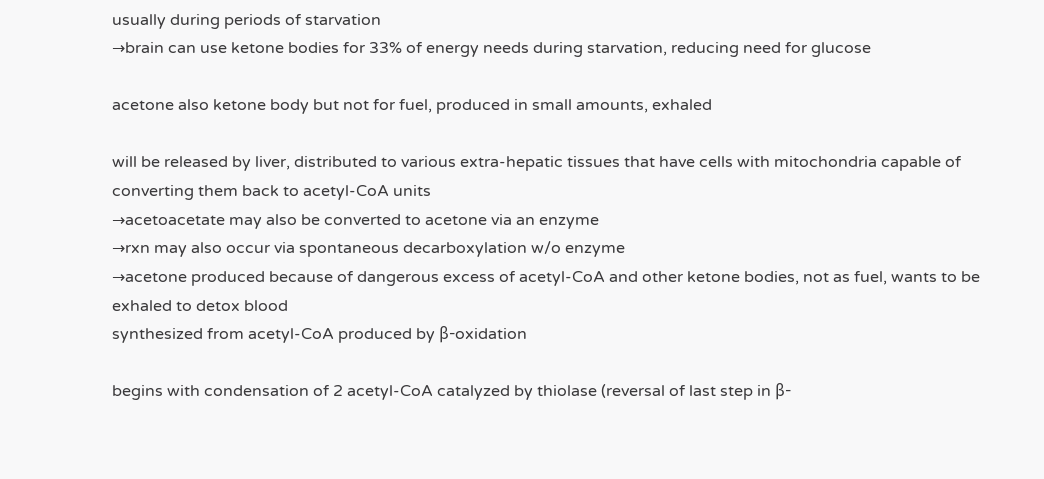usually during periods of starvation
→brain can use ketone bodies for 33% of energy needs during starvation, reducing need for glucose

acetone also ketone body but not for fuel, produced in small amounts, exhaled

will be released by liver, distributed to various extra-hepatic tissues that have cells with mitochondria capable of converting them back to acetyl-CoA units
→acetoacetate may also be converted to acetone via an enzyme
→rxn may also occur via spontaneous decarboxylation w/o enzyme
→acetone produced because of dangerous excess of acetyl-CoA and other ketone bodies, not as fuel, wants to be exhaled to detox blood
synthesized from acetyl-CoA produced by β-oxidation

begins with condensation of 2 acetyl-CoA catalyzed by thiolase (reversal of last step in β-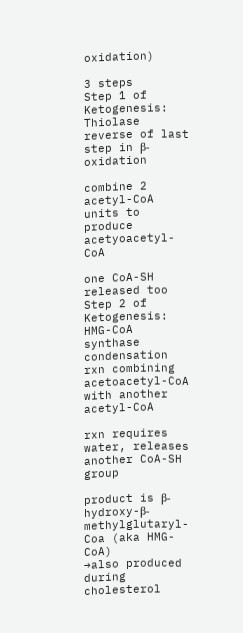oxidation)

3 steps
Step 1 of Ketogenesis: Thiolase
reverse of last step in β-oxidation

combine 2 acetyl-CoA units to produce acetyoacetyl-CoA

one CoA-SH released too
Step 2 of Ketogenesis: HMG-CoA synthase
condensation rxn combining acetoacetyl-CoA with another acetyl-CoA

rxn requires water, releases another CoA-SH group

product is β-hydroxy-β-methylglutaryl-Coa (aka HMG-CoA)
→also produced during cholesterol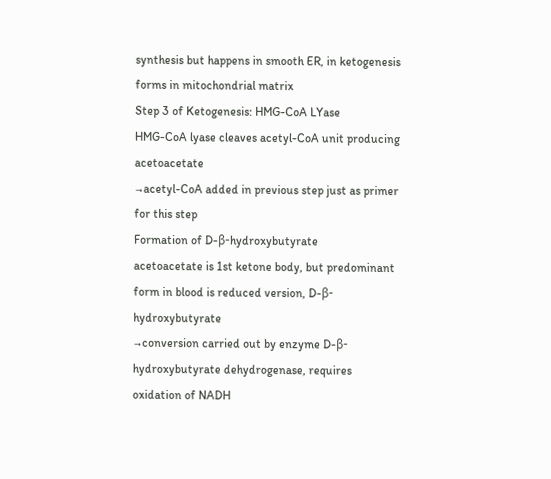synthesis but happens in smooth ER, in ketogenesis forms in mitochondrial matrix
Step 3 of Ketogenesis: HMG-CoA LYase
HMG-CoA lyase cleaves acetyl-CoA unit producing acetoacetate
→acetyl-CoA added in previous step just as primer for this step
Formation of D-β-hydroxybutyrate
acetoacetate is 1st ketone body, but predominant form in blood is reduced version, D-β-hydroxybutyrate
→conversion carried out by enzyme D-β-hydroxybutyrate dehydrogenase, requires oxidation of NADH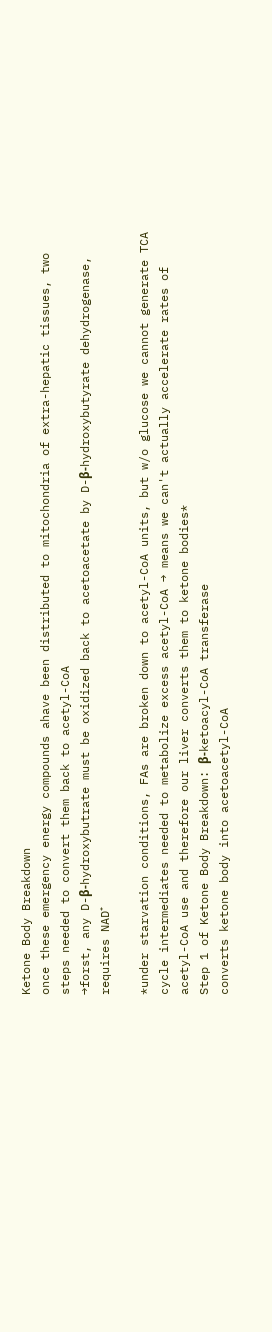Ketone Body Breakdown
once these emergency energy compounds ahave been distributed to mitochondria of extra-hepatic tissues, two steps needed to convert them back to acetyl-CoA
→forst, any D-β-hydroxybutrate must be oxidized back to acetoacetate by D-β-hydroxybutyrate dehydrogenase, requires NAD⁺

*under starvation conditions, FAs are broken down to acetyl-CoA units, but w/o glucose we cannot generate TCA cycle intermediates needed to metabolize excess acetyl-CoA → means we can't actually accelerate rates of acetyl-CoA use and therefore our liver converts them to ketone bodies*
Step 1 of Ketone Body Breakdown: β-ketoacyl-CoA transferase
converts ketone body into acetoacetyl-CoA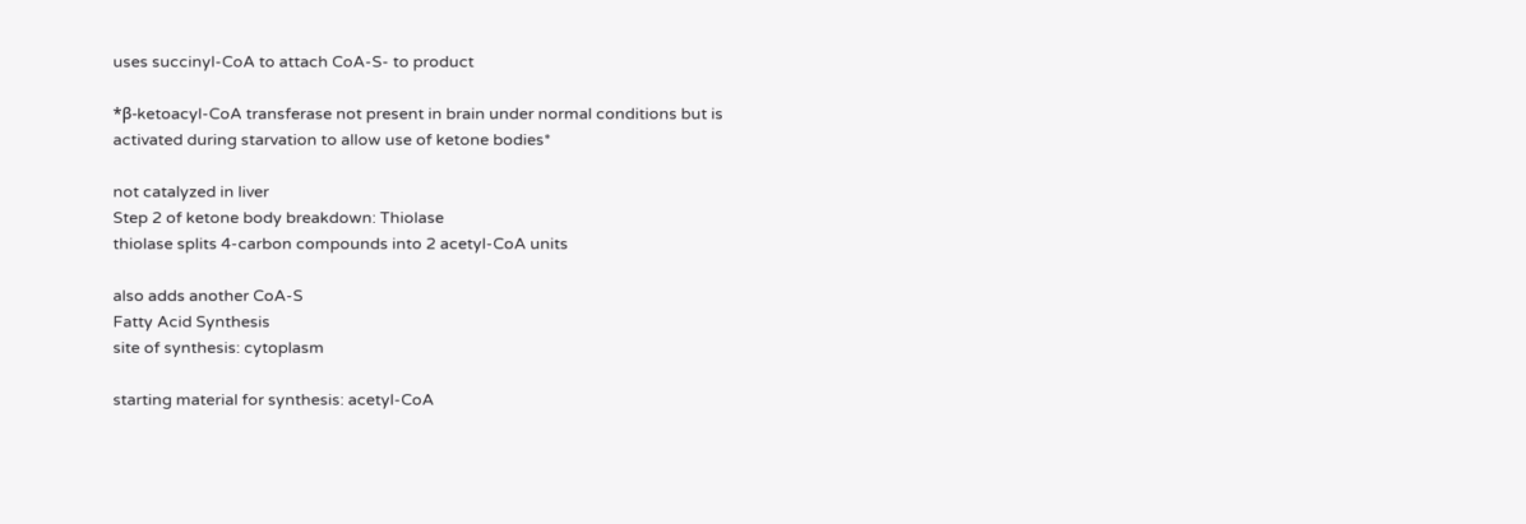uses succinyl-CoA to attach CoA-S- to product

*β-ketoacyl-CoA transferase not present in brain under normal conditions but is activated during starvation to allow use of ketone bodies*

not catalyzed in liver
Step 2 of ketone body breakdown: Thiolase
thiolase splits 4-carbon compounds into 2 acetyl-CoA units

also adds another CoA-S
Fatty Acid Synthesis
site of synthesis: cytoplasm

starting material for synthesis: acetyl-CoA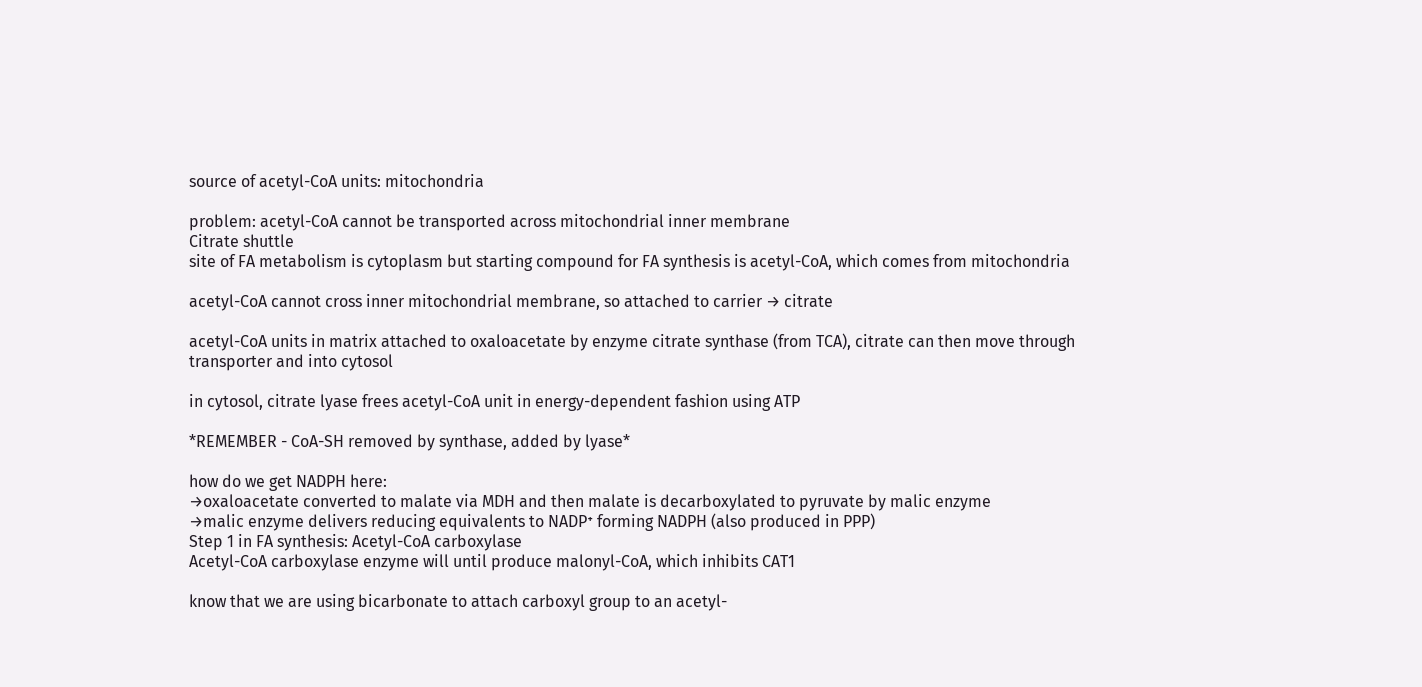source of acetyl-CoA units: mitochondria

problem: acetyl-CoA cannot be transported across mitochondrial inner membrane
Citrate shuttle
site of FA metabolism is cytoplasm but starting compound for FA synthesis is acetyl-CoA, which comes from mitochondria

acetyl-CoA cannot cross inner mitochondrial membrane, so attached to carrier → citrate

acetyl-CoA units in matrix attached to oxaloacetate by enzyme citrate synthase (from TCA), citrate can then move through transporter and into cytosol

in cytosol, citrate lyase frees acetyl-CoA unit in energy-dependent fashion using ATP

*REMEMBER - CoA-SH removed by synthase, added by lyase*

how do we get NADPH here:
→oxaloacetate converted to malate via MDH and then malate is decarboxylated to pyruvate by malic enzyme
→malic enzyme delivers reducing equivalents to NADP⁺ forming NADPH (also produced in PPP)
Step 1 in FA synthesis: Acetyl-CoA carboxylase
Acetyl-CoA carboxylase enzyme will until produce malonyl-CoA, which inhibits CAT1

know that we are using bicarbonate to attach carboxyl group to an acetyl-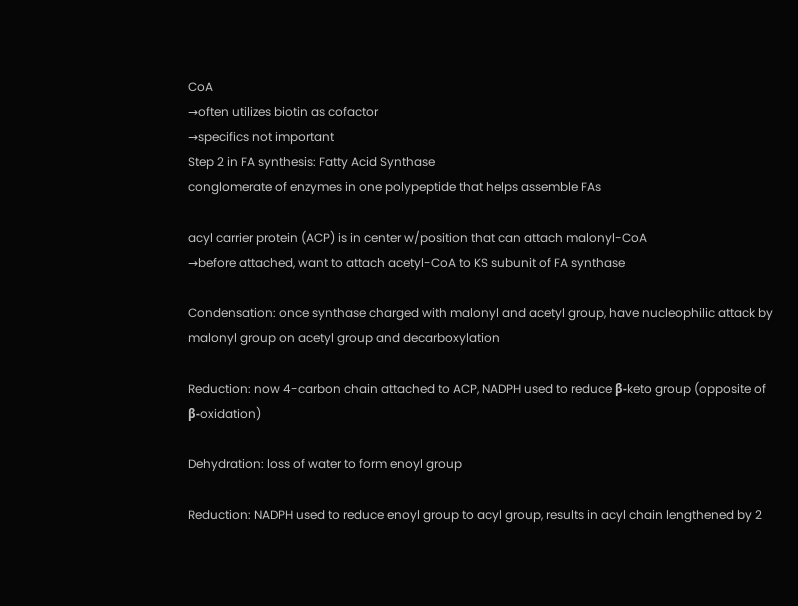CoA
→often utilizes biotin as cofactor
→specifics not important
Step 2 in FA synthesis: Fatty Acid Synthase
conglomerate of enzymes in one polypeptide that helps assemble FAs

acyl carrier protein (ACP) is in center w/position that can attach malonyl-CoA
→before attached, want to attach acetyl-CoA to KS subunit of FA synthase

Condensation: once synthase charged with malonyl and acetyl group, have nucleophilic attack by malonyl group on acetyl group and decarboxylation

Reduction: now 4-carbon chain attached to ACP, NADPH used to reduce β-keto group (opposite of β-oxidation)

Dehydration: loss of water to form enoyl group

Reduction: NADPH used to reduce enoyl group to acyl group, results in acyl chain lengthened by 2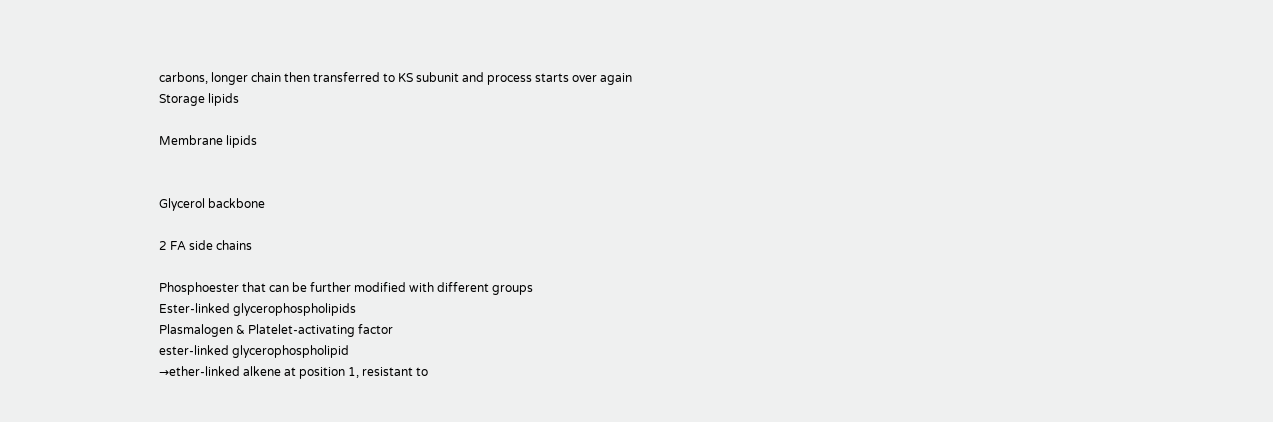carbons, longer chain then transferred to KS subunit and process starts over again
Storage lipids

Membrane lipids


Glycerol backbone

2 FA side chains

Phosphoester that can be further modified with different groups
Ester-linked glycerophospholipids
Plasmalogen & Platelet-activating factor
ester-linked glycerophospholipid
→ether-linked alkene at position 1, resistant to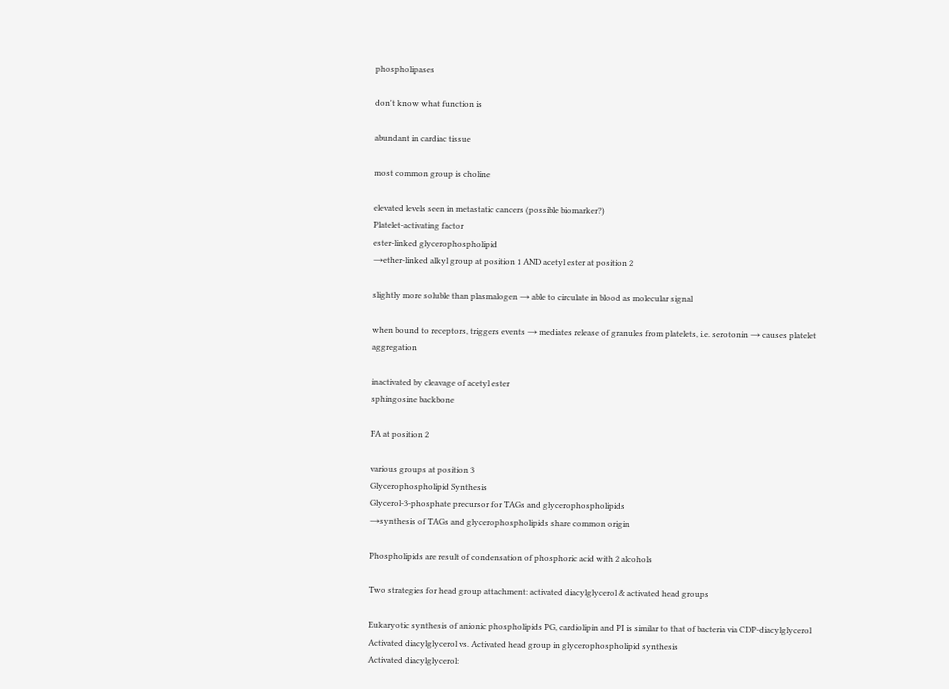phospholipases

don't know what function is

abundant in cardiac tissue

most common group is choline

elevated levels seen in metastatic cancers (possible biomarker?)
Platelet-activating factor
ester-linked glycerophospholipid
→ether-linked alkyl group at position 1 AND acetyl ester at position 2

slightly more soluble than plasmalogen → able to circulate in blood as molecular signal

when bound to receptors, triggers events → mediates release of granules from platelets, i.e. serotonin → causes platelet aggregation

inactivated by cleavage of acetyl ester
sphingosine backbone

FA at position 2

various groups at position 3
Glycerophospholipid Synthesis
Glycerol-3-phosphate precursor for TAGs and glycerophospholipids
→synthesis of TAGs and glycerophospholipids share common origin

Phospholipids are result of condensation of phosphoric acid with 2 alcohols

Two strategies for head group attachment: activated diacylglycerol & activated head groups

Eukaryotic synthesis of anionic phospholipids PG, cardiolipin and PI is similar to that of bacteria via CDP-diacylglycerol
Activated diacylglycerol vs. Activated head group in glycerophospholipid synthesis
Activated diacylglycerol: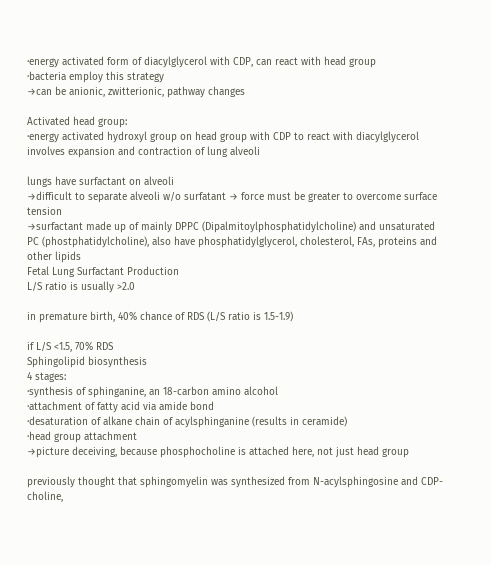∙energy activated form of diacylglycerol with CDP, can react with head group
∙bacteria employ this strategy
→can be anionic, zwitterionic, pathway changes

Activated head group:
∙energy activated hydroxyl group on head group with CDP to react with diacylglycerol
involves expansion and contraction of lung alveoli

lungs have surfactant on alveoli
→difficult to separate alveoli w/o surfatant → force must be greater to overcome surface tension
→surfactant made up of mainly DPPC (Dipalmitoylphosphatidylcholine) and unsaturated PC (phostphatidylcholine), also have phosphatidylglycerol, cholesterol, FAs, proteins and other lipids
Fetal Lung Surfactant Production
L/S ratio is usually >2.0

in premature birth, 40% chance of RDS (L/S ratio is 1.5-1.9)

if L/S <1.5, 70% RDS
Sphingolipid biosynthesis
4 stages:
∙synthesis of sphinganine, an 18-carbon amino alcohol
∙attachment of fatty acid via amide bond
∙desaturation of alkane chain of acylsphinganine (results in ceramide)
∙head group attachment
→picture deceiving, because phosphocholine is attached here, not just head group

previously thought that sphingomyelin was synthesized from N-acylsphingosine and CDP-choline,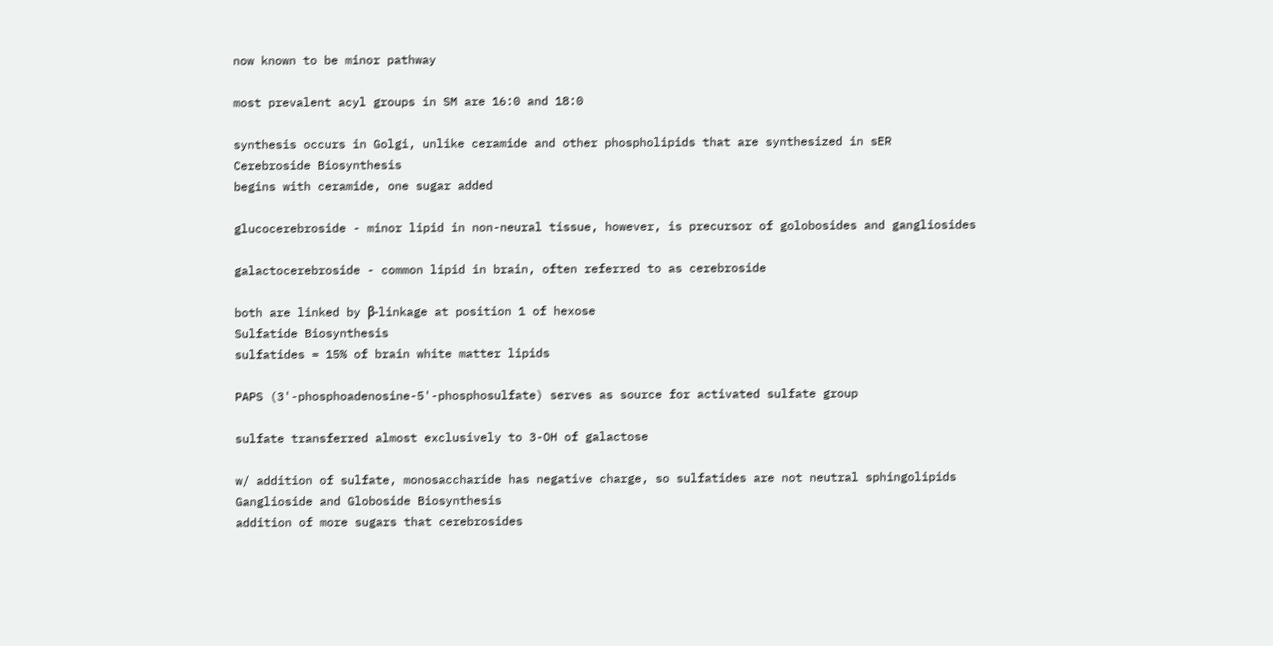now known to be minor pathway

most prevalent acyl groups in SM are 16:0 and 18:0

synthesis occurs in Golgi, unlike ceramide and other phospholipids that are synthesized in sER
Cerebroside Biosynthesis
begins with ceramide, one sugar added

glucocerebroside - minor lipid in non-neural tissue, however, is precursor of golobosides and gangliosides

galactocerebroside - common lipid in brain, often referred to as cerebroside

both are linked by β-linkage at position 1 of hexose
Sulfatide Biosynthesis
sulfatides = 15% of brain white matter lipids

PAPS (3'-phosphoadenosine-5'-phosphosulfate) serves as source for activated sulfate group

sulfate transferred almost exclusively to 3-OH of galactose

w/ addition of sulfate, monosaccharide has negative charge, so sulfatides are not neutral sphingolipids
Ganglioside and Globoside Biosynthesis
addition of more sugars that cerebrosides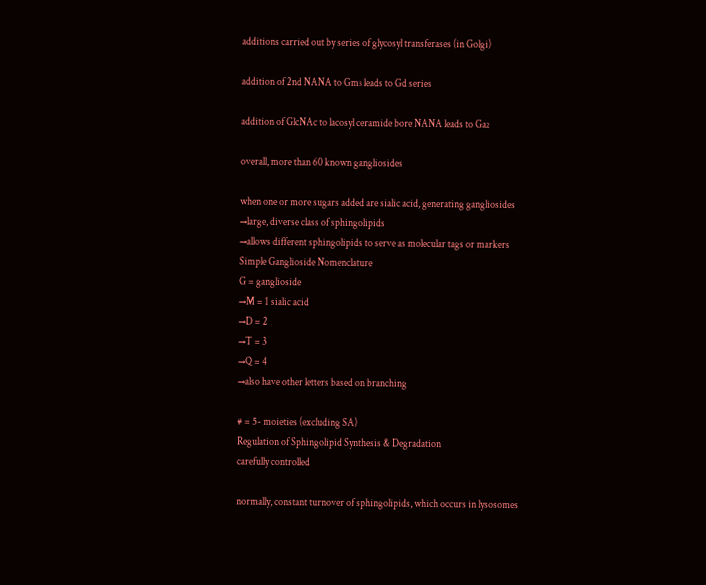additions carried out by series of glycosyl transferases (in Golgi)

addition of 2nd NANA to Gm₃ leads to Gd series

addition of GlcNAc to lacosyl ceramide bore NANA leads to Ga₂

overall, more than 60 known gangliosides

when one or more sugars added are sialic acid, generating gangliosides
→large, diverse class of sphingolipids
→allows different sphingolipids to serve as molecular tags or markers
Simple Ganglioside Nomenclature
G = ganglioside
→M = 1 sialic acid
→D = 2
→T = 3
→Q = 4
→also have other letters based on branching

# = 5- moieties (excluding SA)
Regulation of Sphingolipid Synthesis & Degradation
carefully controlled

normally, constant turnover of sphingolipids, which occurs in lysosomes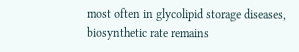most often in glycolipid storage diseases, biosynthetic rate remains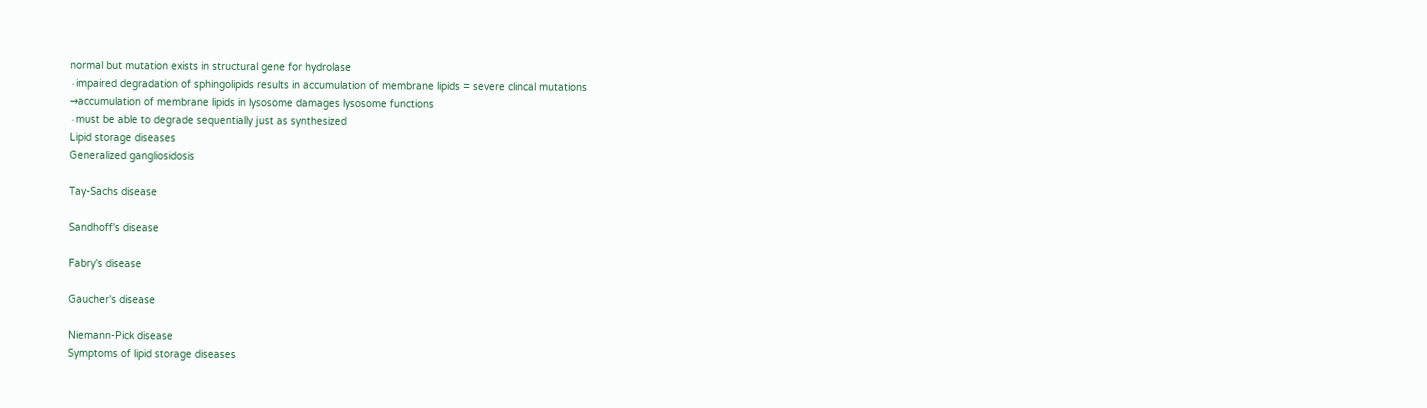normal but mutation exists in structural gene for hydrolase
∙impaired degradation of sphingolipids results in accumulation of membrane lipids = severe clincal mutations
→accumulation of membrane lipids in lysosome damages lysosome functions
∙must be able to degrade sequentially just as synthesized
Lipid storage diseases
Generalized gangliosidosis

Tay-Sachs disease

Sandhoff's disease

Fabry's disease

Gaucher's disease

Niemann-Pick disease
Symptoms of lipid storage diseases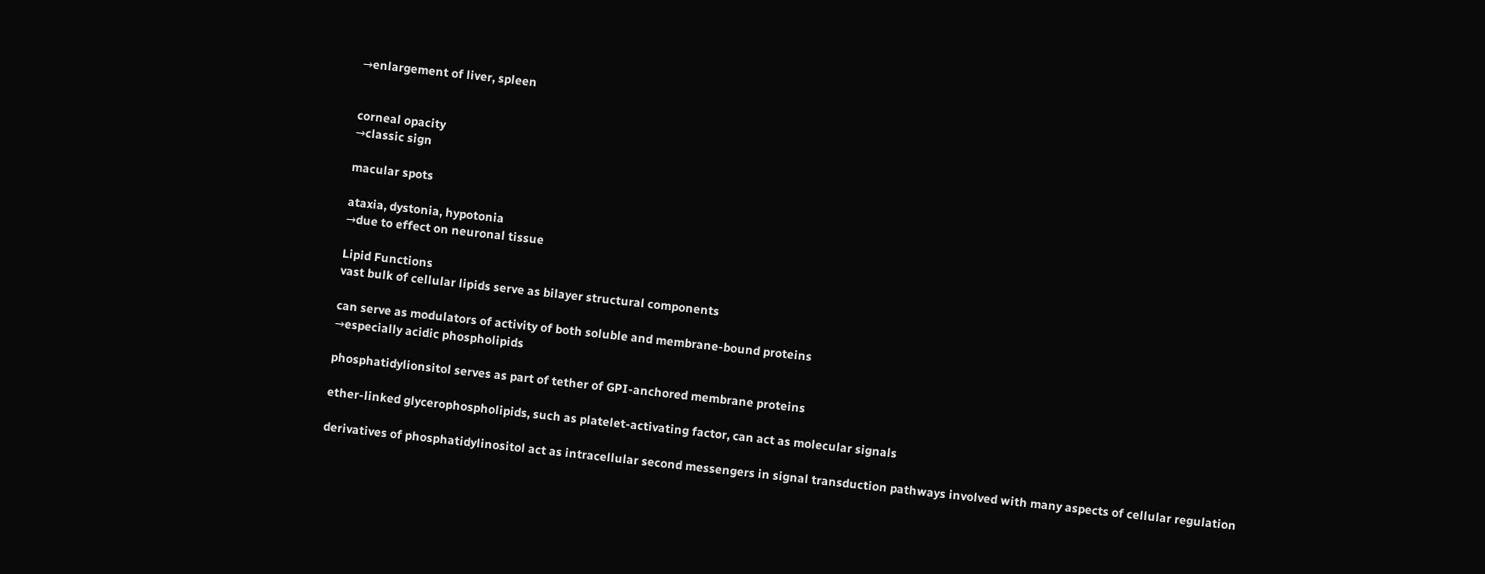→enlargement of liver, spleen


corneal opacity
→classic sign

macular spots

ataxia, dystonia, hypotonia
→due to effect on neuronal tissue

Lipid Functions
vast bulk of cellular lipids serve as bilayer structural components

can serve as modulators of activity of both soluble and membrane-bound proteins
→especially acidic phospholipids

phosphatidylionsitol serves as part of tether of GPI-anchored membrane proteins

ether-linked glycerophospholipids, such as platelet-activating factor, can act as molecular signals

derivatives of phosphatidylinositol act as intracellular second messengers in signal transduction pathways involved with many aspects of cellular regulation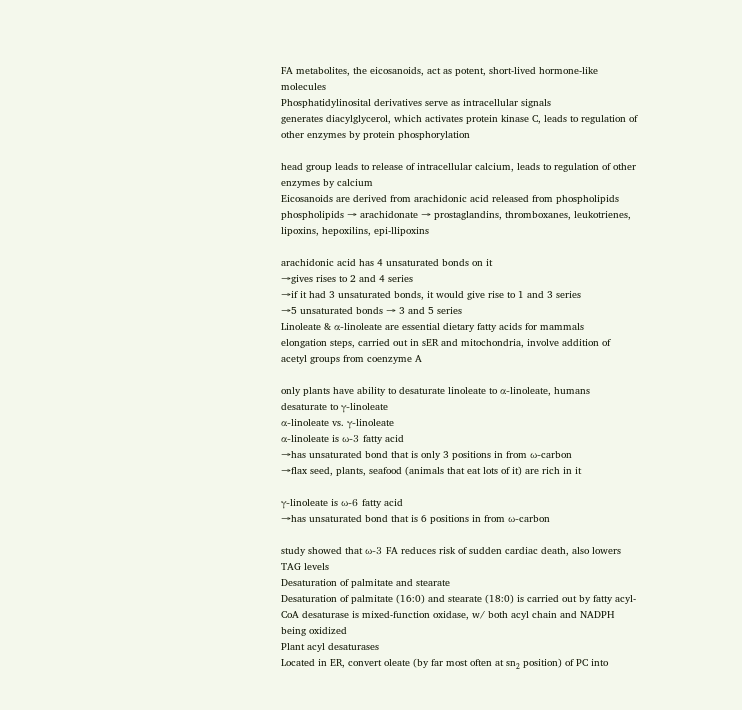FA metabolites, the eicosanoids, act as potent, short-lived hormone-like molecules
Phosphatidylinosital derivatives serve as intracellular signals
generates diacylglycerol, which activates protein kinase C, leads to regulation of other enzymes by protein phosphorylation

head group leads to release of intracellular calcium, leads to regulation of other enzymes by calcium
Eicosanoids are derived from arachidonic acid released from phospholipids
phospholipids → arachidonate → prostaglandins, thromboxanes, leukotrienes, lipoxins, hepoxilins, epi-llipoxins

arachidonic acid has 4 unsaturated bonds on it
→gives rises to 2 and 4 series
→if it had 3 unsaturated bonds, it would give rise to 1 and 3 series
→5 unsaturated bonds → 3 and 5 series
Linoleate & α-linoleate are essential dietary fatty acids for mammals
elongation steps, carried out in sER and mitochondria, involve addition of acetyl groups from coenzyme A

only plants have ability to desaturate linoleate to α-linoleate, humans desaturate to γ-linoleate
α-linoleate vs. γ-linoleate
α-linoleate is ω-3 fatty acid
→has unsaturated bond that is only 3 positions in from ω-carbon
→flax seed, plants, seafood (animals that eat lots of it) are rich in it

γ-linoleate is ω-6 fatty acid
→has unsaturated bond that is 6 positions in from ω-carbon

study showed that ω-3 FA reduces risk of sudden cardiac death, also lowers TAG levels
Desaturation of palmitate and stearate
Desaturation of palmitate (16:0) and stearate (18:0) is carried out by fatty acyl-CoA desaturase is mixed-function oxidase, w/ both acyl chain and NADPH being oxidized
Plant acyl desaturases
Located in ER, convert oleate (by far most often at sn₂ position) of PC into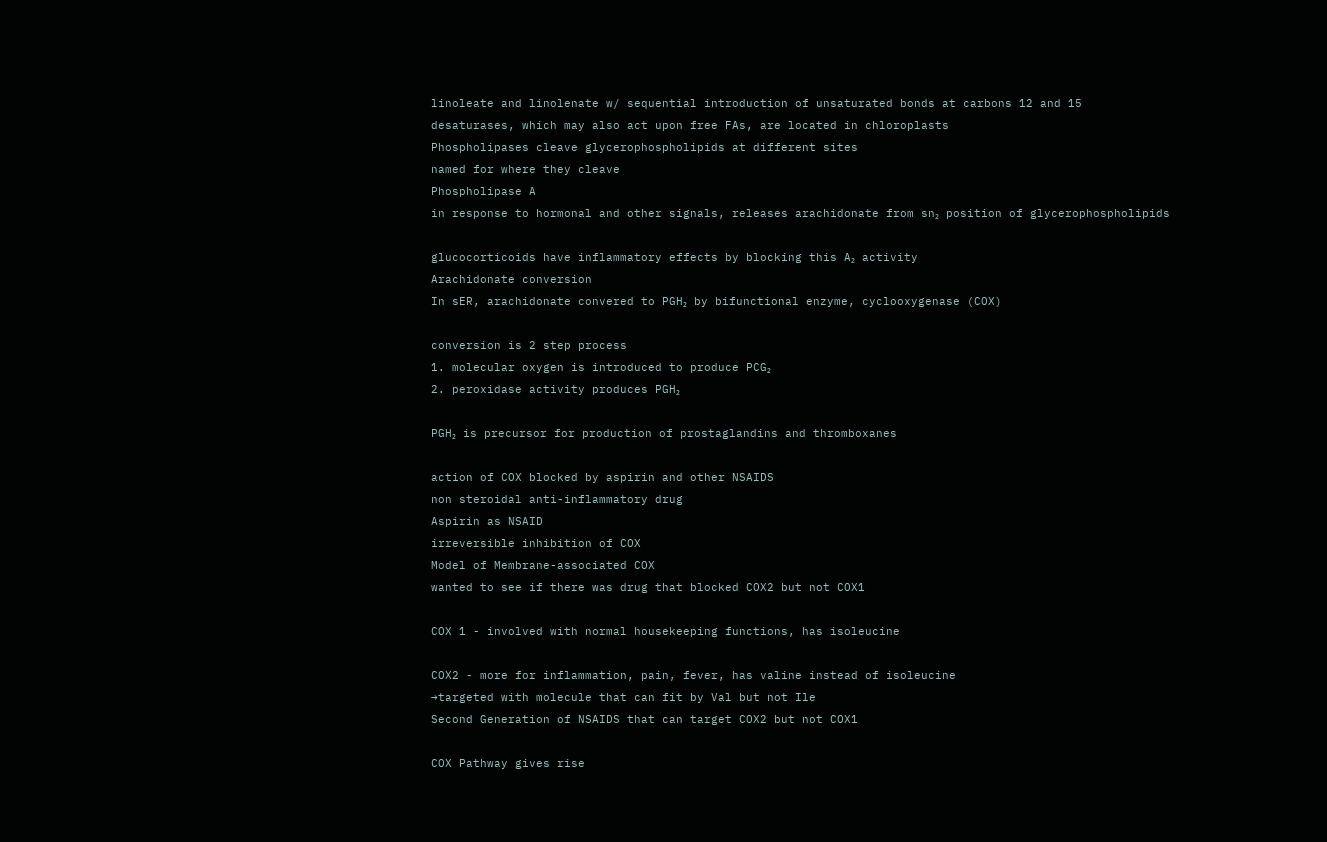linoleate and linolenate w/ sequential introduction of unsaturated bonds at carbons 12 and 15
desaturases, which may also act upon free FAs, are located in chloroplasts
Phospholipases cleave glycerophospholipids at different sites
named for where they cleave
Phospholipase A
in response to hormonal and other signals, releases arachidonate from sn₂ position of glycerophospholipids

glucocorticoids have inflammatory effects by blocking this A₂ activity
Arachidonate conversion
In sER, arachidonate convered to PGH₂ by bifunctional enzyme, cyclooxygenase (COX)

conversion is 2 step process
1. molecular oxygen is introduced to produce PCG₂
2. peroxidase activity produces PGH₂

PGH₂ is precursor for production of prostaglandins and thromboxanes

action of COX blocked by aspirin and other NSAIDS
non steroidal anti-inflammatory drug
Aspirin as NSAID
irreversible inhibition of COX
Model of Membrane-associated COX
wanted to see if there was drug that blocked COX2 but not COX1

COX 1 - involved with normal housekeeping functions, has isoleucine

COX2 - more for inflammation, pain, fever, has valine instead of isoleucine
→targeted with molecule that can fit by Val but not Ile
Second Generation of NSAIDS that can target COX2 but not COX1

COX Pathway gives rise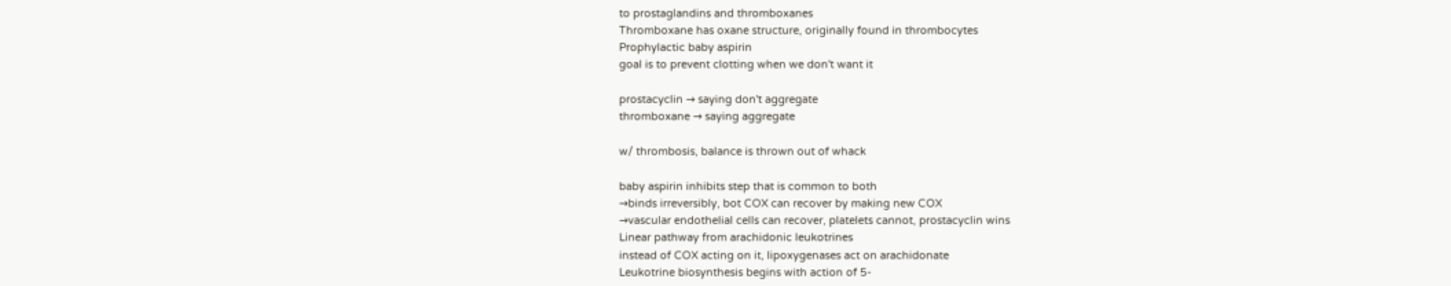to prostaglandins and thromboxanes
Thromboxane has oxane structure, originally found in thrombocytes
Prophylactic baby aspirin
goal is to prevent clotting when we don't want it

prostacyclin → saying don't aggregate
thromboxane → saying aggregate

w/ thrombosis, balance is thrown out of whack

baby aspirin inhibits step that is common to both
→binds irreversibly, bot COX can recover by making new COX
→vascular endothelial cells can recover, platelets cannot, prostacyclin wins
Linear pathway from arachidonic leukotrines
instead of COX acting on it, lipoxygenases act on arachidonate
Leukotrine biosynthesis begins with action of 5-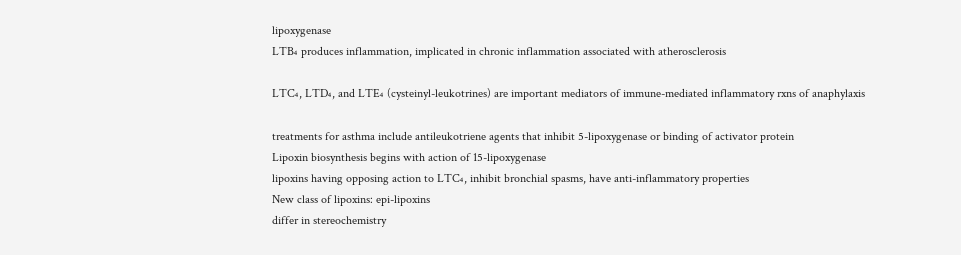lipoxygenase
LTB₄ produces inflammation, implicated in chronic inflammation associated with atherosclerosis

LTC₄, LTD₄, and LTE₄ (cysteinyl-leukotrines) are important mediators of immune-mediated inflammatory rxns of anaphylaxis

treatments for asthma include antileukotriene agents that inhibit 5-lipoxygenase or binding of activator protein
Lipoxin biosynthesis begins with action of 15-lipoxygenase
lipoxins having opposing action to LTC₄, inhibit bronchial spasms, have anti-inflammatory properties
New class of lipoxins: epi-lipoxins
differ in stereochemistry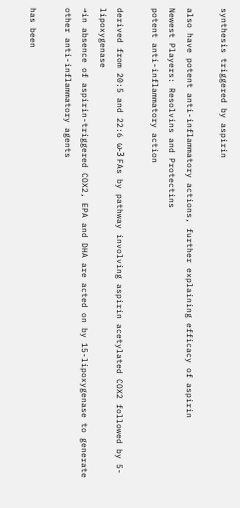synthesis triggered by aspirin

also have potent anti-inflammatory actions, further explaining efficacy of aspirin
Newest Players: Resolvins and Protectins
potent anti-inflammatory action

derived from 20:5 and 22:6 ω-3 FAs by pathway involving aspirin acetylated COX2 followed by 5-lipoxygenase
→in absence of aspirin-triggered COX2, EPA and DHA are acted on by 15-lipoxygenase to generate other anti-inflammatory agents

has been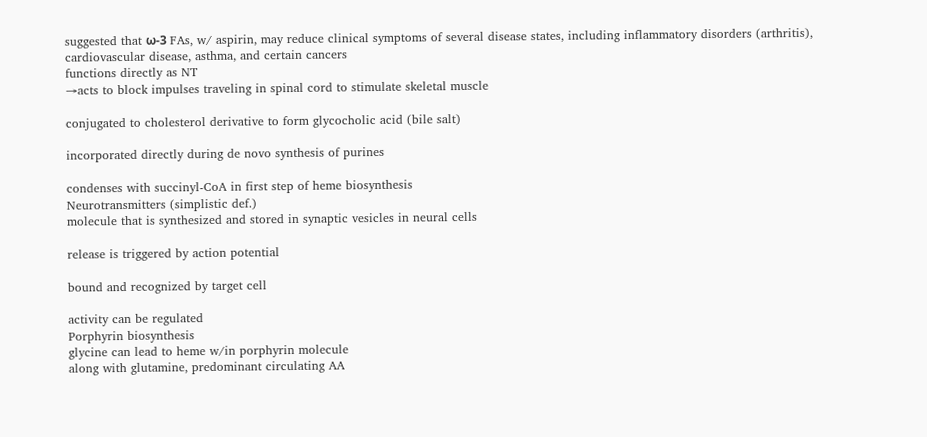suggested that ω-3 FAs, w/ aspirin, may reduce clinical symptoms of several disease states, including inflammatory disorders (arthritis), cardiovascular disease, asthma, and certain cancers
functions directly as NT
→acts to block impulses traveling in spinal cord to stimulate skeletal muscle

conjugated to cholesterol derivative to form glycocholic acid (bile salt)

incorporated directly during de novo synthesis of purines

condenses with succinyl-CoA in first step of heme biosynthesis
Neurotransmitters (simplistic def.)
molecule that is synthesized and stored in synaptic vesicles in neural cells

release is triggered by action potential

bound and recognized by target cell

activity can be regulated
Porphyrin biosynthesis
glycine can lead to heme w/in porphyrin molecule
along with glutamine, predominant circulating AA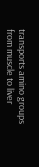transports amino groups from muscle to liver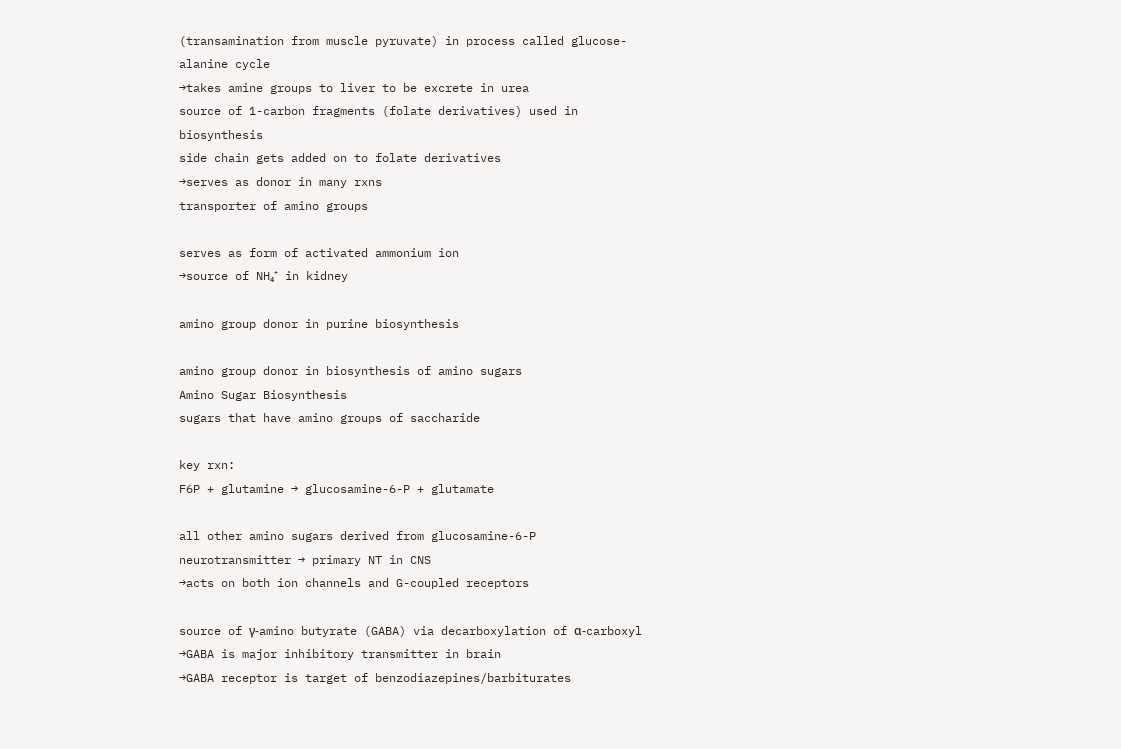(transamination from muscle pyruvate) in process called glucose-alanine cycle
→takes amine groups to liver to be excrete in urea
source of 1-carbon fragments (folate derivatives) used in biosynthesis
side chain gets added on to folate derivatives
→serves as donor in many rxns
transporter of amino groups

serves as form of activated ammonium ion
→source of NH₄⁺ in kidney

amino group donor in purine biosynthesis

amino group donor in biosynthesis of amino sugars
Amino Sugar Biosynthesis
sugars that have amino groups of saccharide

key rxn:
F6P + glutamine → glucosamine-6-P + glutamate

all other amino sugars derived from glucosamine-6-P
neurotransmitter → primary NT in CNS
→acts on both ion channels and G-coupled receptors

source of γ-amino butyrate (GABA) via decarboxylation of α-carboxyl
→GABA is major inhibitory transmitter in brain
→GABA receptor is target of benzodiazepines/barbiturates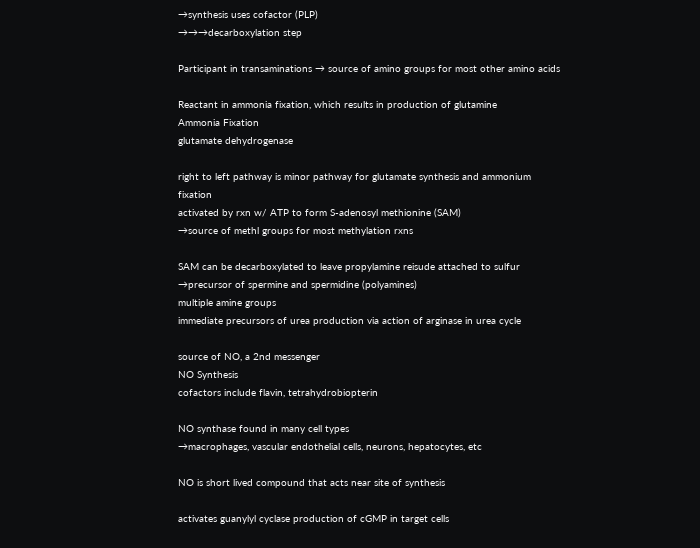→synthesis uses cofactor (PLP)
→→→decarboxylation step

Participant in transaminations → source of amino groups for most other amino acids

Reactant in ammonia fixation, which results in production of glutamine
Ammonia Fixation
glutamate dehydrogenase

right to left pathway is minor pathway for glutamate synthesis and ammonium fixation
activated by rxn w/ ATP to form S-adenosyl methionine (SAM)
→source of methl groups for most methylation rxns

SAM can be decarboxylated to leave propylamine reisude attached to sulfur
→precursor of spermine and spermidine (polyamines)
multiple amine groups
immediate precursors of urea production via action of arginase in urea cycle

source of NO, a 2nd messenger
NO Synthesis
cofactors include flavin, tetrahydrobiopterin

NO synthase found in many cell types
→macrophages, vascular endothelial cells, neurons, hepatocytes, etc

NO is short lived compound that acts near site of synthesis

activates guanylyl cyclase production of cGMP in target cells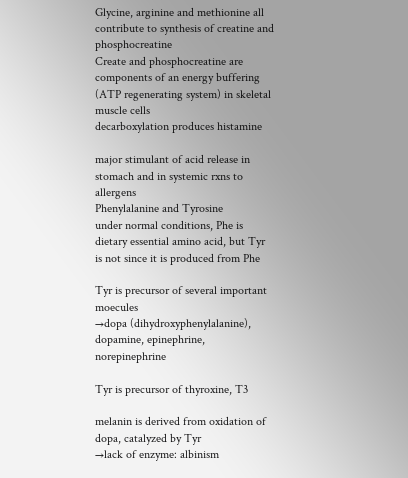Glycine, arginine and methionine all contribute to synthesis of creatine and phosphocreatine
Create and phosphocreatine are components of an energy buffering (ATP regenerating system) in skeletal muscle cells
decarboxylation produces histamine

major stimulant of acid release in stomach and in systemic rxns to allergens
Phenylalanine and Tyrosine
under normal conditions, Phe is dietary essential amino acid, but Tyr is not since it is produced from Phe

Tyr is precursor of several important moecules
→dopa (dihydroxyphenylalanine), dopamine, epinephrine, norepinephrine

Tyr is precursor of thyroxine, T3

melanin is derived from oxidation of dopa, catalyzed by Tyr
→lack of enzyme: albinism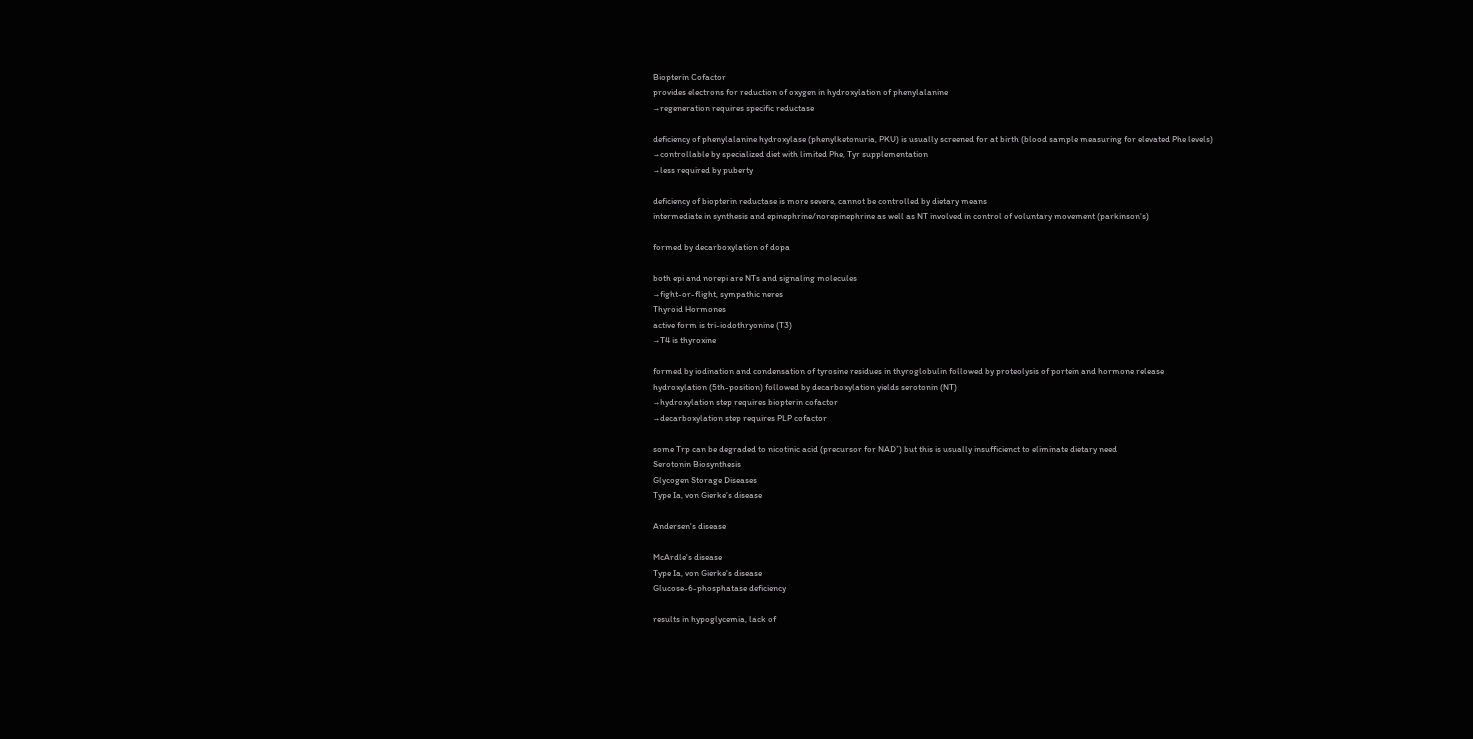Biopterin Cofactor
provides electrons for reduction of oxygen in hydroxylation of phenylalanine
→regeneration requires specific reductase

deficiency of phenylalanine hydroxylase (phenylketonuria, PKU) is usually screened for at birth (blood sample measuring for elevated Phe levels)
→controllable by specialized diet with limited Phe, Tyr supplementation
→less required by puberty

deficiency of biopterin reductase is more severe, cannot be controlled by dietary means
intermediate in synthesis and epinephrine/norepinephrine as well as NT involved in control of voluntary movement (parkinson's)

formed by decarboxylation of dopa

both epi and norepi are NTs and signaling molecules
→fight-or-flight, sympathic neres
Thyroid Hormones
active form is tri-iodothryonine (T3)
→T4 is thyroxine

formed by iodination and condensation of tyrosine residues in thyroglobulin followed by proteolysis of portein and hormone release
hydroxylation (5th-position) followed by decarboxylation yields serotonin (NT)
→hydroxylation step requires biopterin cofactor
→decarboxylation step requires PLP cofactor

some Trp can be degraded to nicotinic acid (precursor for NAD⁺) but this is usually insufficienct to eliminate dietary need
Serotonin Biosynthesis
Glycogen Storage Diseases
Type Ia, von Gierke's disease

Andersen's disease

McArdle's disease
Type Ia, von Gierke's disease
Glucose-6-phosphatase deficiency

results in hypoglycemia, lack of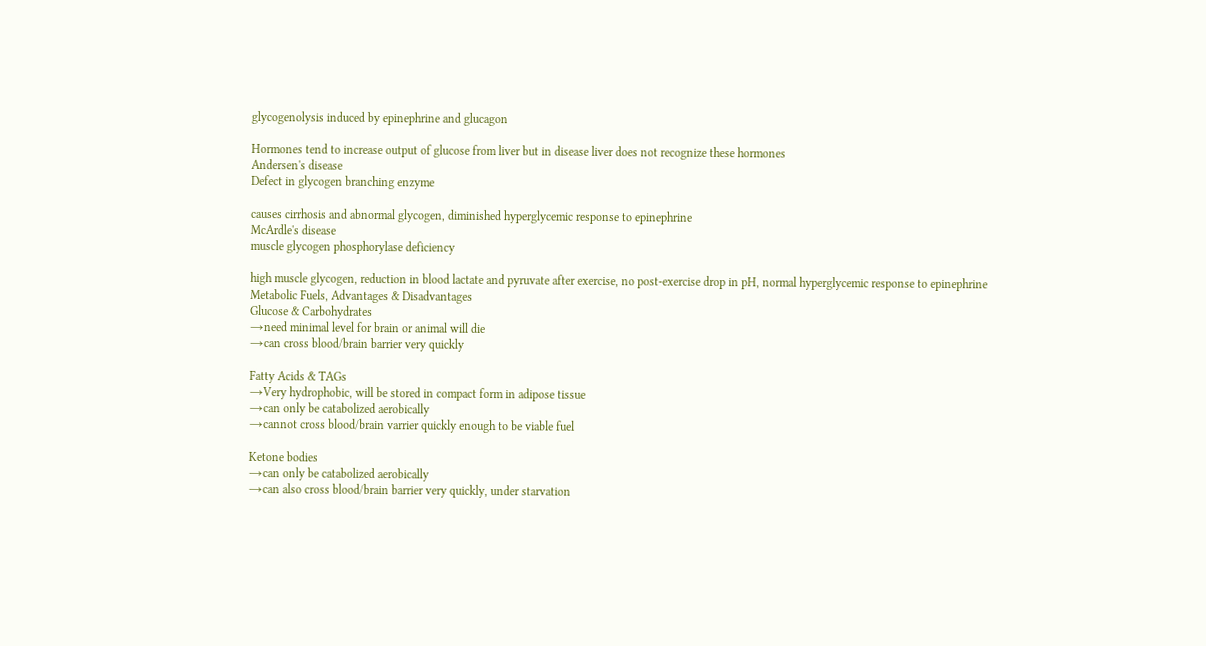glycogenolysis induced by epinephrine and glucagon

Hormones tend to increase output of glucose from liver but in disease liver does not recognize these hormones
Andersen's disease
Defect in glycogen branching enzyme

causes cirrhosis and abnormal glycogen, diminished hyperglycemic response to epinephrine
McArdle's disease
muscle glycogen phosphorylase deficiency

high muscle glycogen, reduction in blood lactate and pyruvate after exercise, no post-exercise drop in pH, normal hyperglycemic response to epinephrine
Metabolic Fuels, Advantages & Disadvantages
Glucose & Carbohydrates
→need minimal level for brain or animal will die
→can cross blood/brain barrier very quickly

Fatty Acids & TAGs
→Very hydrophobic, will be stored in compact form in adipose tissue
→can only be catabolized aerobically
→cannot cross blood/brain varrier quickly enough to be viable fuel

Ketone bodies
→can only be catabolized aerobically
→can also cross blood/brain barrier very quickly, under starvation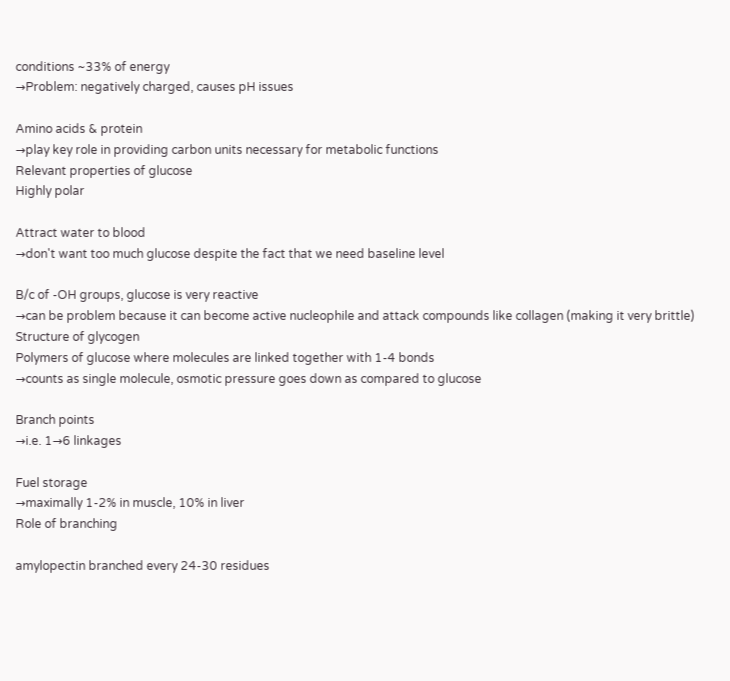conditions ~33% of energy
→Problem: negatively charged, causes pH issues

Amino acids & protein
→play key role in providing carbon units necessary for metabolic functions
Relevant properties of glucose
Highly polar

Attract water to blood
→don't want too much glucose despite the fact that we need baseline level

B/c of -OH groups, glucose is very reactive
→can be problem because it can become active nucleophile and attack compounds like collagen (making it very brittle)
Structure of glycogen
Polymers of glucose where molecules are linked together with 1-4 bonds
→counts as single molecule, osmotic pressure goes down as compared to glucose

Branch points
→i.e. 1→6 linkages

Fuel storage
→maximally 1-2% in muscle, 10% in liver
Role of branching

amylopectin branched every 24-30 residues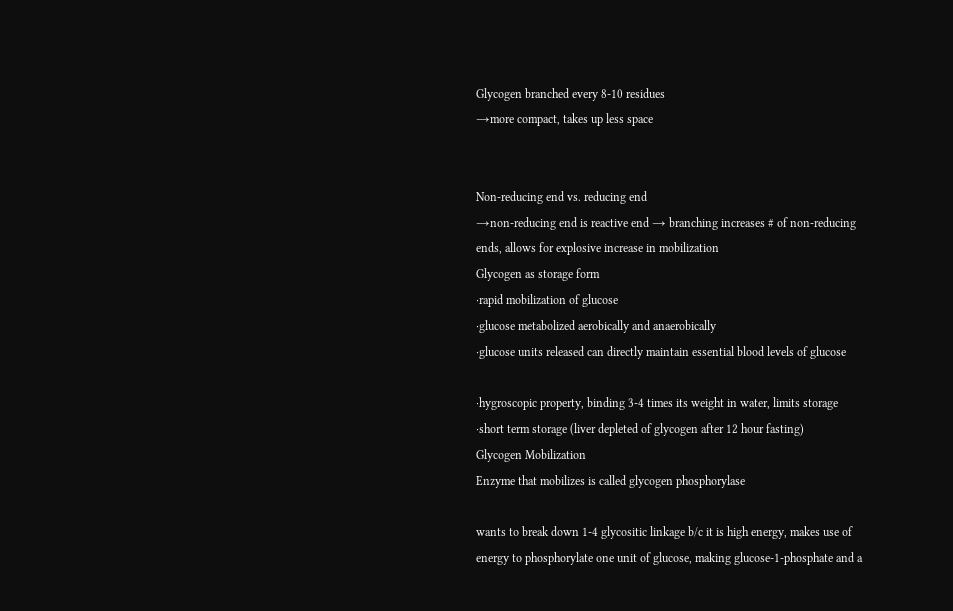Glycogen branched every 8-10 residues
→more compact, takes up less space


Non-reducing end vs. reducing end
→non-reducing end is reactive end → branching increases # of non-reducing ends, allows for explosive increase in mobilization
Glycogen as storage form
∙rapid mobilization of glucose
∙glucose metabolized aerobically and anaerobically
∙glucose units released can directly maintain essential blood levels of glucose

∙hygroscopic property, binding 3-4 times its weight in water, limits storage
∙short term storage (liver depleted of glycogen after 12 hour fasting)
Glycogen Mobilization
Enzyme that mobilizes is called glycogen phosphorylase

wants to break down 1-4 glycositic linkage b/c it is high energy, makes use of energy to phosphorylate one unit of glucose, making glucose-1-phosphate and a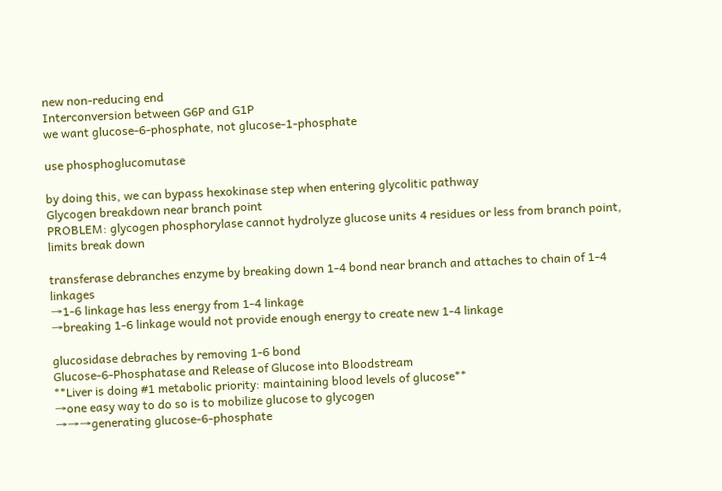new non-reducing end
Interconversion between G6P and G1P
we want glucose-6-phosphate, not glucose-1-phosphate

use phosphoglucomutase

by doing this, we can bypass hexokinase step when entering glycolitic pathway
Glycogen breakdown near branch point
PROBLEM: glycogen phosphorylase cannot hydrolyze glucose units 4 residues or less from branch point, limits break down

transferase debranches enzyme by breaking down 1-4 bond near branch and attaches to chain of 1-4 linkages
→1-6 linkage has less energy from 1-4 linkage
→breaking 1-6 linkage would not provide enough energy to create new 1-4 linkage

glucosidase debraches by removing 1-6 bond
Glucose-6-Phosphatase and Release of Glucose into Bloodstream
**Liver is doing #1 metabolic priority: maintaining blood levels of glucose**
→one easy way to do so is to mobilize glucose to glycogen
→→→generating glucose-6-phosphate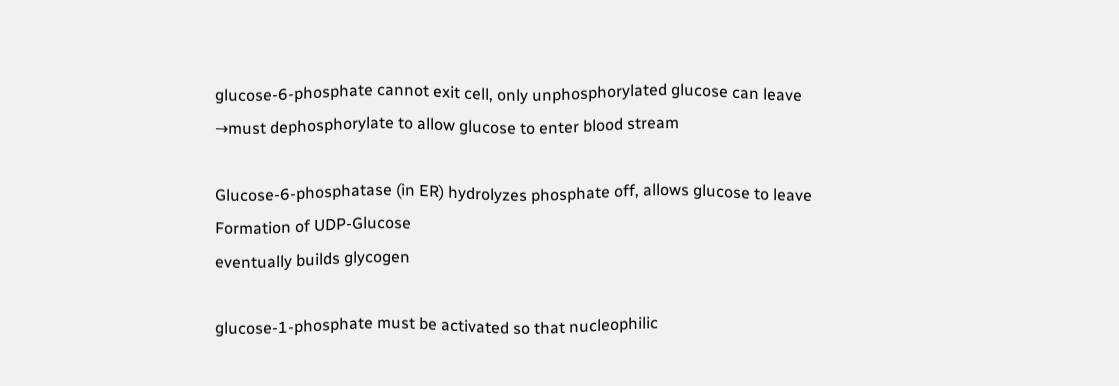glucose-6-phosphate cannot exit cell, only unphosphorylated glucose can leave
→must dephosphorylate to allow glucose to enter blood stream

Glucose-6-phosphatase (in ER) hydrolyzes phosphate off, allows glucose to leave
Formation of UDP-Glucose
eventually builds glycogen

glucose-1-phosphate must be activated so that nucleophilic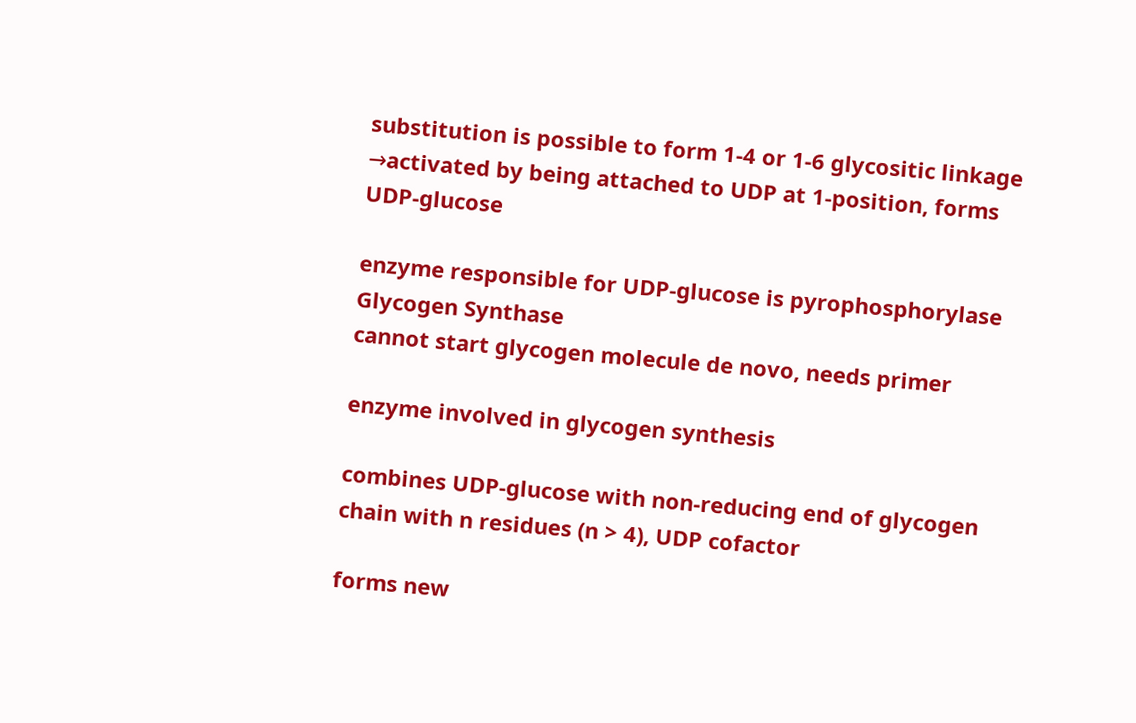substitution is possible to form 1-4 or 1-6 glycositic linkage
→activated by being attached to UDP at 1-position, forms UDP-glucose

enzyme responsible for UDP-glucose is pyrophosphorylase
Glycogen Synthase
cannot start glycogen molecule de novo, needs primer

enzyme involved in glycogen synthesis

combines UDP-glucose with non-reducing end of glycogen chain with n residues (n > 4), UDP cofactor

forms new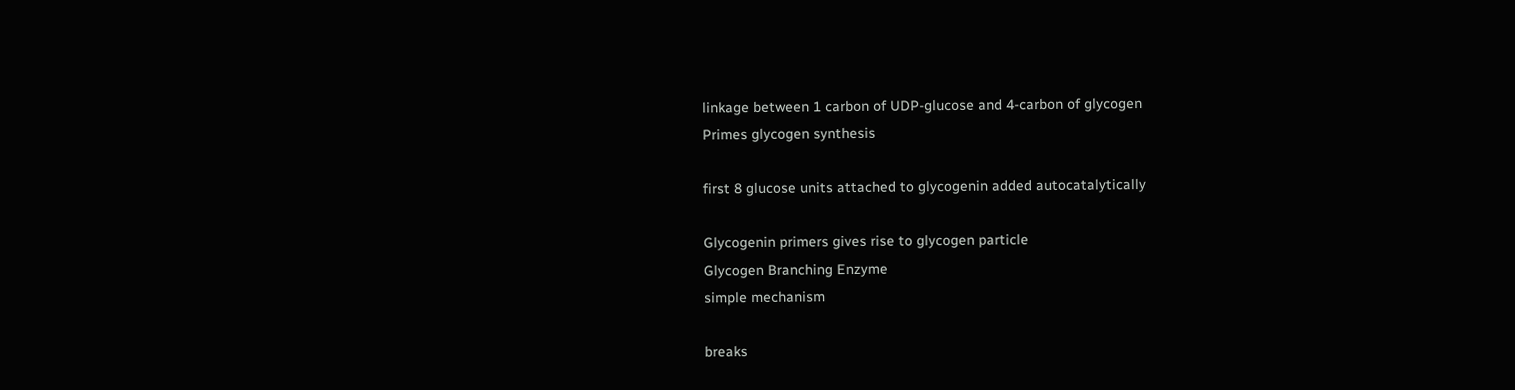linkage between 1 carbon of UDP-glucose and 4-carbon of glycogen
Primes glycogen synthesis

first 8 glucose units attached to glycogenin added autocatalytically

Glycogenin primers gives rise to glycogen particle
Glycogen Branching Enzyme
simple mechanism

breaks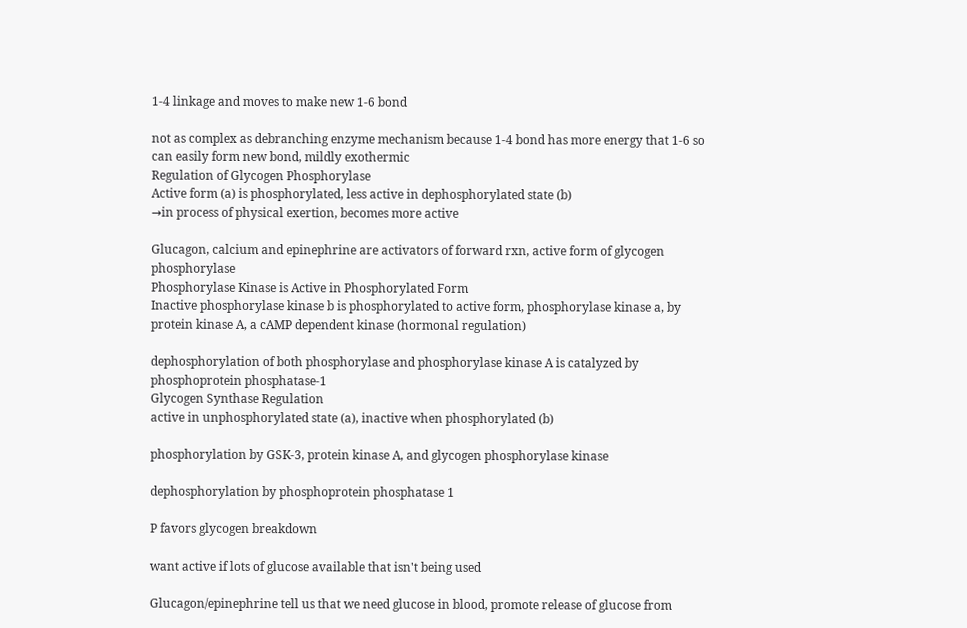1-4 linkage and moves to make new 1-6 bond

not as complex as debranching enzyme mechanism because 1-4 bond has more energy that 1-6 so can easily form new bond, mildly exothermic
Regulation of Glycogen Phosphorylase
Active form (a) is phosphorylated, less active in dephosphorylated state (b)
→in process of physical exertion, becomes more active

Glucagon, calcium and epinephrine are activators of forward rxn, active form of glycogen phosphorylase
Phosphorylase Kinase is Active in Phosphorylated Form
Inactive phosphorylase kinase b is phosphorylated to active form, phosphorylase kinase a, by protein kinase A, a cAMP dependent kinase (hormonal regulation)

dephosphorylation of both phosphorylase and phosphorylase kinase A is catalyzed by phosphoprotein phosphatase-1
Glycogen Synthase Regulation
active in unphosphorylated state (a), inactive when phosphorylated (b)

phosphorylation by GSK-3, protein kinase A, and glycogen phosphorylase kinase

dephosphorylation by phosphoprotein phosphatase 1

P favors glycogen breakdown

want active if lots of glucose available that isn't being used

Glucagon/epinephrine tell us that we need glucose in blood, promote release of glucose from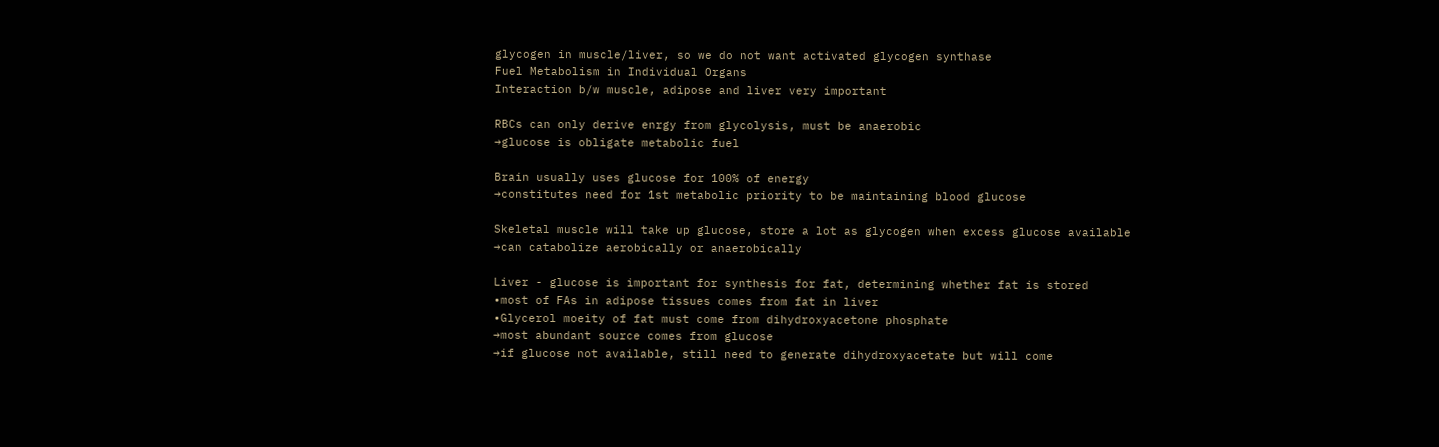glycogen in muscle/liver, so we do not want activated glycogen synthase
Fuel Metabolism in Individual Organs
Interaction b/w muscle, adipose and liver very important

RBCs can only derive enrgy from glycolysis, must be anaerobic
→glucose is obligate metabolic fuel

Brain usually uses glucose for 100% of energy
→constitutes need for 1st metabolic priority to be maintaining blood glucose

Skeletal muscle will take up glucose, store a lot as glycogen when excess glucose available
→can catabolize aerobically or anaerobically

Liver - glucose is important for synthesis for fat, determining whether fat is stored
∙most of FAs in adipose tissues comes from fat in liver
∙Glycerol moeity of fat must come from dihydroxyacetone phosphate
→most abundant source comes from glucose
→if glucose not available, still need to generate dihydroxyacetate but will come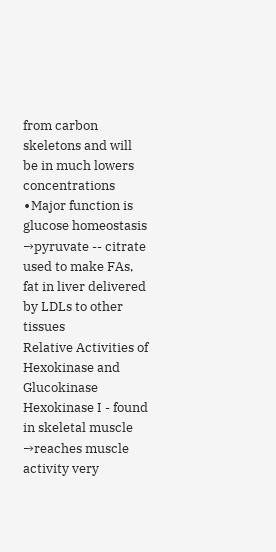from carbon skeletons and will be in much lowers concentrations
∙Major function is glucose homeostasis
→pyruvate -- citrate used to make FAs, fat in liver delivered by LDLs to other tissues
Relative Activities of Hexokinase and Glucokinase
Hexokinase I - found in skeletal muscle
→reaches muscle activity very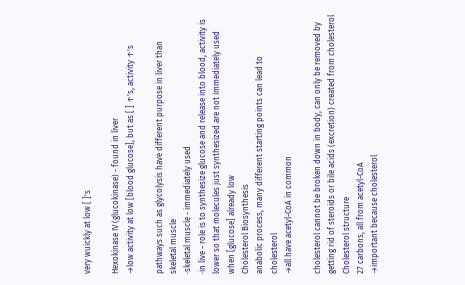very wuickly at low [ ]'s

Hexokinase IV (glucokinase) - found in liver
→low activity at low [blood glucose], but as [ ] ↑'s, activity ↑'s

pathways such as glycolysis have different purpose in liver than skeletal muscle
∙skeletal muscle - immediately used
∙in live - role is to synthesize glucose and release into blood, activity is lower so that molecules just synthesized are not immediately used when [glucose] already low
Cholesterol Biosynthesis
anabolic process, many different starting points can lead to cholesterol
→all have acetyl-CoA in common

cholesterol cannot be broken down in body, can only be removed by getting rid of steroids or bile acids (excretion) created from cholesterol
Cholesterol structure
27 carbons, all from acetyl-CoA
→important because cholesterol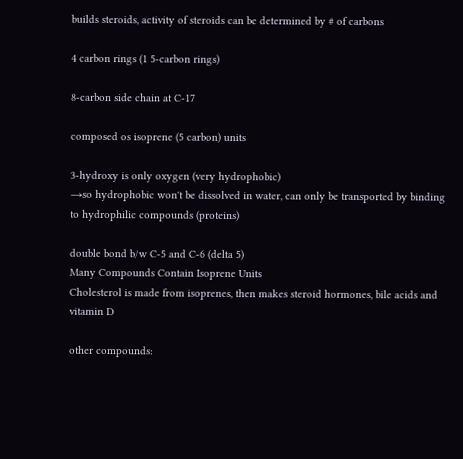builds steroids, activity of steroids can be determined by # of carbons

4 carbon rings (1 5-carbon rings)

8-carbon side chain at C-17

composed os isoprene (5 carbon) units

3-hydroxy is only oxygen (very hydrophobic)
→so hydrophobic won't be dissolved in water, can only be transported by binding to hydrophilic compounds (proteins)

double bond b/w C-5 and C-6 (delta 5)
Many Compounds Contain Isoprene Units
Cholesterol is made from isoprenes, then makes steroid hormones, bile acids and vitamin D

other compounds: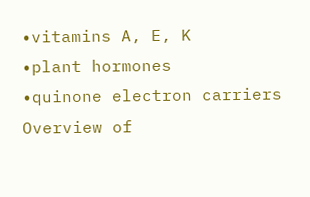∙vitamins A, E, K
∙plant hormones
∙quinone electron carriers
Overview of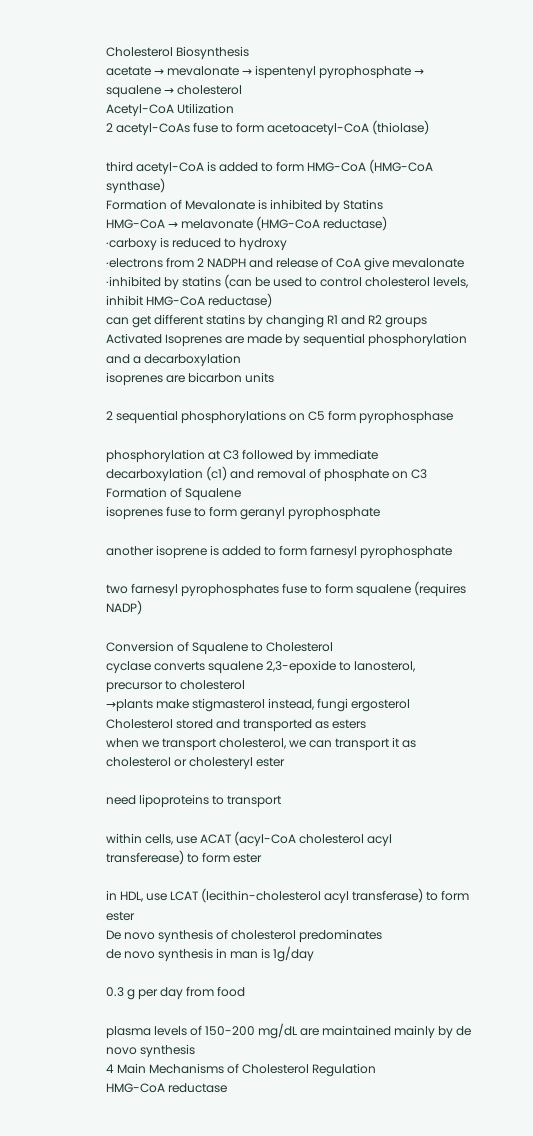Cholesterol Biosynthesis
acetate → mevalonate → ispentenyl pyrophosphate → squalene → cholesterol
Acetyl-CoA Utilization
2 acetyl-CoAs fuse to form acetoacetyl-CoA (thiolase)

third acetyl-CoA is added to form HMG-CoA (HMG-CoA synthase)
Formation of Mevalonate is inhibited by Statins
HMG-CoA → melavonate (HMG-CoA reductase)
∙carboxy is reduced to hydroxy
∙electrons from 2 NADPH and release of CoA give mevalonate
∙inhibited by statins (can be used to control cholesterol levels, inhibit HMG-CoA reductase)
can get different statins by changing R1 and R2 groups
Activated Isoprenes are made by sequential phosphorylation and a decarboxylation
isoprenes are bicarbon units

2 sequential phosphorylations on C5 form pyrophosphase

phosphorylation at C3 followed by immediate decarboxylation (c1) and removal of phosphate on C3
Formation of Squalene
isoprenes fuse to form geranyl pyrophosphate

another isoprene is added to form farnesyl pyrophosphate

two farnesyl pyrophosphates fuse to form squalene (requires NADP)

Conversion of Squalene to Cholesterol
cyclase converts squalene 2,3-epoxide to lanosterol, precursor to cholesterol
→plants make stigmasterol instead, fungi ergosterol
Cholesterol stored and transported as esters
when we transport cholesterol, we can transport it as cholesterol or cholesteryl ester

need lipoproteins to transport

within cells, use ACAT (acyl-CoA cholesterol acyl transferease) to form ester

in HDL, use LCAT (lecithin-cholesterol acyl transferase) to form ester
De novo synthesis of cholesterol predominates
de novo synthesis in man is 1g/day

0.3 g per day from food

plasma levels of 150-200 mg/dL are maintained mainly by de novo synthesis
4 Main Mechanisms of Cholesterol Regulation
HMG-CoA reductase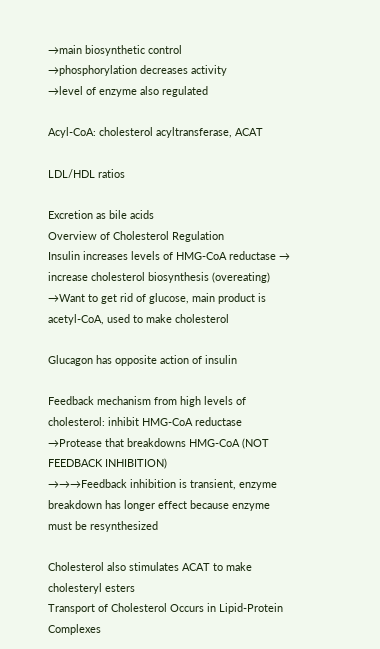→main biosynthetic control
→phosphorylation decreases activity
→level of enzyme also regulated

Acyl-CoA: cholesterol acyltransferase, ACAT

LDL/HDL ratios

Excretion as bile acids
Overview of Cholesterol Regulation
Insulin increases levels of HMG-CoA reductase → increase cholesterol biosynthesis (overeating)
→Want to get rid of glucose, main product is acetyl-CoA, used to make cholesterol

Glucagon has opposite action of insulin

Feedback mechanism from high levels of cholesterol: inhibit HMG-CoA reductase
→Protease that breakdowns HMG-CoA (NOT FEEDBACK INHIBITION)
→→→Feedback inhibition is transient, enzyme breakdown has longer effect because enzyme must be resynthesized

Cholesterol also stimulates ACAT to make cholesteryl esters
Transport of Cholesterol Occurs in Lipid-Protein Complexes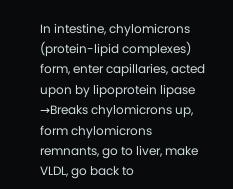In intestine, chylomicrons (protein-lipid complexes) form, enter capillaries, acted upon by lipoprotein lipase
→Breaks chylomicrons up, form chylomicrons remnants, go to liver, make VLDL, go back to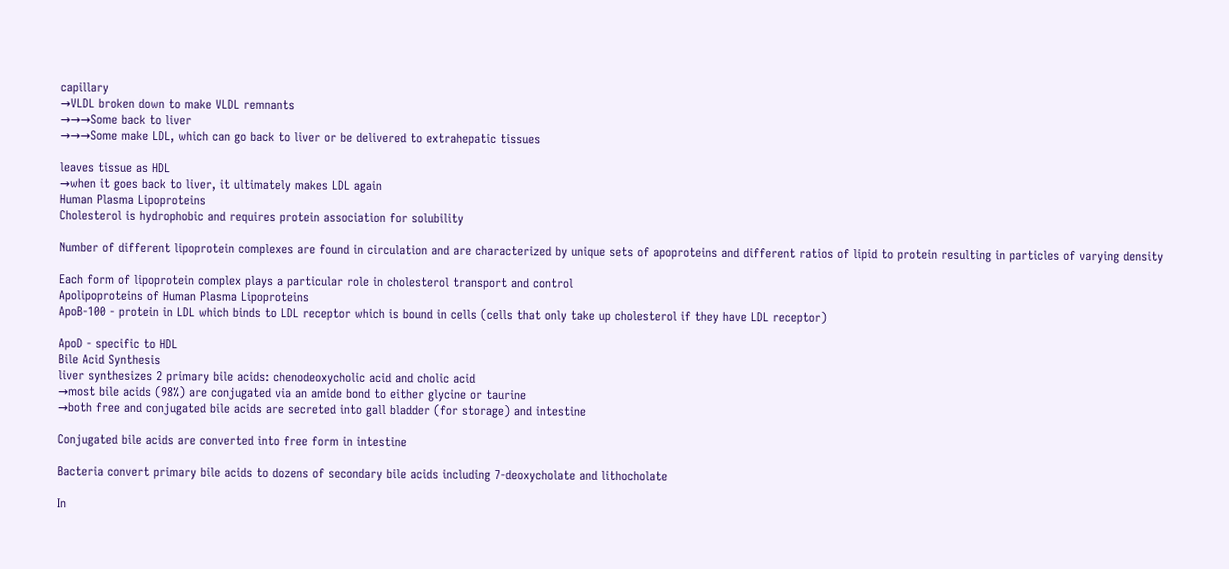capillary
→VLDL broken down to make VLDL remnants
→→→Some back to liver
→→→Some make LDL, which can go back to liver or be delivered to extrahepatic tissues

leaves tissue as HDL
→when it goes back to liver, it ultimately makes LDL again
Human Plasma Lipoproteins
Cholesterol is hydrophobic and requires protein association for solubility

Number of different lipoprotein complexes are found in circulation and are characterized by unique sets of apoproteins and different ratios of lipid to protein resulting in particles of varying density

Each form of lipoprotein complex plays a particular role in cholesterol transport and control
Apolipoproteins of Human Plasma Lipoproteins
ApoB-100 - protein in LDL which binds to LDL receptor which is bound in cells (cells that only take up cholesterol if they have LDL receptor)

ApoD - specific to HDL
Bile Acid Synthesis
liver synthesizes 2 primary bile acids: chenodeoxycholic acid and cholic acid
→most bile acids (98%) are conjugated via an amide bond to either glycine or taurine
→both free and conjugated bile acids are secreted into gall bladder (for storage) and intestine

Conjugated bile acids are converted into free form in intestine

Bacteria convert primary bile acids to dozens of secondary bile acids including 7-deoxycholate and lithocholate

In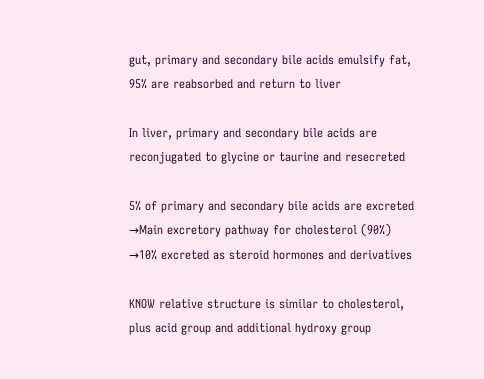gut, primary and secondary bile acids emulsify fat, 95% are reabsorbed and return to liver

In liver, primary and secondary bile acids are reconjugated to glycine or taurine and resecreted

5% of primary and secondary bile acids are excreted
→Main excretory pathway for cholesterol (90%)
→10% excreted as steroid hormones and derivatives

KNOW relative structure is similar to cholesterol, plus acid group and additional hydroxy group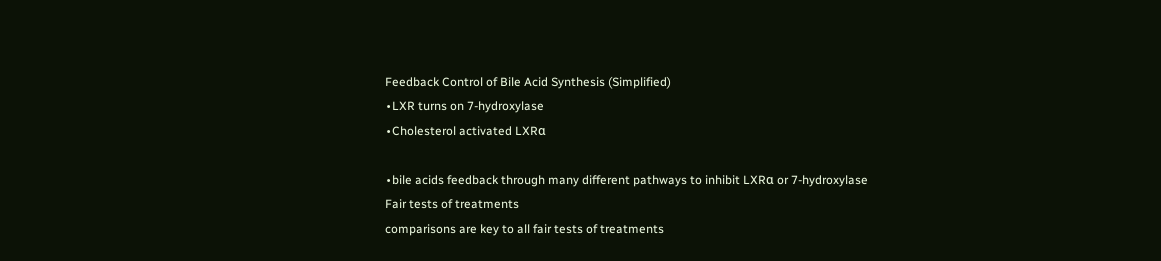Feedback Control of Bile Acid Synthesis (Simplified)
∙LXR turns on 7-hydroxylase
∙Cholesterol activated LXRα

∙bile acids feedback through many different pathways to inhibit LXRα or 7-hydroxylase
Fair tests of treatments
comparisons are key to all fair tests of treatments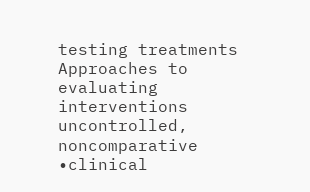testing treatments
Approaches to evaluating interventions
uncontrolled, noncomparative
∙clinical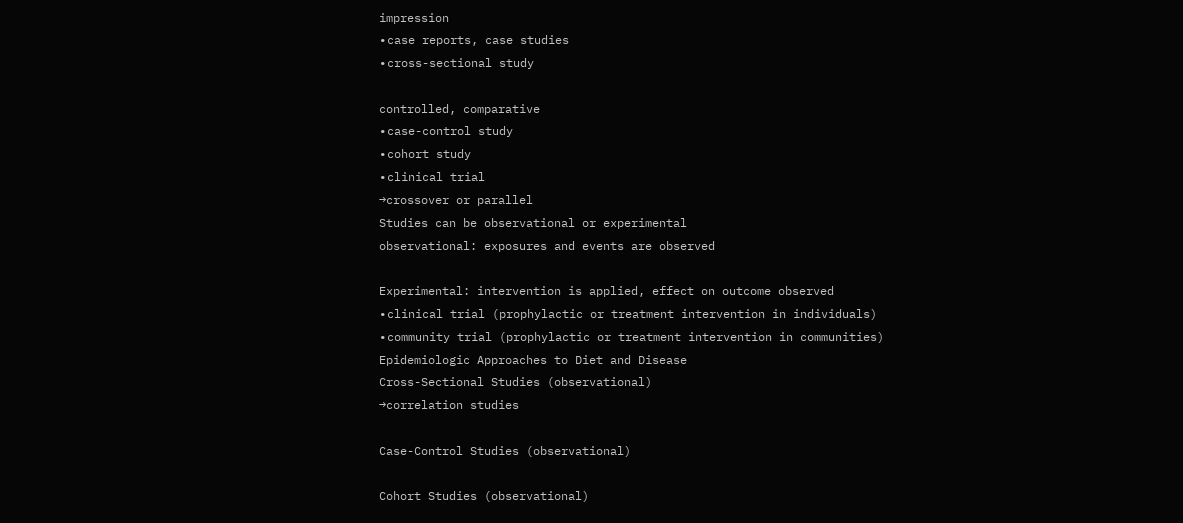impression
∙case reports, case studies
∙cross-sectional study

controlled, comparative
∙case-control study
∙cohort study
∙clinical trial
→crossover or parallel
Studies can be observational or experimental
observational: exposures and events are observed

Experimental: intervention is applied, effect on outcome observed
∙clinical trial (prophylactic or treatment intervention in individuals)
∙community trial (prophylactic or treatment intervention in communities)
Epidemiologic Approaches to Diet and Disease
Cross-Sectional Studies (observational)
→correlation studies

Case-Control Studies (observational)

Cohort Studies (observational)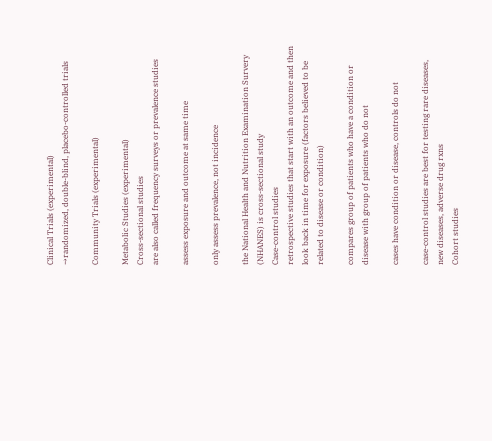Clinical Trials (experimental)
→randomized, double-blind, placebo-controlled trials

Community Trials (experimental)

Metabolic Studies (experimental)
Cross-sectional studies
are also called frequency surveys or prevalence studies

assess exposure and outcome at same time

only assess prevalence, not incidence

the National Health and Nutrition Examination Survery (NHANES) is cross-sectional study
Case-control studies
retrospective studies that start with an outcome and then look back in time for exposure (factors believed to be related to disease or condition)

compares group of patients who have a condition or disease with group of patients who do not

cases have condition or disease, controls do not

case-control studies are best for testing rare diseases, new diseases, adverse drug rxns
Cohort studies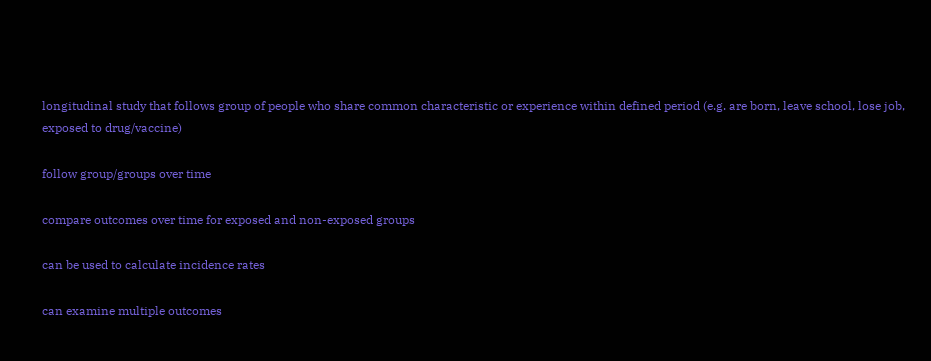longitudinal study that follows group of people who share common characteristic or experience within defined period (e.g. are born, leave school, lose job, exposed to drug/vaccine)

follow group/groups over time

compare outcomes over time for exposed and non-exposed groups

can be used to calculate incidence rates

can examine multiple outcomes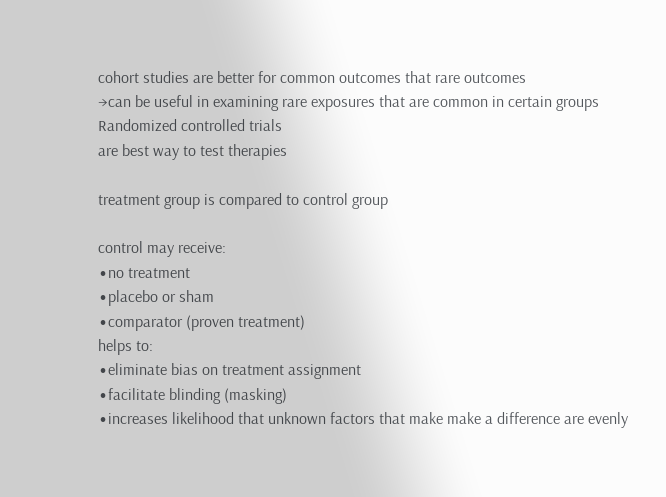cohort studies are better for common outcomes that rare outcomes
→can be useful in examining rare exposures that are common in certain groups
Randomized controlled trials
are best way to test therapies

treatment group is compared to control group

control may receive:
∙no treatment
∙placebo or sham
∙comparator (proven treatment)
helps to:
∙eliminate bias on treatment assignment
∙facilitate blinding (masking)
∙increases likelihood that unknown factors that make make a difference are evenly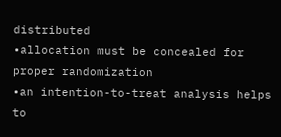distributed
∙allocation must be concealed for proper randomization
∙an intention-to-treat analysis helps to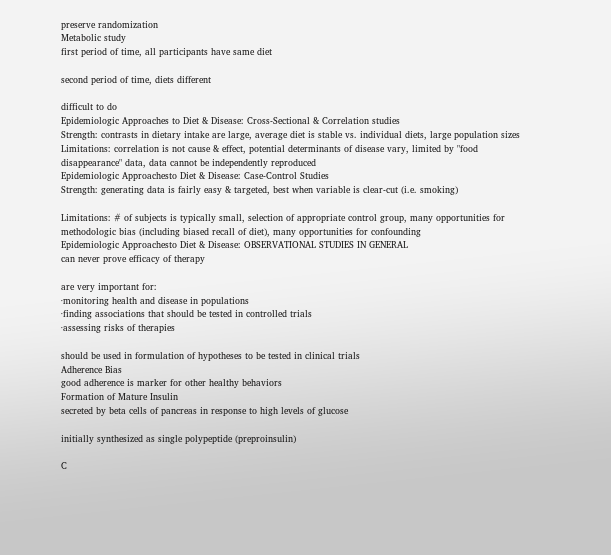preserve randomization
Metabolic study
first period of time, all participants have same diet

second period of time, diets different

difficult to do
Epidemiologic Approaches to Diet & Disease: Cross-Sectional & Correlation studies
Strength: contrasts in dietary intake are large, average diet is stable vs. individual diets, large population sizes
Limitations: correlation is not cause & effect, potential determinants of disease vary, limited by "food disappearance" data, data cannot be independently reproduced
Epidemiologic Approachesto Diet & Disease: Case-Control Studies
Strength: generating data is fairly easy & targeted, best when variable is clear-cut (i.e. smoking)

Limitations: # of subjects is typically small, selection of appropriate control group, many opportunities for methodologic bias (including biased recall of diet), many opportunities for confounding
Epidemiologic Approachesto Diet & Disease: OBSERVATIONAL STUDIES IN GENERAL
can never prove efficacy of therapy

are very important for:
∙monitoring health and disease in populations
∙finding associations that should be tested in controlled trials
∙assessing risks of therapies

should be used in formulation of hypotheses to be tested in clinical trials
Adherence Bias
good adherence is marker for other healthy behaviors
Formation of Mature Insulin
secreted by beta cells of pancreas in response to high levels of glucose

initially synthesized as single polypeptide (preproinsulin)

C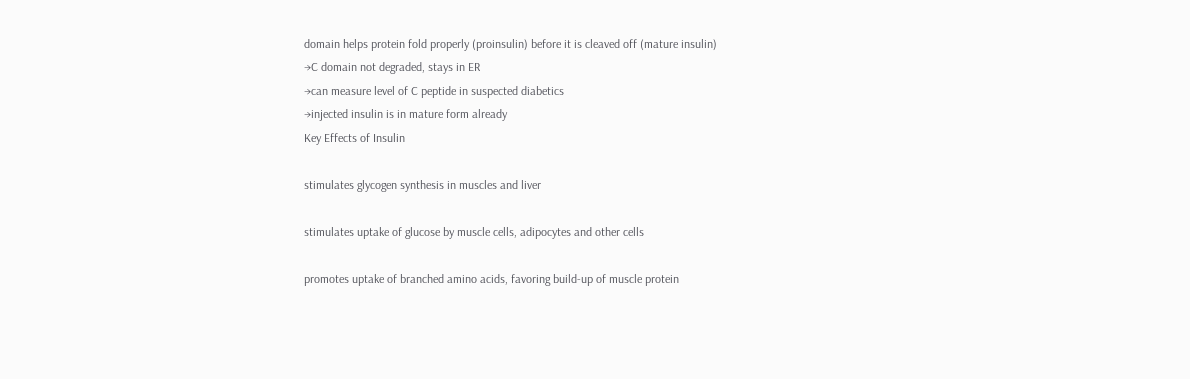domain helps protein fold properly (proinsulin) before it is cleaved off (mature insulin)
→C domain not degraded, stays in ER
→can measure level of C peptide in suspected diabetics
→injected insulin is in mature form already
Key Effects of Insulin

stimulates glycogen synthesis in muscles and liver

stimulates uptake of glucose by muscle cells, adipocytes and other cells

promotes uptake of branched amino acids, favoring build-up of muscle protein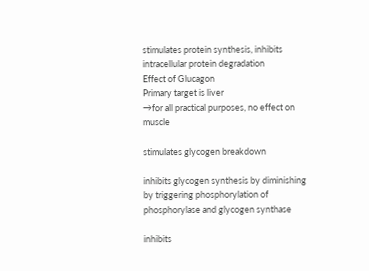stimulates protein synthesis, inhibits intracellular protein degradation
Effect of Glucagon
Primary target is liver
→for all practical purposes, no effect on muscle

stimulates glycogen breakdown

inhibits glycogen synthesis by diminishing by triggering phosphorylation of phosphorylase and glycogen synthase

inhibits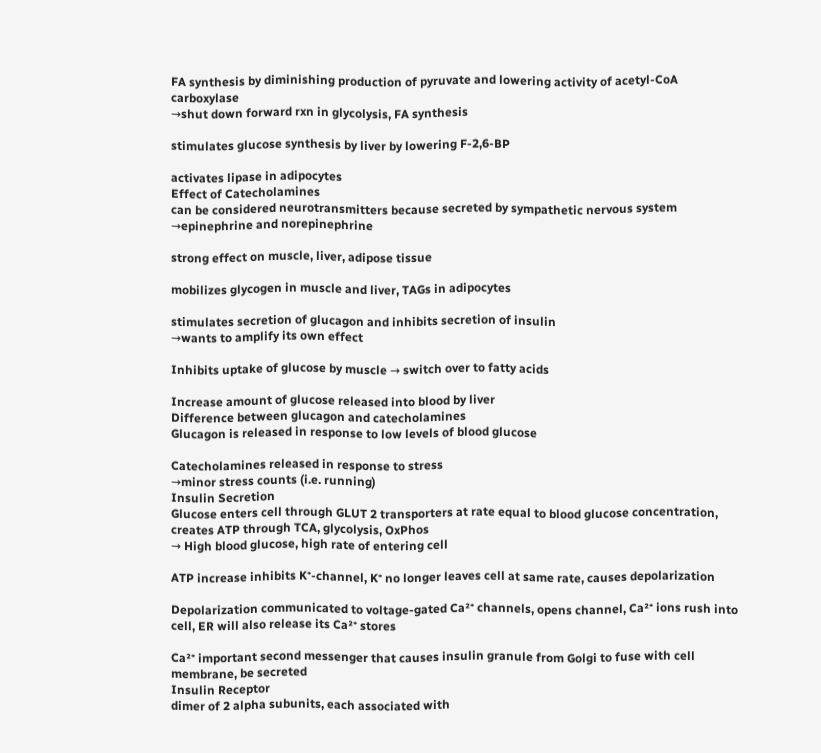FA synthesis by diminishing production of pyruvate and lowering activity of acetyl-CoA carboxylase
→shut down forward rxn in glycolysis, FA synthesis

stimulates glucose synthesis by liver by lowering F-2,6-BP

activates lipase in adipocytes
Effect of Catecholamines
can be considered neurotransmitters because secreted by sympathetic nervous system
→epinephrine and norepinephrine

strong effect on muscle, liver, adipose tissue

mobilizes glycogen in muscle and liver, TAGs in adipocytes

stimulates secretion of glucagon and inhibits secretion of insulin
→wants to amplify its own effect

Inhibits uptake of glucose by muscle → switch over to fatty acids

Increase amount of glucose released into blood by liver
Difference between glucagon and catecholamines
Glucagon is released in response to low levels of blood glucose

Catecholamines released in response to stress
→minor stress counts (i.e. running)
Insulin Secretion
Glucose enters cell through GLUT 2 transporters at rate equal to blood glucose concentration, creates ATP through TCA, glycolysis, OxPhos
→ High blood glucose, high rate of entering cell

ATP increase inhibits K⁺-channel, K⁺ no longer leaves cell at same rate, causes depolarization

Depolarization communicated to voltage-gated Ca²⁺ channels, opens channel, Ca²⁺ ions rush into cell, ER will also release its Ca²⁺ stores

Ca²⁺ important second messenger that causes insulin granule from Golgi to fuse with cell membrane, be secreted
Insulin Receptor
dimer of 2 alpha subunits, each associated with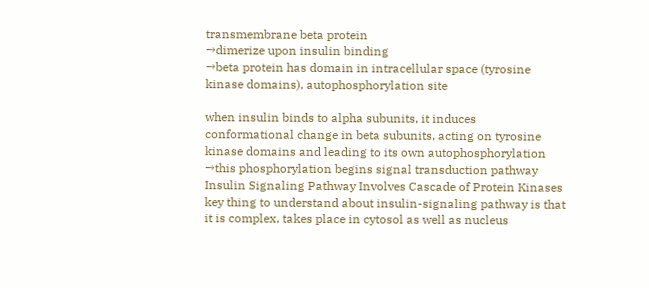transmembrane beta protein
→dimerize upon insulin binding
→beta protein has domain in intracellular space (tyrosine kinase domains), autophosphorylation site

when insulin binds to alpha subunits, it induces conformational change in beta subunits, acting on tyrosine kinase domains and leading to its own autophosphorylation
→this phosphorylation begins signal transduction pathway
Insulin Signaling Pathway Involves Cascade of Protein Kinases
key thing to understand about insulin-signaling pathway is that it is complex, takes place in cytosol as well as nucleus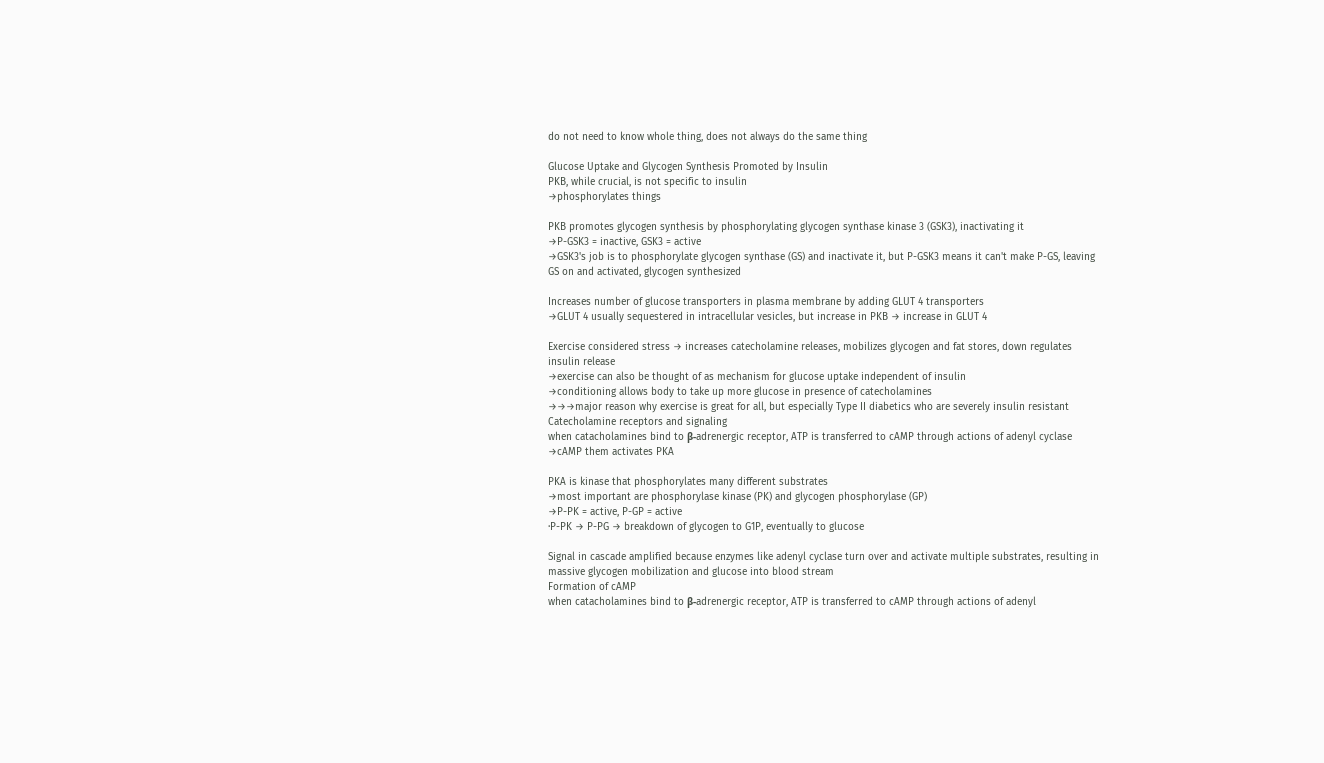do not need to know whole thing, does not always do the same thing

Glucose Uptake and Glycogen Synthesis Promoted by Insulin
PKB, while crucial, is not specific to insulin
→phosphorylates things

PKB promotes glycogen synthesis by phosphorylating glycogen synthase kinase 3 (GSK3), inactivating it
→P-GSK3 = inactive, GSK3 = active
→GSK3's job is to phosphorylate glycogen synthase (GS) and inactivate it, but P-GSK3 means it can't make P-GS, leaving GS on and activated, glycogen synthesized

Increases number of glucose transporters in plasma membrane by adding GLUT 4 transporters
→GLUT 4 usually sequestered in intracellular vesicles, but increase in PKB → increase in GLUT 4

Exercise considered stress → increases catecholamine releases, mobilizes glycogen and fat stores, down regulates insulin release
→exercise can also be thought of as mechanism for glucose uptake independent of insulin
→conditioning allows body to take up more glucose in presence of catecholamines
→→→major reason why exercise is great for all, but especially Type II diabetics who are severely insulin resistant
Catecholamine receptors and signaling
when catacholamines bind to β-adrenergic receptor, ATP is transferred to cAMP through actions of adenyl cyclase
→cAMP them activates PKA

PKA is kinase that phosphorylates many different substrates
→most important are phosphorylase kinase (PK) and glycogen phosphorylase (GP)
→P-PK = active, P-GP = active
∙P-PK → P-PG → breakdown of glycogen to G1P, eventually to glucose

Signal in cascade amplified because enzymes like adenyl cyclase turn over and activate multiple substrates, resulting in massive glycogen mobilization and glucose into blood stream
Formation of cAMP
when catacholamines bind to β-adrenergic receptor, ATP is transferred to cAMP through actions of adenyl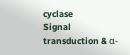cyclase
Signal transduction & α-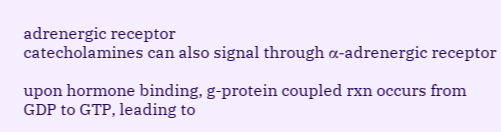adrenergic receptor
catecholamines can also signal through α-adrenergic receptor

upon hormone binding, g-protein coupled rxn occurs from GDP to GTP, leading to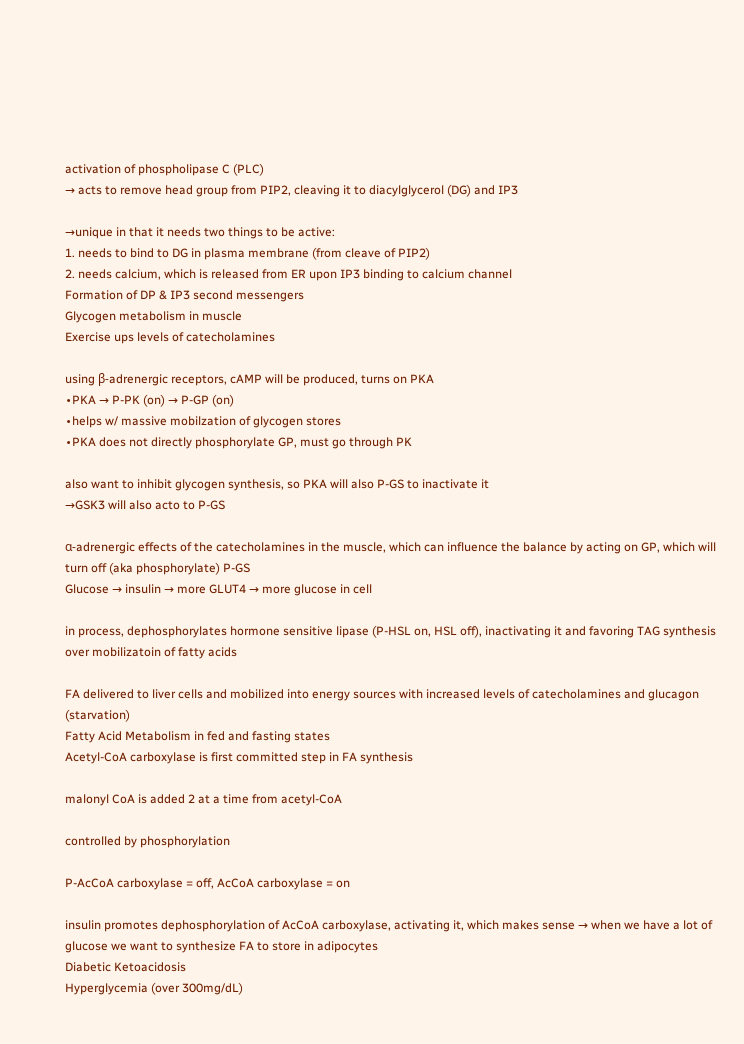activation of phospholipase C (PLC)
→ acts to remove head group from PIP2, cleaving it to diacylglycerol (DG) and IP3

→unique in that it needs two things to be active:
1. needs to bind to DG in plasma membrane (from cleave of PIP2)
2. needs calcium, which is released from ER upon IP3 binding to calcium channel
Formation of DP & IP3 second messengers
Glycogen metabolism in muscle
Exercise ups levels of catecholamines

using β-adrenergic receptors, cAMP will be produced, turns on PKA
∙PKA → P-PK (on) → P-GP (on)
∙helps w/ massive mobilzation of glycogen stores
∙PKA does not directly phosphorylate GP, must go through PK

also want to inhibit glycogen synthesis, so PKA will also P-GS to inactivate it
→GSK3 will also acto to P-GS

α-adrenergic effects of the catecholamines in the muscle, which can influence the balance by acting on GP, which will turn off (aka phosphorylate) P-GS
Glucose → insulin → more GLUT4 → more glucose in cell

in process, dephosphorylates hormone sensitive lipase (P-HSL on, HSL off), inactivating it and favoring TAG synthesis over mobilizatoin of fatty acids

FA delivered to liver cells and mobilized into energy sources with increased levels of catecholamines and glucagon (starvation)
Fatty Acid Metabolism in fed and fasting states
Acetyl-CoA carboxylase is first committed step in FA synthesis

malonyl CoA is added 2 at a time from acetyl-CoA

controlled by phosphorylation

P-AcCoA carboxylase = off, AcCoA carboxylase = on

insulin promotes dephosphorylation of AcCoA carboxylase, activating it, which makes sense → when we have a lot of glucose we want to synthesize FA to store in adipocytes
Diabetic Ketoacidosis
Hyperglycemia (over 300mg/dL)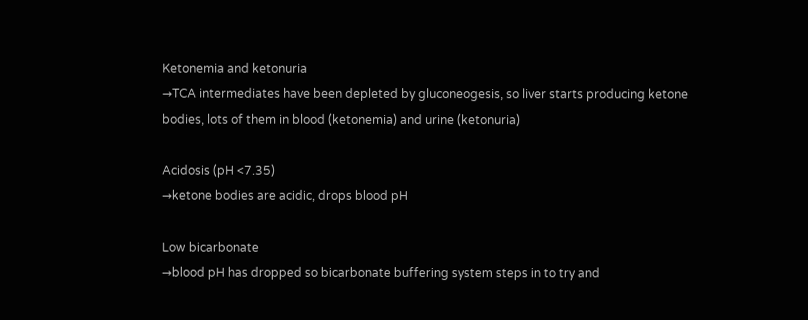Ketonemia and ketonuria
→TCA intermediates have been depleted by gluconeogesis, so liver starts producing ketone bodies, lots of them in blood (ketonemia) and urine (ketonuria)

Acidosis (pH <7.35)
→ketone bodies are acidic, drops blood pH

Low bicarbonate
→blood pH has dropped so bicarbonate buffering system steps in to try and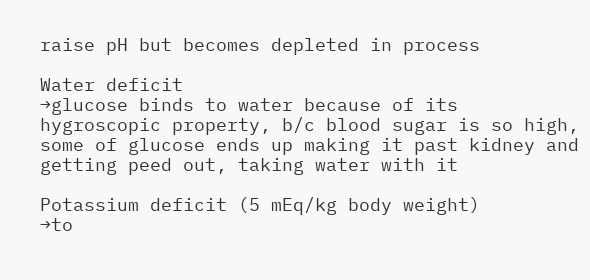raise pH but becomes depleted in process

Water deficit
→glucose binds to water because of its hygroscopic property, b/c blood sugar is so high, some of glucose ends up making it past kidney and getting peed out, taking water with it

Potassium deficit (5 mEq/kg body weight)
→to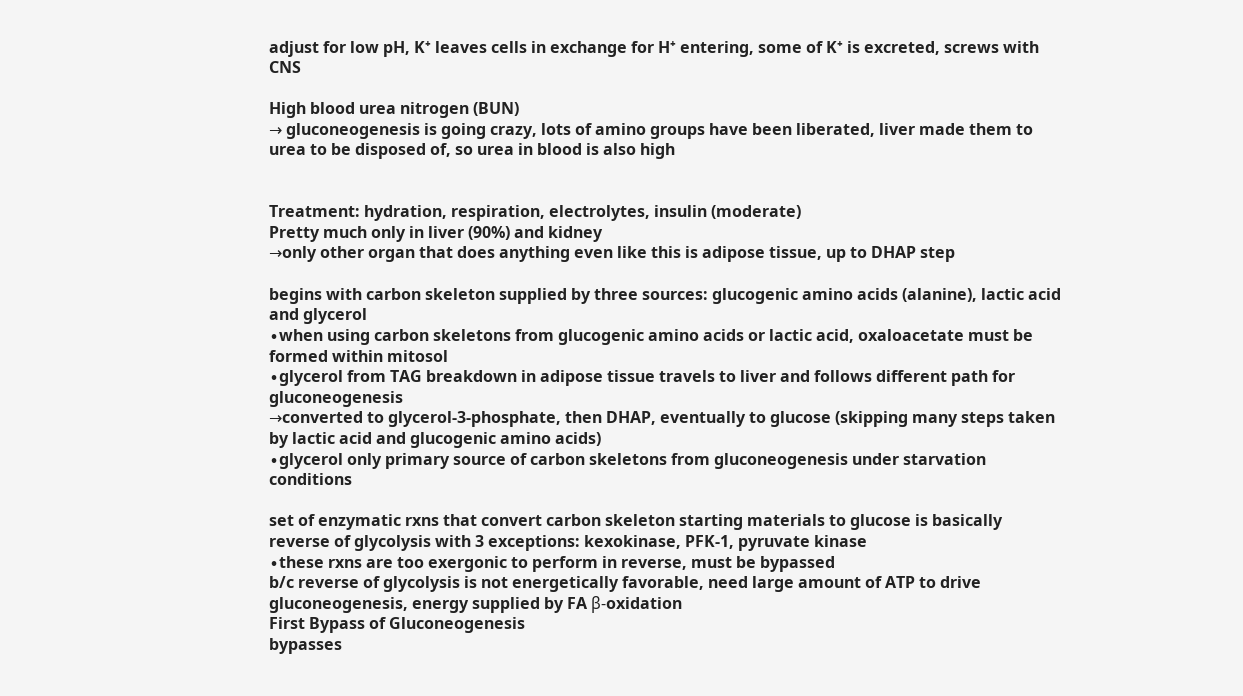adjust for low pH, K⁺ leaves cells in exchange for H⁺ entering, some of K⁺ is excreted, screws with CNS

High blood urea nitrogen (BUN)
→ gluconeogenesis is going crazy, lots of amino groups have been liberated, liver made them to urea to be disposed of, so urea in blood is also high


Treatment: hydration, respiration, electrolytes, insulin (moderate)
Pretty much only in liver (90%) and kidney
→only other organ that does anything even like this is adipose tissue, up to DHAP step

begins with carbon skeleton supplied by three sources: glucogenic amino acids (alanine), lactic acid and glycerol
∙when using carbon skeletons from glucogenic amino acids or lactic acid, oxaloacetate must be formed within mitosol
∙glycerol from TAG breakdown in adipose tissue travels to liver and follows different path for gluconeogenesis
→converted to glycerol-3-phosphate, then DHAP, eventually to glucose (skipping many steps taken by lactic acid and glucogenic amino acids)
∙glycerol only primary source of carbon skeletons from gluconeogenesis under starvation conditions

set of enzymatic rxns that convert carbon skeleton starting materials to glucose is basically reverse of glycolysis with 3 exceptions: kexokinase, PFK-1, pyruvate kinase
∙these rxns are too exergonic to perform in reverse, must be bypassed
b/c reverse of glycolysis is not energetically favorable, need large amount of ATP to drive gluconeogenesis, energy supplied by FA β-oxidation
First Bypass of Gluconeogenesis
bypasses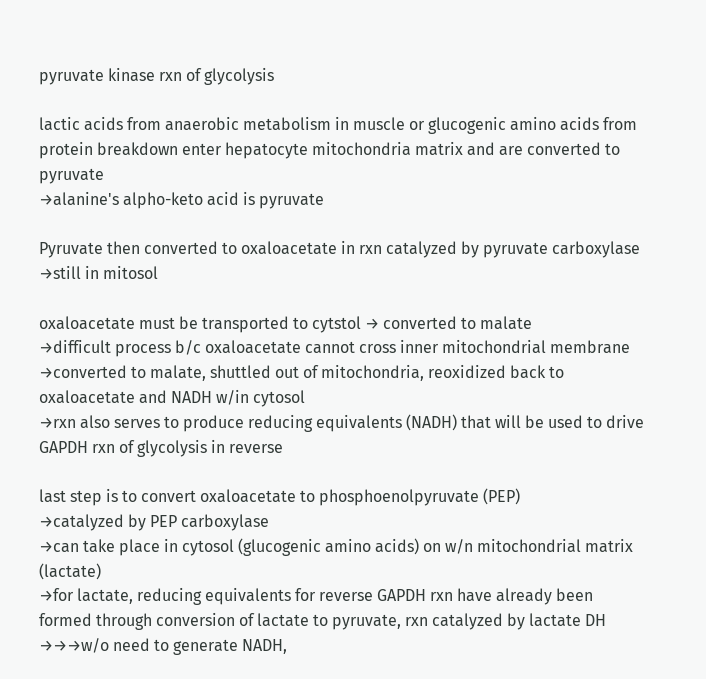pyruvate kinase rxn of glycolysis

lactic acids from anaerobic metabolism in muscle or glucogenic amino acids from protein breakdown enter hepatocyte mitochondria matrix and are converted to pyruvate
→alanine's alpho-keto acid is pyruvate

Pyruvate then converted to oxaloacetate in rxn catalyzed by pyruvate carboxylase
→still in mitosol

oxaloacetate must be transported to cytstol → converted to malate
→difficult process b/c oxaloacetate cannot cross inner mitochondrial membrane
→converted to malate, shuttled out of mitochondria, reoxidized back to oxaloacetate and NADH w/in cytosol
→rxn also serves to produce reducing equivalents (NADH) that will be used to drive GAPDH rxn of glycolysis in reverse

last step is to convert oxaloacetate to phosphoenolpyruvate (PEP)
→catalyzed by PEP carboxylase
→can take place in cytosol (glucogenic amino acids) on w/n mitochondrial matrix (lactate)
→for lactate, reducing equivalents for reverse GAPDH rxn have already been formed through conversion of lactate to pyruvate, rxn catalyzed by lactate DH
→→→w/o need to generate NADH,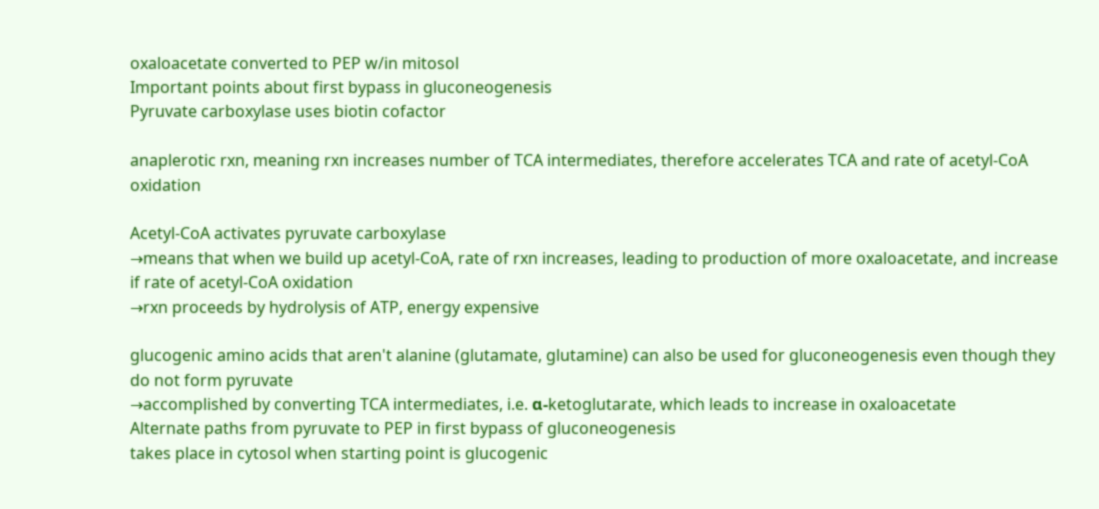oxaloacetate converted to PEP w/in mitosol
Important points about first bypass in gluconeogenesis
Pyruvate carboxylase uses biotin cofactor

anaplerotic rxn, meaning rxn increases number of TCA intermediates, therefore accelerates TCA and rate of acetyl-CoA oxidation

Acetyl-CoA activates pyruvate carboxylase
→means that when we build up acetyl-CoA, rate of rxn increases, leading to production of more oxaloacetate, and increase if rate of acetyl-CoA oxidation
→rxn proceeds by hydrolysis of ATP, energy expensive

glucogenic amino acids that aren't alanine (glutamate, glutamine) can also be used for gluconeogenesis even though they do not form pyruvate
→accomplished by converting TCA intermediates, i.e. α-ketoglutarate, which leads to increase in oxaloacetate
Alternate paths from pyruvate to PEP in first bypass of gluconeogenesis
takes place in cytosol when starting point is glucogenic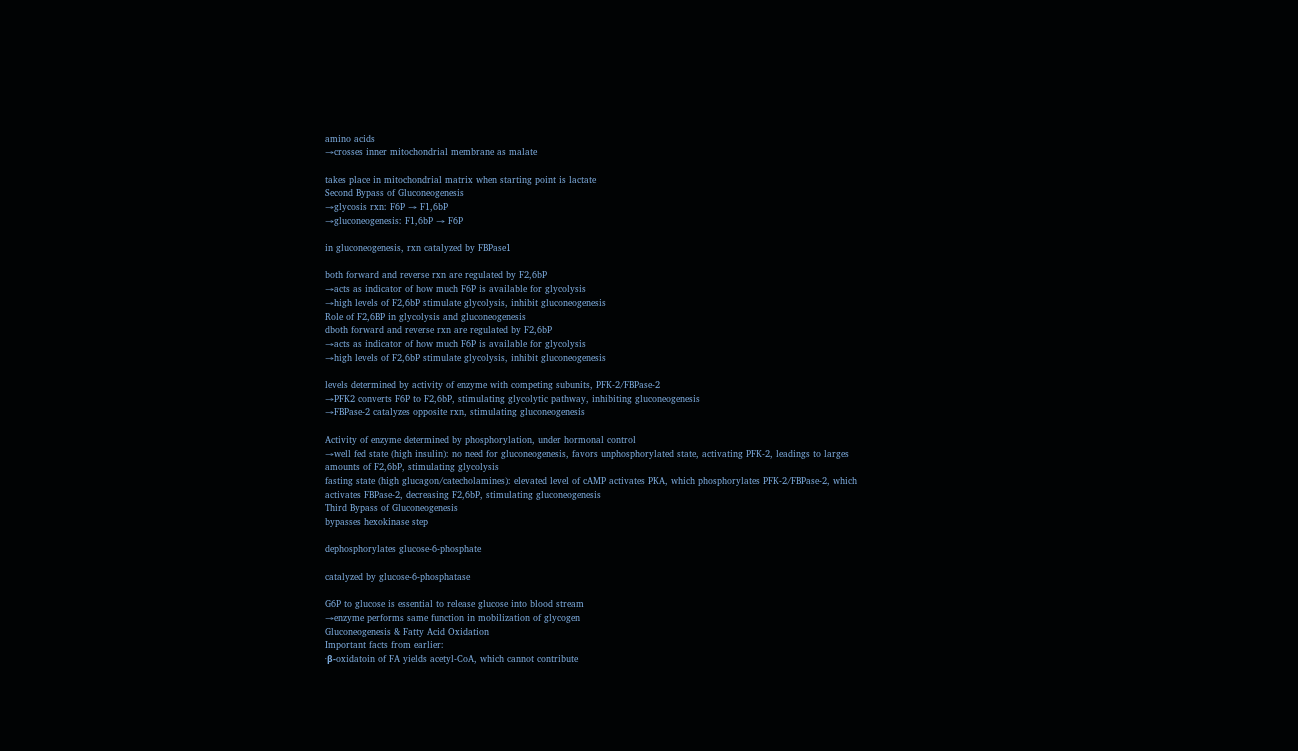amino acids
→crosses inner mitochondrial membrane as malate

takes place in mitochondrial matrix when starting point is lactate
Second Bypass of Gluconeogenesis
→glycosis rxn: F6P → F1,6bP
→gluconeogenesis: F1,6bP → F6P

in gluconeogenesis, rxn catalyzed by FBPase1

both forward and reverse rxn are regulated by F2,6bP
→acts as indicator of how much F6P is available for glycolysis
→high levels of F2,6bP stimulate glycolysis, inhibit gluconeogenesis
Role of F2,6BP in glycolysis and gluconeogenesis
dboth forward and reverse rxn are regulated by F2,6bP
→acts as indicator of how much F6P is available for glycolysis
→high levels of F2,6bP stimulate glycolysis, inhibit gluconeogenesis

levels determined by activity of enzyme with competing subunits, PFK-2/FBPase-2
→PFK2 converts F6P to F2,6bP, stimulating glycolytic pathway, inhibiting gluconeogenesis
→FBPase-2 catalyzes opposite rxn, stimulating gluconeogenesis

Activity of enzyme determined by phosphorylation, under hormonal control
→well fed state (high insulin): no need for gluconeogenesis, favors unphosphorylated state, activating PFK-2, leadings to larges amounts of F2,6bP, stimulating glycolysis
fasting state (high glucagon/catecholamines): elevated level of cAMP activates PKA, which phosphorylates PFK-2/FBPase-2, which activates FBPase-2, decreasing F2,6bP, stimulating gluconeogenesis
Third Bypass of Gluconeogenesis
bypasses hexokinase step

dephosphorylates glucose-6-phosphate

catalyzed by glucose-6-phosphatase

G6P to glucose is essential to release glucose into blood stream
→enzyme performs same function in mobilization of glycogen
Gluconeogenesis & Fatty Acid Oxidation
Important facts from earlier:
∙β-oxidatoin of FA yields acetyl-CoA, which cannot contribute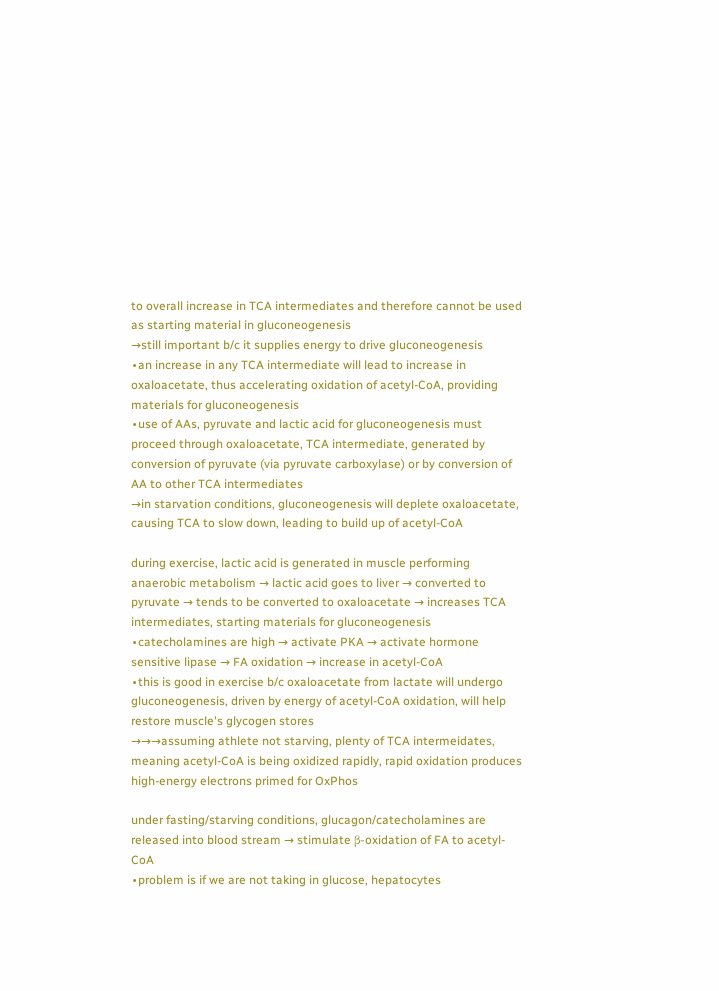to overall increase in TCA intermediates and therefore cannot be used as starting material in gluconeogenesis
→still important b/c it supplies energy to drive gluconeogenesis
∙an increase in any TCA intermediate will lead to increase in oxaloacetate, thus accelerating oxidation of acetyl-CoA, providing materials for gluconeogenesis
∙use of AAs, pyruvate and lactic acid for gluconeogenesis must proceed through oxaloacetate, TCA intermediate, generated by conversion of pyruvate (via pyruvate carboxylase) or by conversion of AA to other TCA intermediates
→in starvation conditions, gluconeogenesis will deplete oxaloacetate, causing TCA to slow down, leading to build up of acetyl-CoA

during exercise, lactic acid is generated in muscle performing anaerobic metabolism → lactic acid goes to liver → converted to pyruvate → tends to be converted to oxaloacetate → increases TCA intermediates, starting materials for gluconeogenesis
∙catecholamines are high → activate PKA → activate hormone sensitive lipase → FA oxidation → increase in acetyl-CoA
∙this is good in exercise b/c oxaloacetate from lactate will undergo gluconeogenesis, driven by energy of acetyl-CoA oxidation, will help restore muscle's glycogen stores
→→→assuming athlete not starving, plenty of TCA intermeidates, meaning acetyl-CoA is being oxidized rapidly, rapid oxidation produces high-energy electrons primed for OxPhos

under fasting/starving conditions, glucagon/catecholamines are released into blood stream → stimulate β-oxidation of FA to acetyl-CoA
∙problem is if we are not taking in glucose, hepatocytes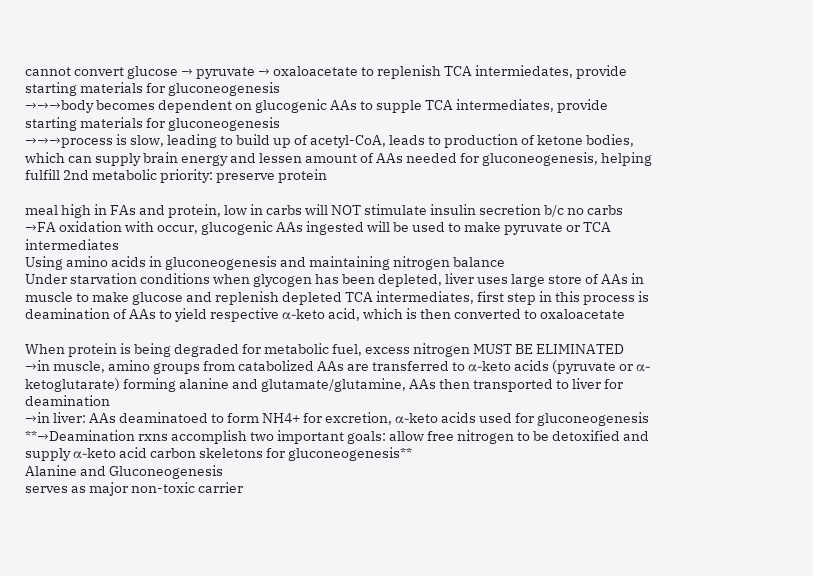cannot convert glucose → pyruvate → oxaloacetate to replenish TCA intermiedates, provide starting materials for gluconeogenesis
→→→body becomes dependent on glucogenic AAs to supple TCA intermediates, provide starting materials for gluconeogenesis
→→→process is slow, leading to build up of acetyl-CoA, leads to production of ketone bodies, which can supply brain energy and lessen amount of AAs needed for gluconeogenesis, helping fulfill 2nd metabolic priority: preserve protein

meal high in FAs and protein, low in carbs will NOT stimulate insulin secretion b/c no carbs
→FA oxidation with occur, glucogenic AAs ingested will be used to make pyruvate or TCA intermediates
Using amino acids in gluconeogenesis and maintaining nitrogen balance
Under starvation conditions when glycogen has been depleted, liver uses large store of AAs in muscle to make glucose and replenish depleted TCA intermediates, first step in this process is deamination of AAs to yield respective α-keto acid, which is then converted to oxaloacetate

When protein is being degraded for metabolic fuel, excess nitrogen MUST BE ELIMINATED
→in muscle, amino groups from catabolized AAs are transferred to α-keto acids (pyruvate or α-ketoglutarate) forming alanine and glutamate/glutamine, AAs then transported to liver for deamination
→in liver: AAs deaminatoed to form NH4+ for excretion, α-keto acids used for gluconeogenesis
**→Deamination rxns accomplish two important goals: allow free nitrogen to be detoxified and supply α-keto acid carbon skeletons for gluconeogenesis**
Alanine and Gluconeogenesis
serves as major non-toxic carrier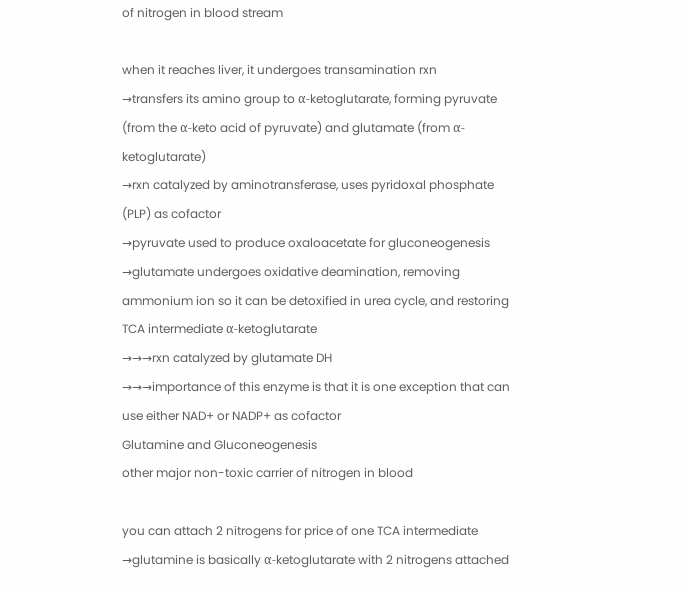of nitrogen in blood stream

when it reaches liver, it undergoes transamination rxn
→transfers its amino group to α-ketoglutarate, forming pyruvate (from the α-keto acid of pyruvate) and glutamate (from α-ketoglutarate)
→rxn catalyzed by aminotransferase, uses pyridoxal phosphate (PLP) as cofactor
→pyruvate used to produce oxaloacetate for gluconeogenesis
→glutamate undergoes oxidative deamination, removing ammonium ion so it can be detoxified in urea cycle, and restoring TCA intermediate α-ketoglutarate
→→→rxn catalyzed by glutamate DH
→→→importance of this enzyme is that it is one exception that can use either NAD+ or NADP+ as cofactor
Glutamine and Gluconeogenesis
other major non-toxic carrier of nitrogen in blood

you can attach 2 nitrogens for price of one TCA intermediate
→glutamine is basically α-ketoglutarate with 2 nitrogens attached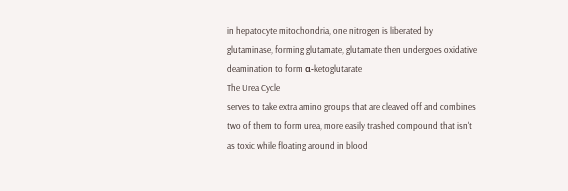in hepatocyte mitochondria, one nitrogen is liberated by glutaminase, forming glutamate, glutamate then undergoes oxidative deamination to form α-ketoglutarate
The Urea Cycle
serves to take extra amino groups that are cleaved off and combines two of them to form urea, more easily trashed compound that isn't as toxic while floating around in blood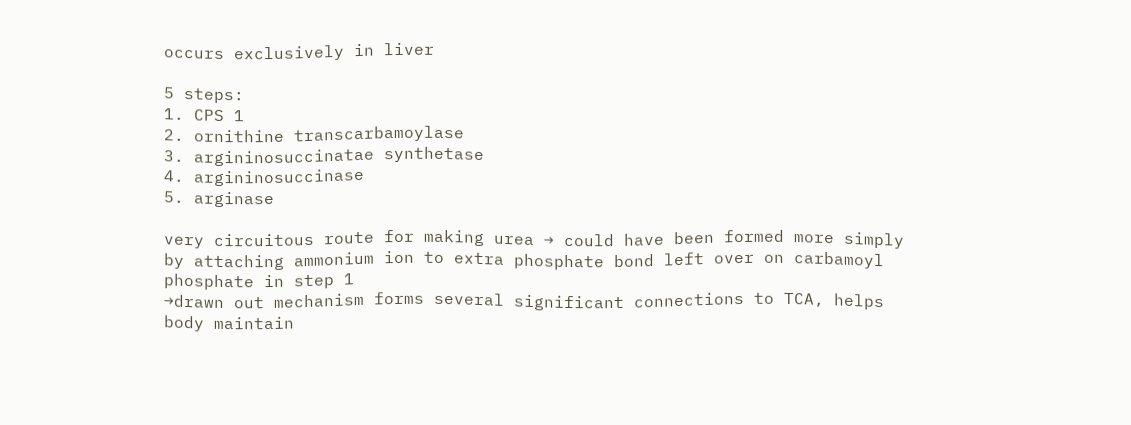occurs exclusively in liver

5 steps:
1. CPS 1
2. ornithine transcarbamoylase
3. argininosuccinatae synthetase
4. argininosuccinase
5. arginase

very circuitous route for making urea → could have been formed more simply by attaching ammonium ion to extra phosphate bond left over on carbamoyl phosphate in step 1
→drawn out mechanism forms several significant connections to TCA, helps body maintain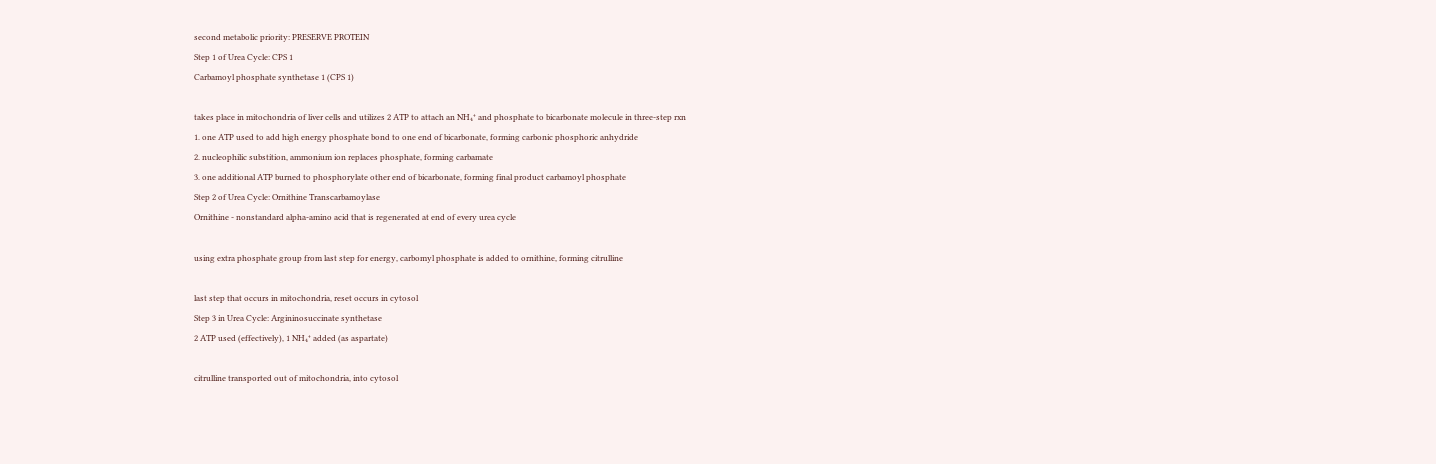second metabolic priority: PRESERVE PROTEIN
Step 1 of Urea Cycle: CPS 1
Carbamoyl phosphate synthetase 1 (CPS 1)

takes place in mitochondria of liver cells and utilizes 2 ATP to attach an NH₄⁺ and phosphate to bicarbonate molecule in three-step rxn
1. one ATP used to add high energy phosphate bond to one end of bicarbonate, forming carbonic phosphoric anhydride
2. nucleophilic substition, ammonium ion replaces phosphate, forming carbamate
3. one additional ATP burned to phosphorylate other end of bicarbonate, forming final product carbamoyl phosphate
Step 2 of Urea Cycle: Ornithine Transcarbamoylase
Ornithine - nonstandard alpha-amino acid that is regenerated at end of every urea cycle

using extra phosphate group from last step for energy, carbomyl phosphate is added to ornithine, forming citrulline

last step that occurs in mitochondria, reset occurs in cytosol
Step 3 in Urea Cycle: Argininosuccinate synthetase
2 ATP used (effectively), 1 NH₄⁺ added (as aspartate)

citrulline transported out of mitochondria, into cytosol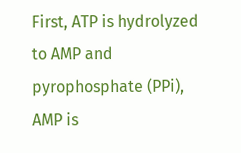First, ATP is hydrolyzed to AMP and pyrophosphate (PPi), AMP is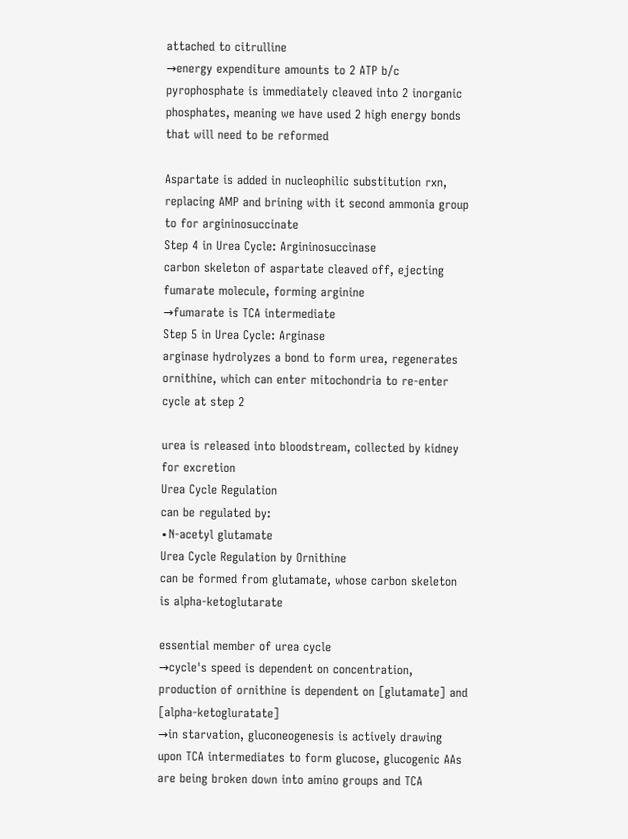attached to citrulline
→energy expenditure amounts to 2 ATP b/c pyrophosphate is immediately cleaved into 2 inorganic phosphates, meaning we have used 2 high energy bonds that will need to be reformed

Aspartate is added in nucleophilic substitution rxn, replacing AMP and brining with it second ammonia group to for argininosuccinate
Step 4 in Urea Cycle: Argininosuccinase
carbon skeleton of aspartate cleaved off, ejecting fumarate molecule, forming arginine
→fumarate is TCA intermediate
Step 5 in Urea Cycle: Arginase
arginase hydrolyzes a bond to form urea, regenerates ornithine, which can enter mitochondria to re-enter cycle at step 2

urea is released into bloodstream, collected by kidney for excretion
Urea Cycle Regulation
can be regulated by:
∙N-acetyl glutamate
Urea Cycle Regulation by Ornithine
can be formed from glutamate, whose carbon skeleton is alpha-ketoglutarate

essential member of urea cycle
→cycle's speed is dependent on concentration, production of ornithine is dependent on [glutamate] and [alpha-ketogluratate]
→in starvation, gluconeogenesis is actively drawing upon TCA intermediates to form glucose, glucogenic AAs are being broken down into amino groups and TCA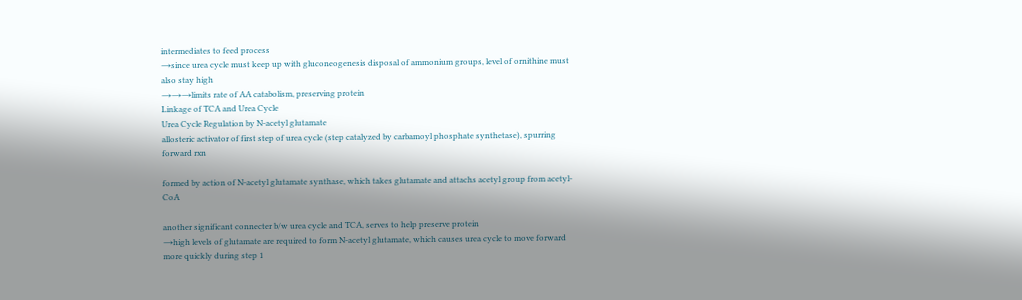intermediates to feed process
→since urea cycle must keep up with gluconeogenesis disposal of ammonium groups, level of ornithine must also stay high
→→→limits rate of AA catabolism, preserving protein
Linkage of TCA and Urea Cycle
Urea Cycle Regulation by N-acetyl glutamate
allosteric activator of first step of urea cycle (step catalyzed by carbamoyl phosphate synthetase), spurring forward rxn

formed by action of N-acetyl glutamate synthase, which takes glutamate and attachs acetyl group from acetyl-CoA

another significant connecter b/w urea cycle and TCA, serves to help preserve protein
→high levels of glutamate are required to form N-acetyl glutamate, which causes urea cycle to move forward more quickly during step 1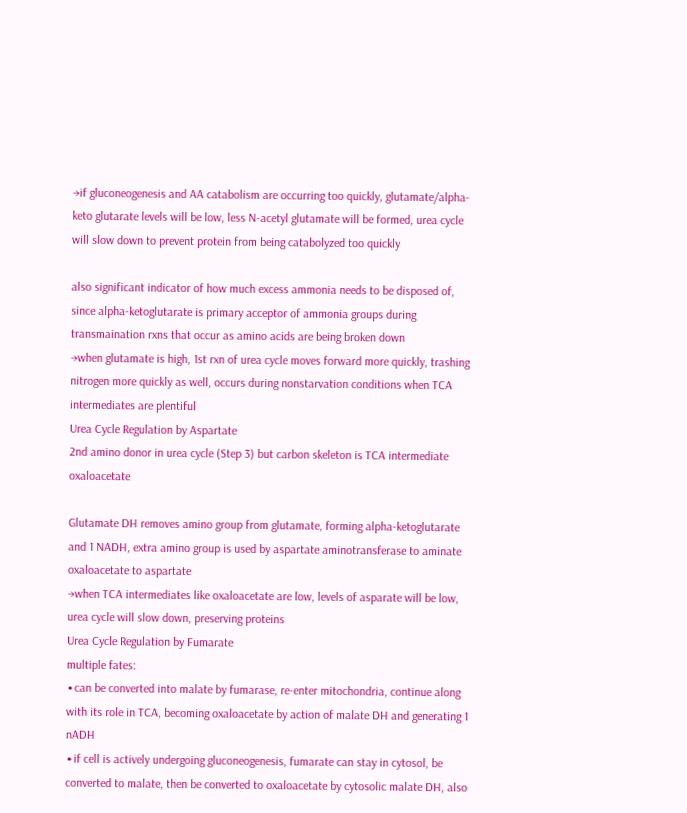→if gluconeogenesis and AA catabolism are occurring too quickly, glutamate/alpha-keto glutarate levels will be low, less N-acetyl glutamate will be formed, urea cycle will slow down to prevent protein from being catabolyzed too quickly

also significant indicator of how much excess ammonia needs to be disposed of, since alpha-ketoglutarate is primary acceptor of ammonia groups during transmaination rxns that occur as amino acids are being broken down
→when glutamate is high, 1st rxn of urea cycle moves forward more quickly, trashing nitrogen more quickly as well, occurs during nonstarvation conditions when TCA intermediates are plentiful
Urea Cycle Regulation by Aspartate
2nd amino donor in urea cycle (Step 3) but carbon skeleton is TCA intermediate oxaloacetate

Glutamate DH removes amino group from glutamate, forming alpha-ketoglutarate and 1 NADH, extra amino group is used by aspartate aminotransferase to aminate oxaloacetate to aspartate
→when TCA intermediates like oxaloacetate are low, levels of asparate will be low, urea cycle will slow down, preserving proteins
Urea Cycle Regulation by Fumarate
multiple fates:
∙can be converted into malate by fumarase, re-enter mitochondria, continue along with its role in TCA, becoming oxaloacetate by action of malate DH and generating 1 nADH
∙if cell is actively undergoing gluconeogenesis, fumarate can stay in cytosol, be converted to malate, then be converted to oxaloacetate by cytosolic malate DH, also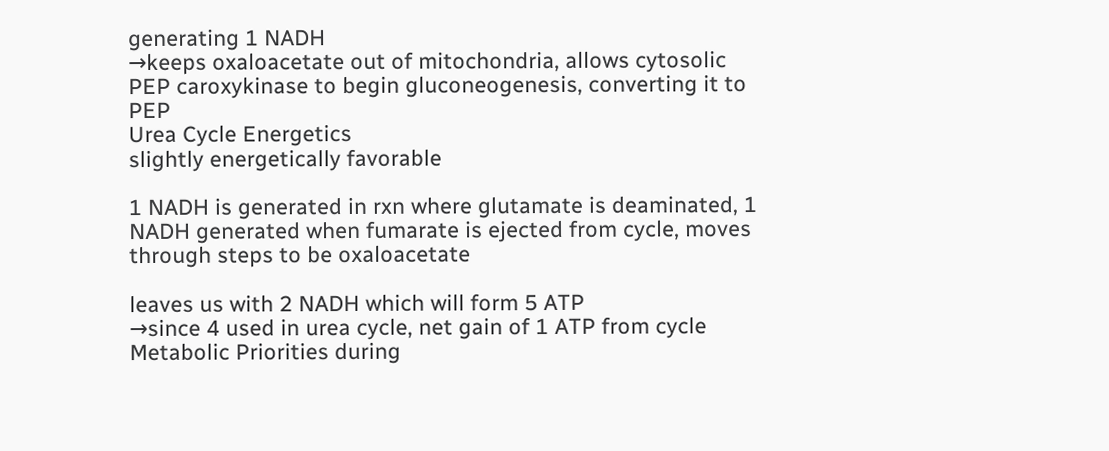generating 1 NADH
→keeps oxaloacetate out of mitochondria, allows cytosolic PEP caroxykinase to begin gluconeogenesis, converting it to PEP
Urea Cycle Energetics
slightly energetically favorable

1 NADH is generated in rxn where glutamate is deaminated, 1 NADH generated when fumarate is ejected from cycle, moves through steps to be oxaloacetate

leaves us with 2 NADH which will form 5 ATP
→since 4 used in urea cycle, net gain of 1 ATP from cycle
Metabolic Priorities during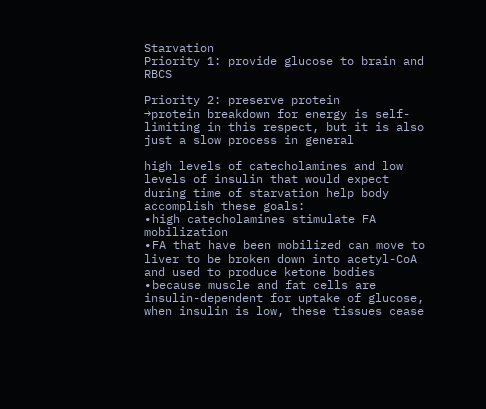Starvation
Priority 1: provide glucose to brain and RBCS

Priority 2: preserve protein
→protein breakdown for energy is self-limiting in this respect, but it is also just a slow process in general

high levels of catecholamines and low levels of insulin that would expect during time of starvation help body accomplish these goals:
∙high catecholamines stimulate FA mobilization
∙FA that have been mobilized can move to liver to be broken down into acetyl-CoA and used to produce ketone bodies
∙because muscle and fat cells are insulin-dependent for uptake of glucose, when insulin is low, these tissues cease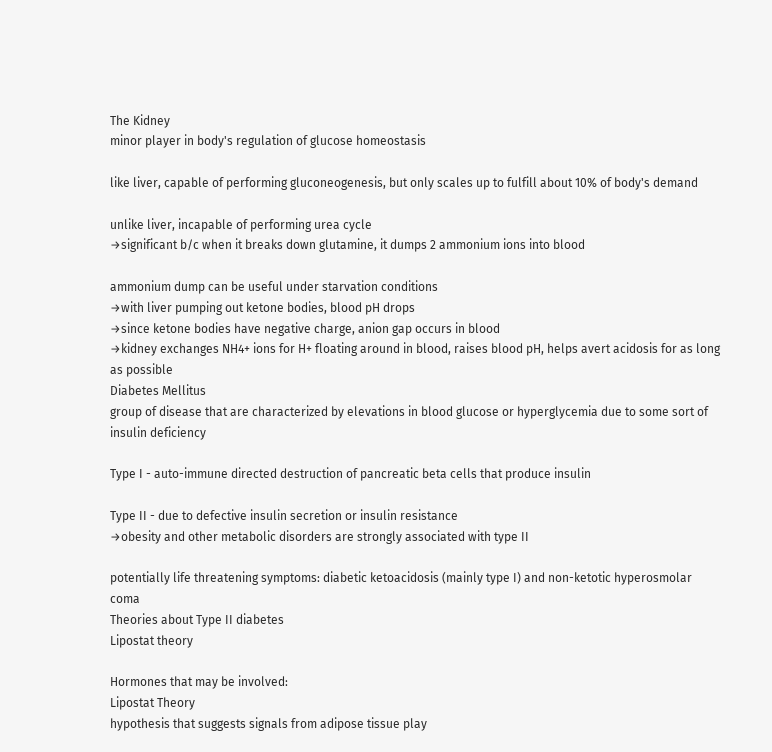The Kidney
minor player in body's regulation of glucose homeostasis

like liver, capable of performing gluconeogenesis, but only scales up to fulfill about 10% of body's demand

unlike liver, incapable of performing urea cycle
→significant b/c when it breaks down glutamine, it dumps 2 ammonium ions into blood

ammonium dump can be useful under starvation conditions
→with liver pumping out ketone bodies, blood pH drops
→since ketone bodies have negative charge, anion gap occurs in blood
→kidney exchanges NH4+ ions for H+ floating around in blood, raises blood pH, helps avert acidosis for as long as possible
Diabetes Mellitus
group of disease that are characterized by elevations in blood glucose or hyperglycemia due to some sort of insulin deficiency

Type I - auto-immune directed destruction of pancreatic beta cells that produce insulin

Type II - due to defective insulin secretion or insulin resistance
→obesity and other metabolic disorders are strongly associated with type II

potentially life threatening symptoms: diabetic ketoacidosis (mainly type I) and non-ketotic hyperosmolar coma
Theories about Type II diabetes
Lipostat theory

Hormones that may be involved:
Lipostat Theory
hypothesis that suggests signals from adipose tissue play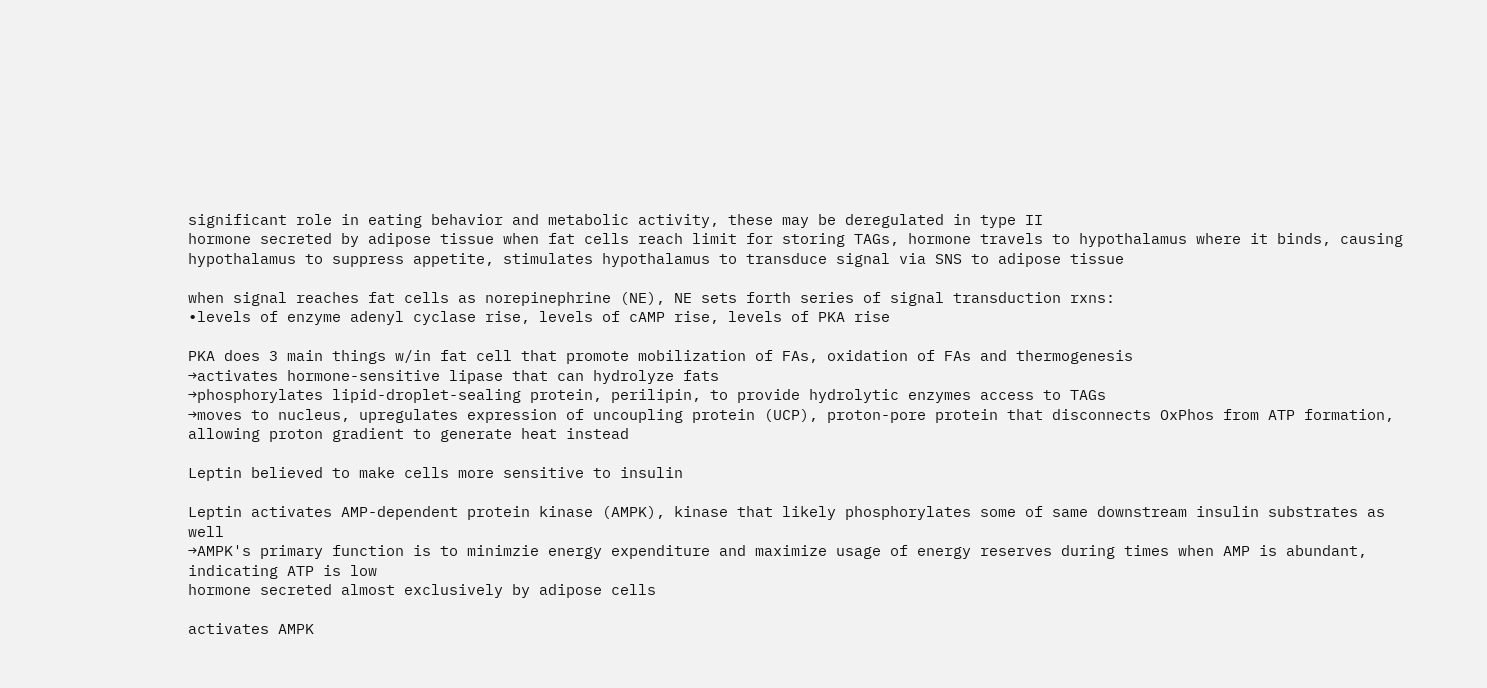significant role in eating behavior and metabolic activity, these may be deregulated in type II
hormone secreted by adipose tissue when fat cells reach limit for storing TAGs, hormone travels to hypothalamus where it binds, causing hypothalamus to suppress appetite, stimulates hypothalamus to transduce signal via SNS to adipose tissue

when signal reaches fat cells as norepinephrine (NE), NE sets forth series of signal transduction rxns:
∙levels of enzyme adenyl cyclase rise, levels of cAMP rise, levels of PKA rise

PKA does 3 main things w/in fat cell that promote mobilization of FAs, oxidation of FAs and thermogenesis
→activates hormone-sensitive lipase that can hydrolyze fats
→phosphorylates lipid-droplet-sealing protein, perilipin, to provide hydrolytic enzymes access to TAGs
→moves to nucleus, upregulates expression of uncoupling protein (UCP), proton-pore protein that disconnects OxPhos from ATP formation, allowing proton gradient to generate heat instead

Leptin believed to make cells more sensitive to insulin

Leptin activates AMP-dependent protein kinase (AMPK), kinase that likely phosphorylates some of same downstream insulin substrates as well
→AMPK's primary function is to minimzie energy expenditure and maximize usage of energy reserves during times when AMP is abundant, indicating ATP is low
hormone secreted almost exclusively by adipose cells

activates AMPK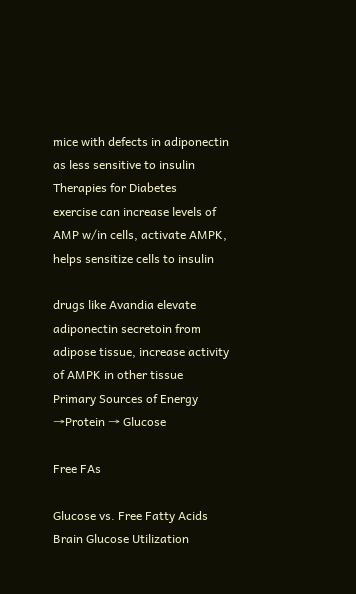mice with defects in adiponectin as less sensitive to insulin
Therapies for Diabetes
exercise can increase levels of AMP w/in cells, activate AMPK, helps sensitize cells to insulin

drugs like Avandia elevate adiponectin secretoin from adipose tissue, increase activity of AMPK in other tissue
Primary Sources of Energy
→Protein → Glucose

Free FAs

Glucose vs. Free Fatty Acids
Brain Glucose Utilization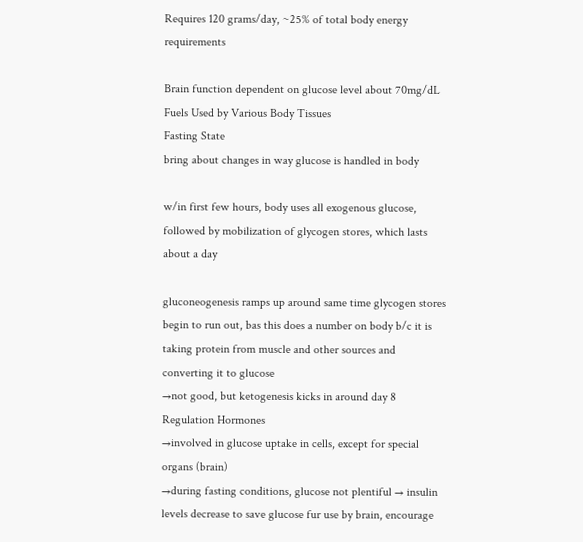Requires 120 grams/day, ~25% of total body energy requirements

Brain function dependent on glucose level about 70mg/dL
Fuels Used by Various Body Tissues
Fasting State
bring about changes in way glucose is handled in body

w/in first few hours, body uses all exogenous glucose, followed by mobilization of glycogen stores, which lasts about a day

gluconeogenesis ramps up around same time glycogen stores begin to run out, bas this does a number on body b/c it is taking protein from muscle and other sources and converting it to glucose
→not good, but ketogenesis kicks in around day 8
Regulation Hormones
→involved in glucose uptake in cells, except for special organs (brain)
→during fasting conditions, glucose not plentiful → insulin levels decrease to save glucose fur use by brain, encourage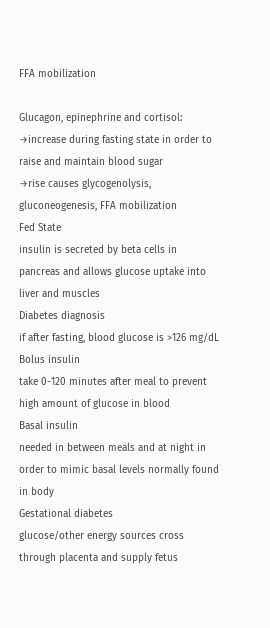FFA mobilization

Glucagon, epinephrine and cortisol:
→increase during fasting state in order to raise and maintain blood sugar
→rise causes glycogenolysis, gluconeogenesis, FFA mobilization
Fed State
insulin is secreted by beta cells in pancreas and allows glucose uptake into liver and muscles
Diabetes diagnosis
if after fasting, blood glucose is >126 mg/dL
Bolus insulin
take 0-120 minutes after meal to prevent high amount of glucose in blood
Basal insulin
needed in between meals and at night in order to mimic basal levels normally found in body
Gestational diabetes
glucose/other energy sources cross through placenta and supply fetus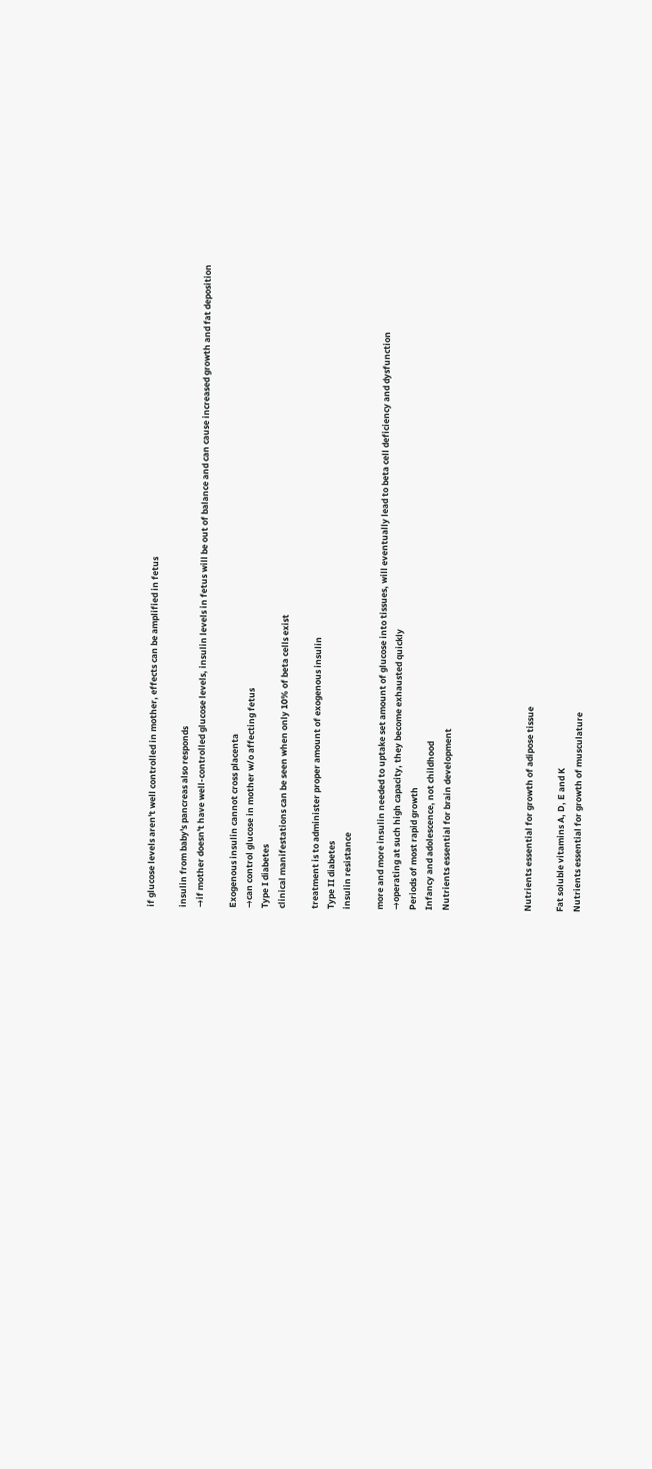if glucose levels aren't well controlled in mother, effects can be amplified in fetus

insulin from baby's pancreas also responds
→if mother doesn't have well-controlled glucose levels, insulin levels in fetus will be out of balance and can cause increased growth and fat deposition

Exogenous insulin cannot cross placenta
→can control glucose in mother w/o affecting fetus
Type I diabetes
clinical manifestations can be seen when only 10% of beta cells exist

treatment is to administer proper amount of exogenous insulin
Type II diabetes
insulin resistance

more and more insulin needed to uptake set amount of glucose into tissues, will eventually lead to beta cell deficiency and dysfunction
→operating at such high capacity, they become exhausted quickly
Periods of most rapid growth
Infancy and adolescence, not childhood
Nutrients essential for brain development




Nutrients essential for growth of adipose tissue

Fat soluble vitamins A, D, E and K
Nutrients essential for growth of musculature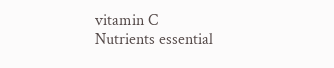vitamin C
Nutrients essential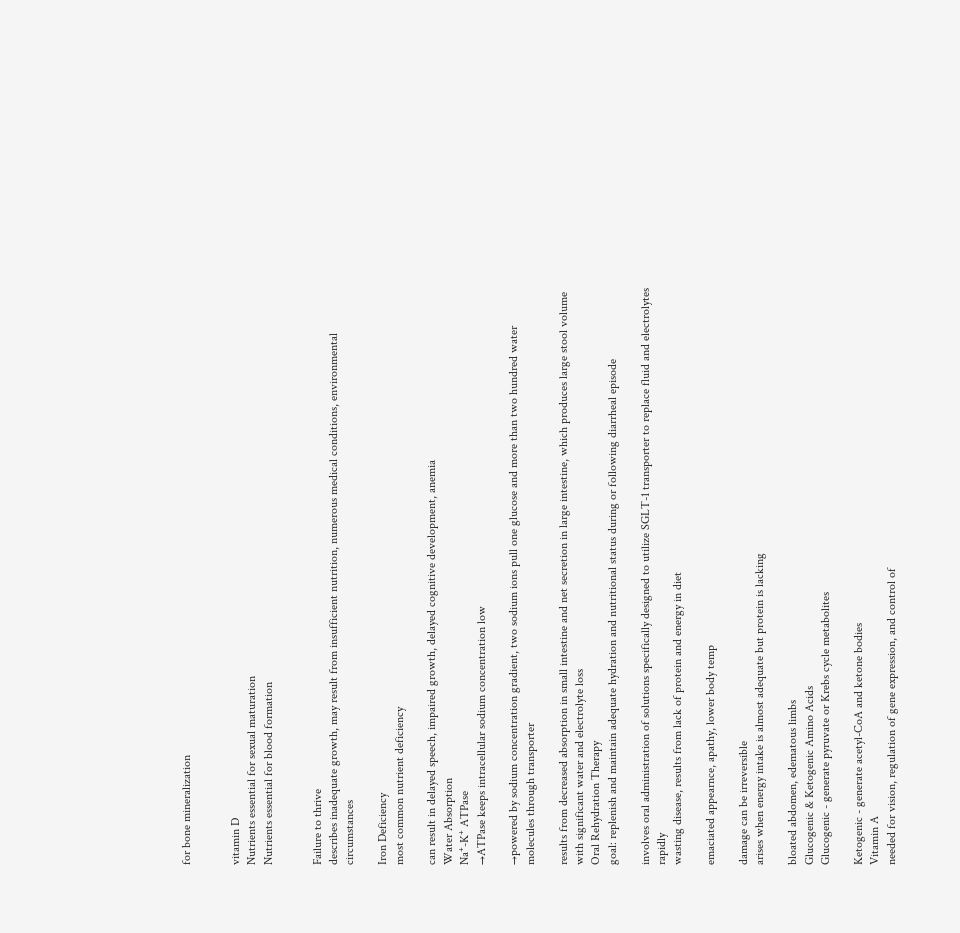for bone mineralization


vitamin D
Nutrients essential for sexual maturation
Nutrients essential for blood formation


Failure to thrive
describes inadequate growth, may result from insufficient nutrition, numerous medical conditions, environmental circumstances

Iron Deficiency
most common nutrient deficiency

can result in delayed speech, impaired growth, delayed cognitive development, anemia
Water Absorption
Na⁺-K⁺ ATPase
→ATPase keeps intracellular sodium concentration low

→powered by sodium concentration gradient, two sodium ions pull one glucose and more than two hundred water molecules through transporter

results from decreased absorption in small intestine and net secretion in large intestine, which produces large stool volume with significant water and electrolyte loss
Oral Rehydration Therapy
goal: replenish and maintain adequate hydration and nutritional status during or following diarrheal episode

involves oral administration of solutions specifically designed to utilize SGLT-1 transporter to replace fluid and electrolytes rapidly
wasting disease, results from lack of protein and energy in diet

emaciated appearnce, apathy, lower body temp

damage can be irreversible
arises when energy intake is almost adequate but protein is lacking

bloated abdomen, edematous limbs
Glucogenic & Ketogenic Amino Acids
Glucogenic - generate pyruvate or Krebs cycle metabolites

Ketogenic - generate acetyl-CoA and ketone bodies
Vitamin A
needed for vision, regulation of gene expression, and control of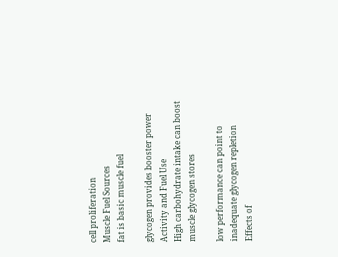cell proliferation
Muscle Fuel Sources
fat is basic muscle fuel

glycogen provides booster power
Activity and Fuel Use
High carbohydrate intake can boost muscle glycogen stores

low performance can point to inadequate glycogen repletion
Effects of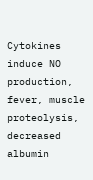Cytokines
induce NO production, fever, muscle proteolysis, decreased albumin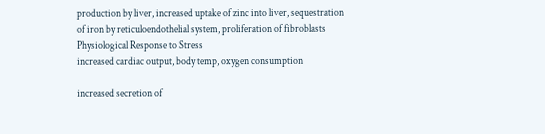production by liver, increased uptake of zinc into liver, sequestration of iron by reticuloendothelial system, proliferation of fibroblasts
Physiological Response to Stress
increased cardiac output, body temp, oxygen consumption

increased secretion of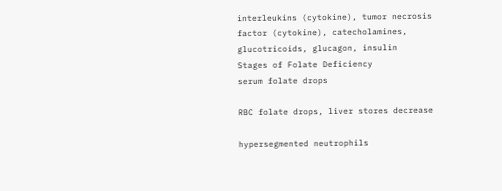interleukins (cytokine), tumor necrosis factor (cytokine), catecholamines, glucotricoids, glucagon, insulin
Stages of Folate Deficiency
serum folate drops

RBC folate drops, liver stores decrease

hypersegmented neutrophils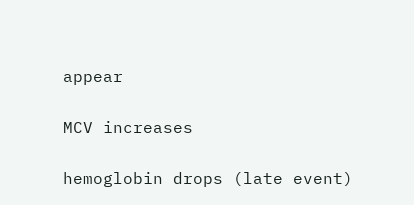appear

MCV increases

hemoglobin drops (late event)